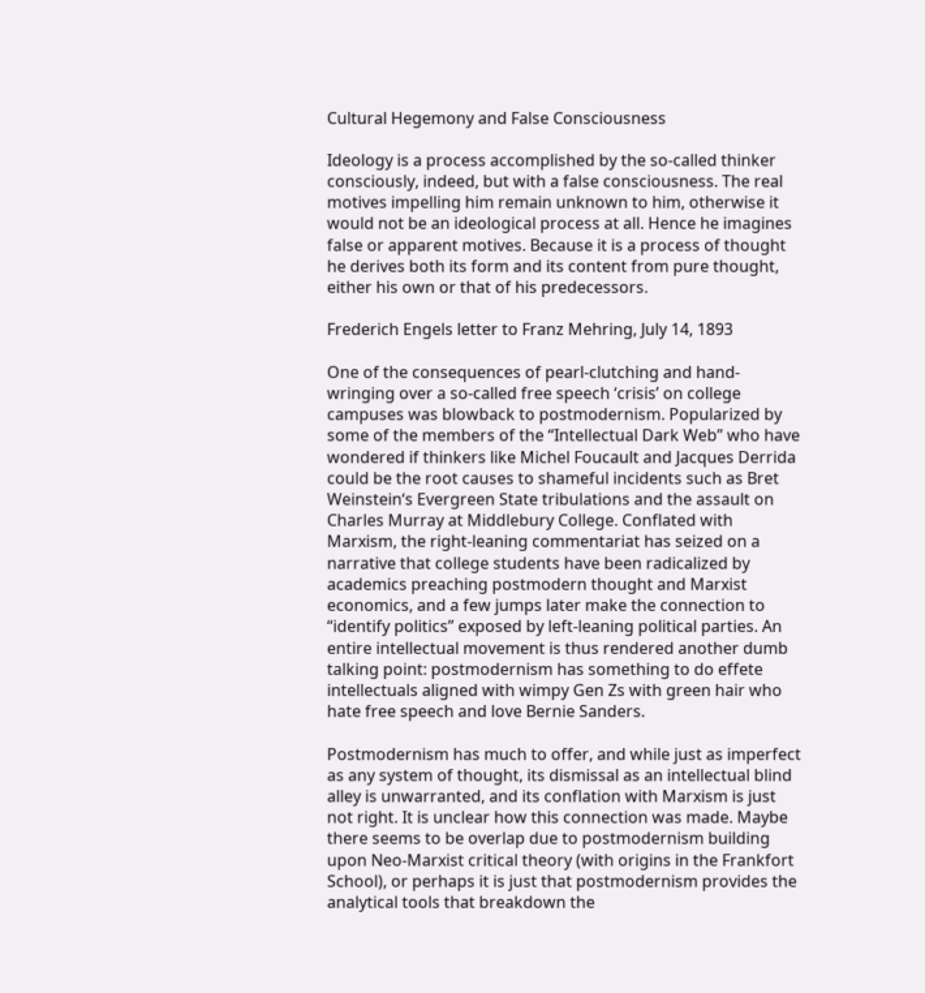Cultural Hegemony and False Consciousness

Ideology is a process accomplished by the so-called thinker consciously, indeed, but with a false consciousness. The real motives impelling him remain unknown to him, otherwise it would not be an ideological process at all. Hence he imagines false or apparent motives. Because it is a process of thought he derives both its form and its content from pure thought, either his own or that of his predecessors.

Frederich Engels letter to Franz Mehring, July 14, 1893

One of the consequences of pearl-clutching and hand-wringing over a so-called free speech ‘crisis’ on college campuses was blowback to postmodernism. Popularized by some of the members of the “Intellectual Dark Web” who have wondered if thinkers like Michel Foucault and Jacques Derrida could be the root causes to shameful incidents such as Bret Weinstein‘s Evergreen State tribulations and the assault on Charles Murray at Middlebury College. Conflated with Marxism, the right-leaning commentariat has seized on a narrative that college students have been radicalized by academics preaching postmodern thought and Marxist economics, and a few jumps later make the connection to “identify politics” exposed by left-leaning political parties. An entire intellectual movement is thus rendered another dumb talking point: postmodernism has something to do effete intellectuals aligned with wimpy Gen Zs with green hair who hate free speech and love Bernie Sanders.

Postmodernism has much to offer, and while just as imperfect as any system of thought, its dismissal as an intellectual blind alley is unwarranted, and its conflation with Marxism is just not right. It is unclear how this connection was made. Maybe there seems to be overlap due to postmodernism building upon Neo-Marxist critical theory (with origins in the Frankfort School), or perhaps it is just that postmodernism provides the analytical tools that breakdown the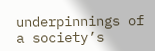underpinnings of a society’s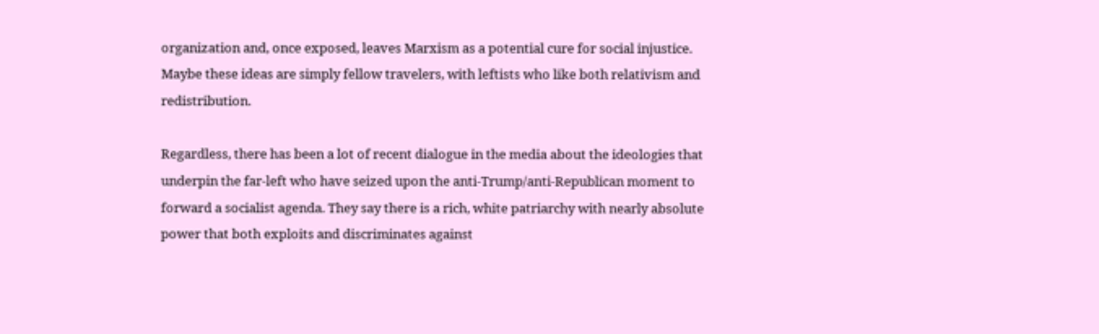organization and, once exposed, leaves Marxism as a potential cure for social injustice. Maybe these ideas are simply fellow travelers, with leftists who like both relativism and redistribution.

Regardless, there has been a lot of recent dialogue in the media about the ideologies that underpin the far-left who have seized upon the anti-Trump/anti-Republican moment to forward a socialist agenda. They say there is a rich, white patriarchy with nearly absolute power that both exploits and discriminates against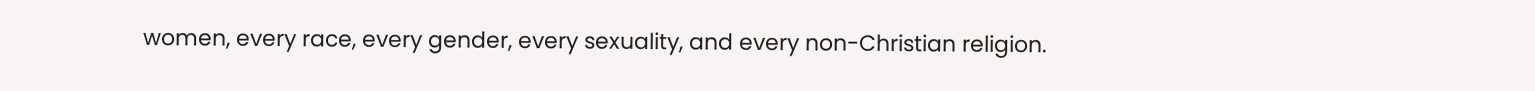women, every race, every gender, every sexuality, and every non-Christian religion.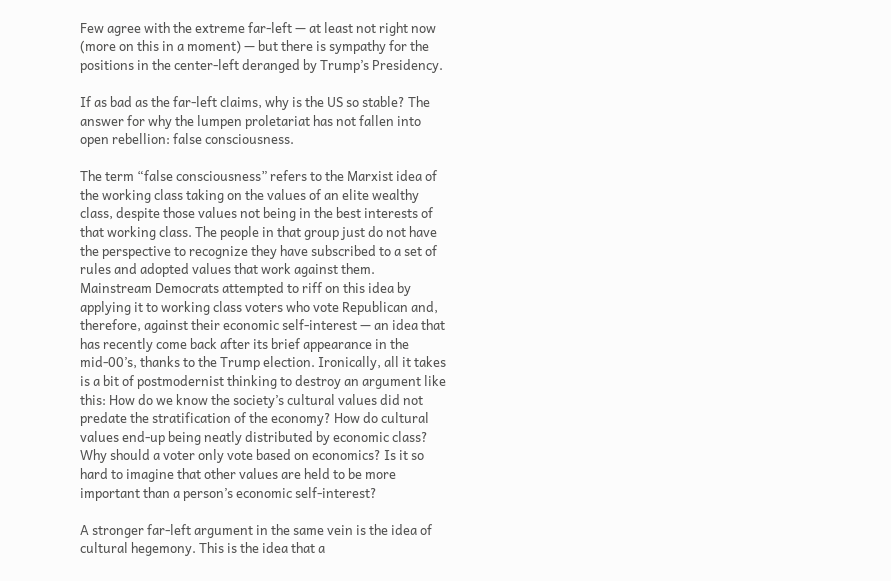Few agree with the extreme far-left — at least not right now (more on this in a moment) — but there is sympathy for the positions in the center-left deranged by Trump’s Presidency.

If as bad as the far-left claims, why is the US so stable? The answer for why the lumpen proletariat has not fallen into open rebellion: false consciousness.

The term “false consciousness” refers to the Marxist idea of the working class taking on the values of an elite wealthy class, despite those values not being in the best interests of that working class. The people in that group just do not have the perspective to recognize they have subscribed to a set of rules and adopted values that work against them. Mainstream Democrats attempted to riff on this idea by applying it to working class voters who vote Republican and, therefore, against their economic self-interest — an idea that has recently come back after its brief appearance in the mid-00’s, thanks to the Trump election. Ironically, all it takes is a bit of postmodernist thinking to destroy an argument like this: How do we know the society’s cultural values did not predate the stratification of the economy? How do cultural values end-up being neatly distributed by economic class? Why should a voter only vote based on economics? Is it so hard to imagine that other values are held to be more important than a person’s economic self-interest?

A stronger far-left argument in the same vein is the idea of cultural hegemony. This is the idea that a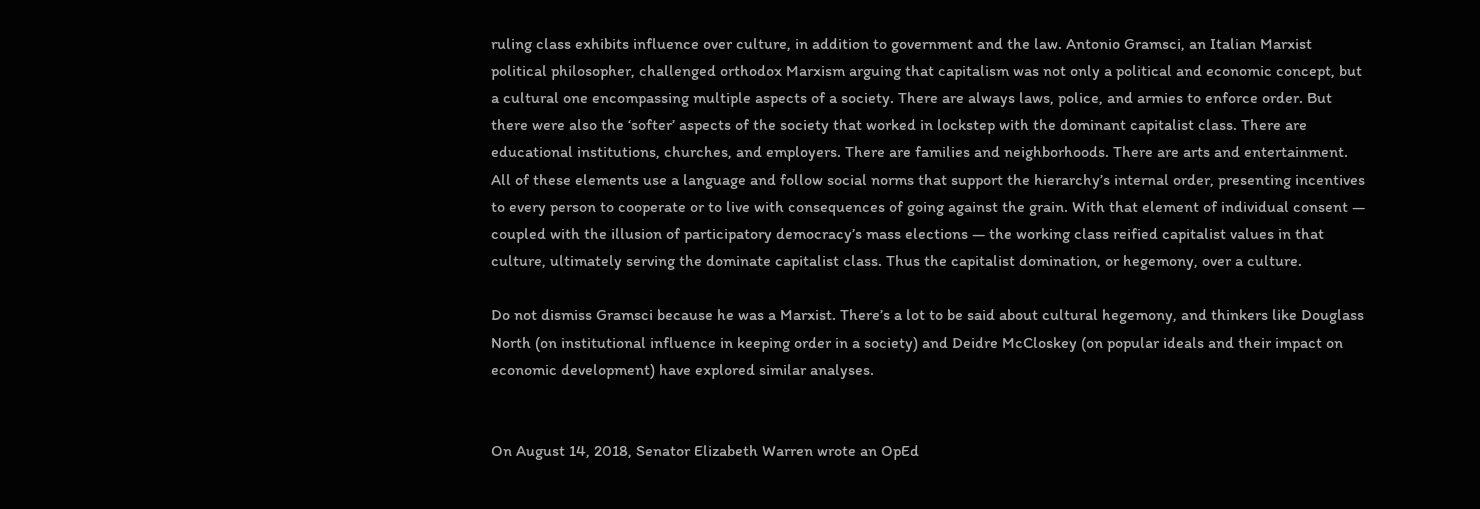ruling class exhibits influence over culture, in addition to government and the law. Antonio Gramsci, an Italian Marxist political philosopher, challenged orthodox Marxism arguing that capitalism was not only a political and economic concept, but a cultural one encompassing multiple aspects of a society. There are always laws, police, and armies to enforce order. But there were also the ‘softer’ aspects of the society that worked in lockstep with the dominant capitalist class. There are educational institutions, churches, and employers. There are families and neighborhoods. There are arts and entertainment. All of these elements use a language and follow social norms that support the hierarchy’s internal order, presenting incentives to every person to cooperate or to live with consequences of going against the grain. With that element of individual consent — coupled with the illusion of participatory democracy’s mass elections — the working class reified capitalist values in that culture, ultimately serving the dominate capitalist class. Thus the capitalist domination, or hegemony, over a culture.

Do not dismiss Gramsci because he was a Marxist. There’s a lot to be said about cultural hegemony, and thinkers like Douglass North (on institutional influence in keeping order in a society) and Deidre McCloskey (on popular ideals and their impact on economic development) have explored similar analyses.


On August 14, 2018, Senator Elizabeth Warren wrote an OpEd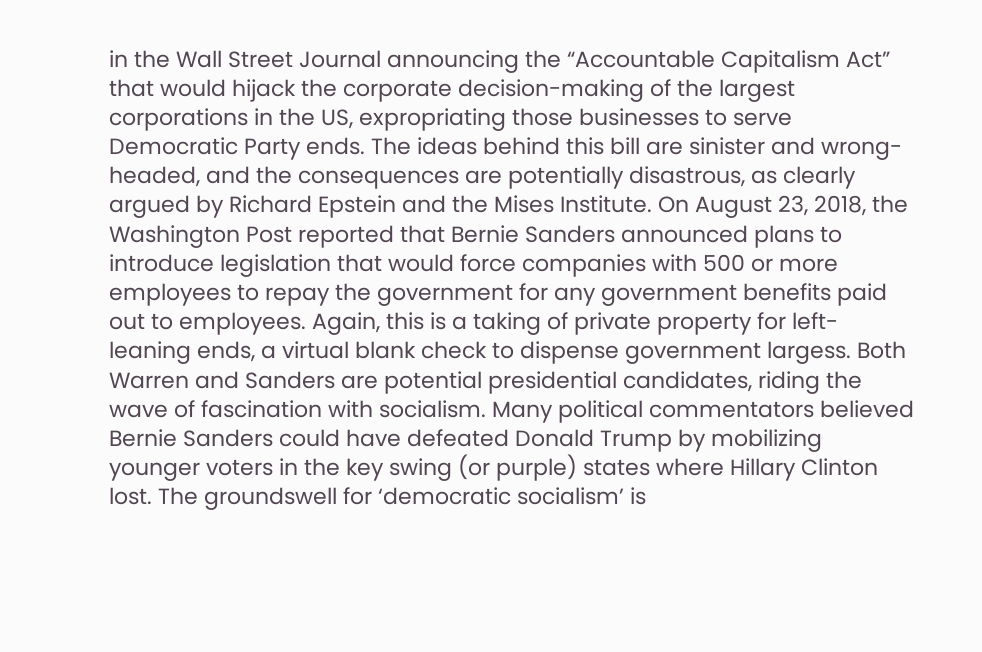in the Wall Street Journal announcing the “Accountable Capitalism Act” that would hijack the corporate decision-making of the largest corporations in the US, expropriating those businesses to serve Democratic Party ends. The ideas behind this bill are sinister and wrong-headed, and the consequences are potentially disastrous, as clearly argued by Richard Epstein and the Mises Institute. On August 23, 2018, the Washington Post reported that Bernie Sanders announced plans to introduce legislation that would force companies with 500 or more employees to repay the government for any government benefits paid out to employees. Again, this is a taking of private property for left-leaning ends, a virtual blank check to dispense government largess. Both Warren and Sanders are potential presidential candidates, riding the wave of fascination with socialism. Many political commentators believed Bernie Sanders could have defeated Donald Trump by mobilizing younger voters in the key swing (or purple) states where Hillary Clinton lost. The groundswell for ‘democratic socialism’ is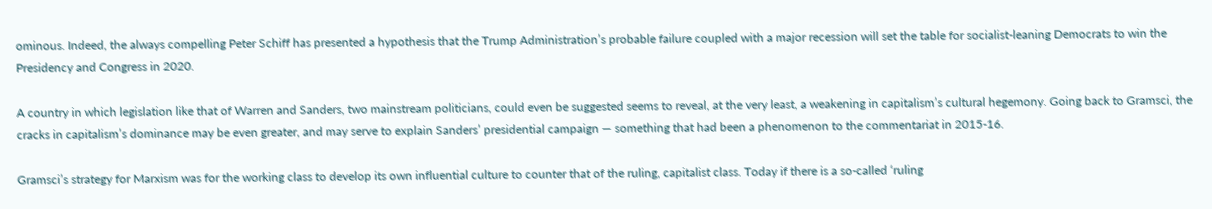ominous. Indeed, the always compelling Peter Schiff has presented a hypothesis that the Trump Administration’s probable failure coupled with a major recession will set the table for socialist-leaning Democrats to win the Presidency and Congress in 2020.

A country in which legislation like that of Warren and Sanders, two mainstream politicians, could even be suggested seems to reveal, at the very least, a weakening in capitalism’s cultural hegemony. Going back to Gramsci, the cracks in capitalism’s dominance may be even greater, and may serve to explain Sanders’ presidential campaign — something that had been a phenomenon to the commentariat in 2015-16.

Gramsci’s strategy for Marxism was for the working class to develop its own influential culture to counter that of the ruling, capitalist class. Today if there is a so-called ‘ruling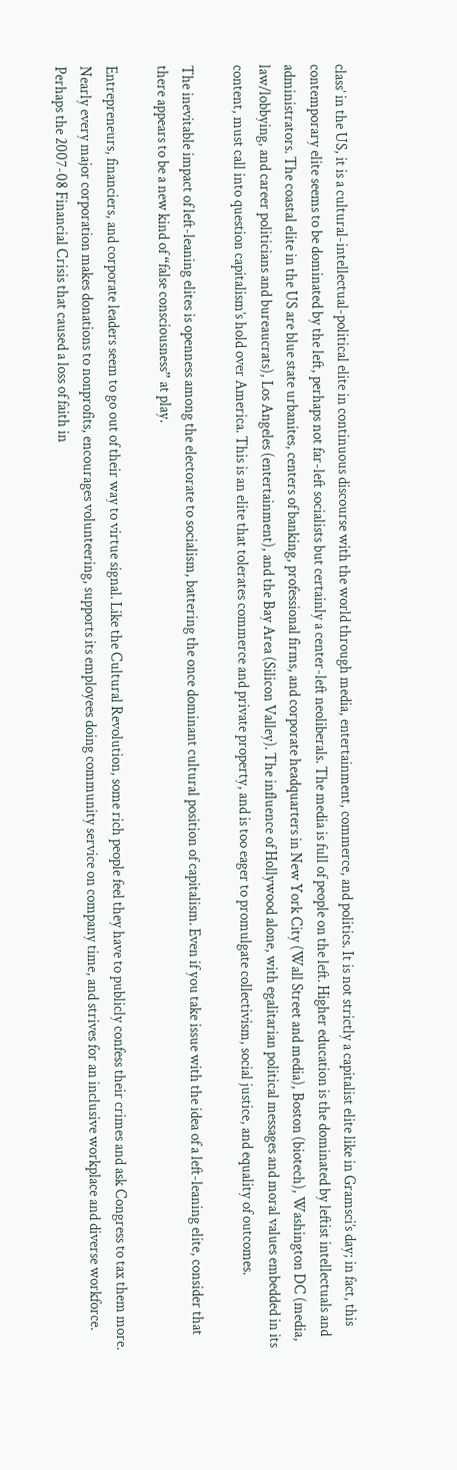class’ in the US, it is a cultural-intellectual-political elite in continuous discourse with the world through media, entertainment, commerce, and politics. It is not strictly a capitalist elite like in Gramsci’s day; in fact, this contemporary elite seems to be dominated by the left, perhaps not far-left socialists but certainly a center-left neoliberals. The media is full of people on the left. Higher education is the dominated by leftist intellectuals and administrators. The coastal elite in the US are blue state urbanites, centers of banking, professional firms, and corporate headquarters in New York City (Wall Street and media), Boston (biotech), Washington DC (media, law/lobbying, and career politicians and bureaucrats), Los Angeles (entertainment), and the Bay Area (Silicon Valley). The influence of Hollywood alone, with egalitarian political messages and moral values embedded in its content, must call into question capitalism’s hold over America. This is an elite that tolerates commerce and private property, and is too eager to promulgate collectivism, social justice, and equality of outcomes.

The inevitable impact of left-leaning elites is openness among the electorate to socialism, battering the once dominant cultural position of capitalism. Even if you take issue with the idea of a left-leaning elite, consider that there appears to be a new kind of “false consciousness” at play.

Entrepreneurs, financiers, and corporate leaders seem to go out of their way to virtue signal. Like the Cultural Revolution, some rich people feel they have to publicly confess their crimes and ask Congress to tax them more. Nearly every major corporation makes donations to nonprofits, encourages volunteering, supports its employees doing community service on company time, and strives for an inclusive workplace and diverse workforce. Perhaps the 2007-08 Financial Crisis that caused a loss of faith in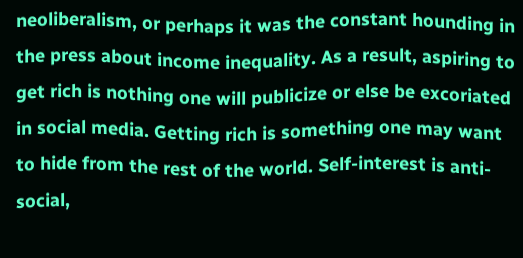neoliberalism, or perhaps it was the constant hounding in the press about income inequality. As a result, aspiring to get rich is nothing one will publicize or else be excoriated in social media. Getting rich is something one may want to hide from the rest of the world. Self-interest is anti-social,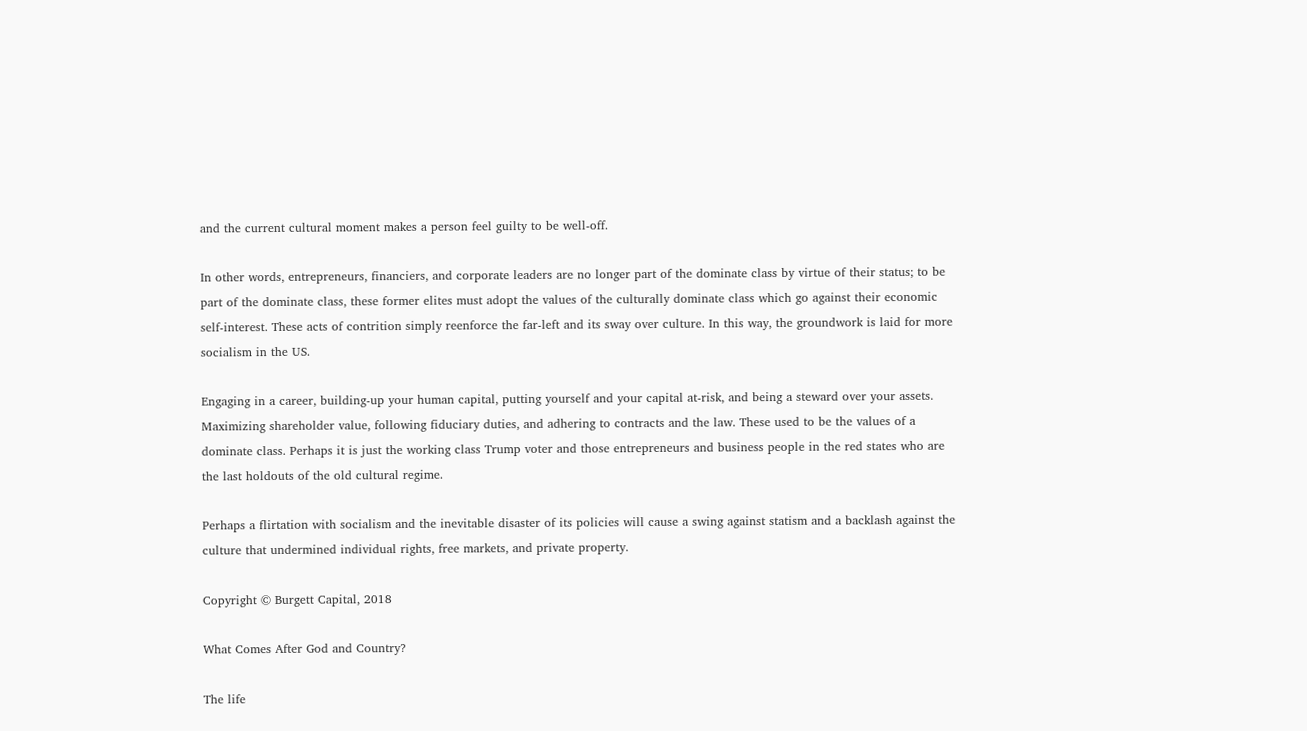and the current cultural moment makes a person feel guilty to be well-off.

In other words, entrepreneurs, financiers, and corporate leaders are no longer part of the dominate class by virtue of their status; to be part of the dominate class, these former elites must adopt the values of the culturally dominate class which go against their economic self-interest. These acts of contrition simply reenforce the far-left and its sway over culture. In this way, the groundwork is laid for more socialism in the US.

Engaging in a career, building-up your human capital, putting yourself and your capital at-risk, and being a steward over your assets. Maximizing shareholder value, following fiduciary duties, and adhering to contracts and the law. These used to be the values of a dominate class. Perhaps it is just the working class Trump voter and those entrepreneurs and business people in the red states who are the last holdouts of the old cultural regime.

Perhaps a flirtation with socialism and the inevitable disaster of its policies will cause a swing against statism and a backlash against the culture that undermined individual rights, free markets, and private property.

Copyright © Burgett Capital, 2018

What Comes After God and Country?

The life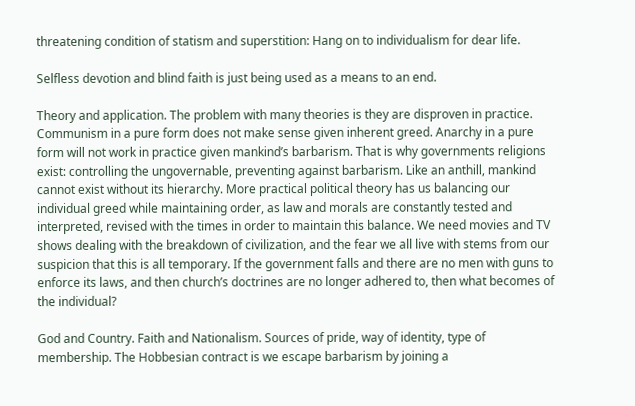threatening condition of statism and superstition: Hang on to individualism for dear life.

Selfless devotion and blind faith is just being used as a means to an end.

Theory and application. The problem with many theories is they are disproven in practice. Communism in a pure form does not make sense given inherent greed. Anarchy in a pure form will not work in practice given mankind’s barbarism. That is why governments religions exist: controlling the ungovernable, preventing against barbarism. Like an anthill, mankind cannot exist without its hierarchy. More practical political theory has us balancing our individual greed while maintaining order, as law and morals are constantly tested and interpreted, revised with the times in order to maintain this balance. We need movies and TV shows dealing with the breakdown of civilization, and the fear we all live with stems from our suspicion that this is all temporary. If the government falls and there are no men with guns to enforce its laws, and then church’s doctrines are no longer adhered to, then what becomes of the individual?

God and Country. Faith and Nationalism. Sources of pride, way of identity, type of membership. The Hobbesian contract is we escape barbarism by joining a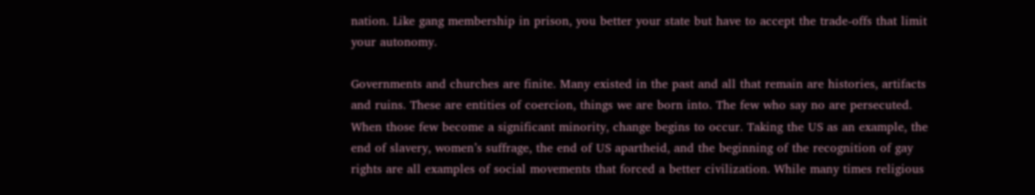nation. Like gang membership in prison, you better your state but have to accept the trade-offs that limit your autonomy.

Governments and churches are finite. Many existed in the past and all that remain are histories, artifacts and ruins. These are entities of coercion, things we are born into. The few who say no are persecuted. When those few become a significant minority, change begins to occur. Taking the US as an example, the end of slavery, women’s suffrage, the end of US apartheid, and the beginning of the recognition of gay rights are all examples of social movements that forced a better civilization. While many times religious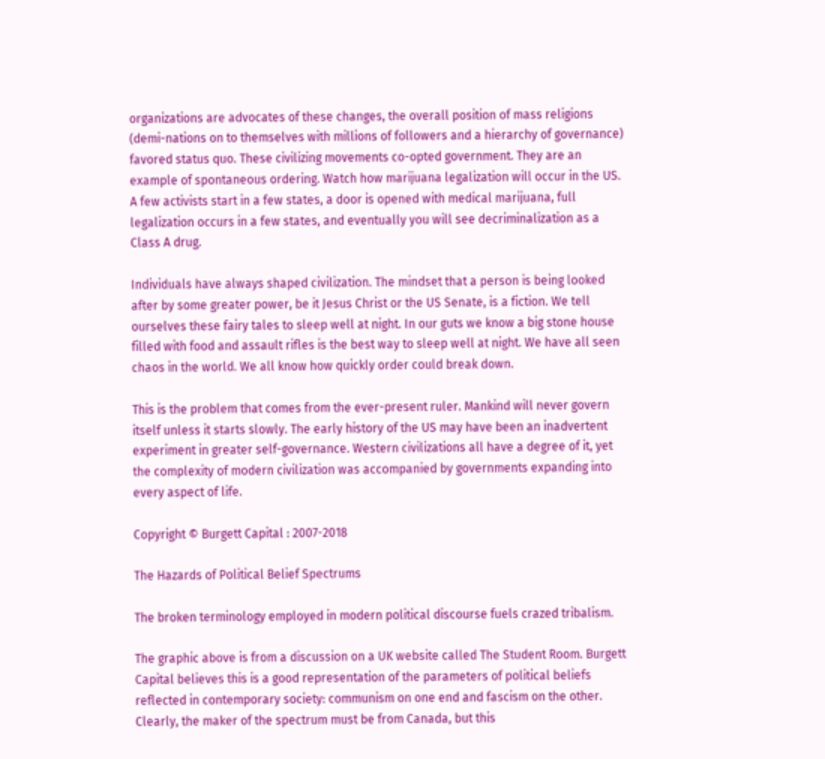organizations are advocates of these changes, the overall position of mass religions (demi-nations on to themselves with millions of followers and a hierarchy of governance) favored status quo. These civilizing movements co-opted government. They are an example of spontaneous ordering. Watch how marijuana legalization will occur in the US. A few activists start in a few states, a door is opened with medical marijuana, full legalization occurs in a few states, and eventually you will see decriminalization as a Class A drug.

Individuals have always shaped civilization. The mindset that a person is being looked after by some greater power, be it Jesus Christ or the US Senate, is a fiction. We tell ourselves these fairy tales to sleep well at night. In our guts we know a big stone house filled with food and assault rifles is the best way to sleep well at night. We have all seen chaos in the world. We all know how quickly order could break down.

This is the problem that comes from the ever-present ruler. Mankind will never govern itself unless it starts slowly. The early history of the US may have been an inadvertent experiment in greater self-governance. Western civilizations all have a degree of it, yet the complexity of modern civilization was accompanied by governments expanding into every aspect of life.

Copyright © Burgett Capital : 2007-2018

The Hazards of Political Belief Spectrums

The broken terminology employed in modern political discourse fuels crazed tribalism.

The graphic above is from a discussion on a UK website called The Student Room. Burgett Capital believes this is a good representation of the parameters of political beliefs reflected in contemporary society: communism on one end and fascism on the other. Clearly, the maker of the spectrum must be from Canada, but this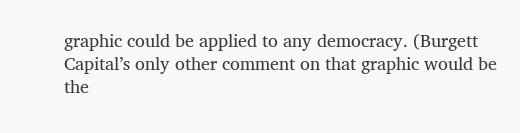graphic could be applied to any democracy. (Burgett Capital’s only other comment on that graphic would be the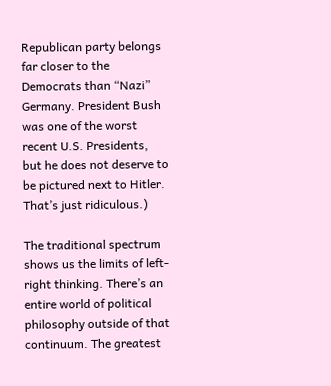Republican party belongs far closer to the Democrats than “Nazi” Germany. President Bush was one of the worst recent U.S. Presidents, but he does not deserve to be pictured next to Hitler. That’s just ridiculous.)

The traditional spectrum shows us the limits of left-right thinking. There’s an entire world of political philosophy outside of that continuum. The greatest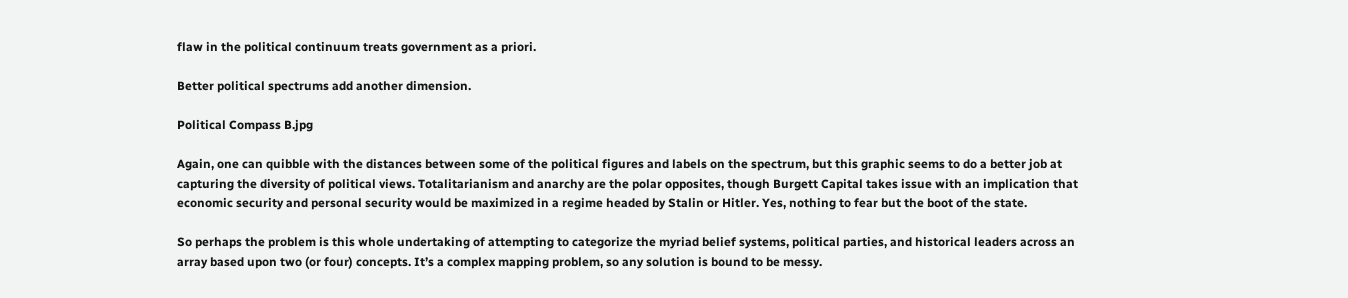flaw in the political continuum treats government as a priori.

Better political spectrums add another dimension.

Political Compass B.jpg

Again, one can quibble with the distances between some of the political figures and labels on the spectrum, but this graphic seems to do a better job at capturing the diversity of political views. Totalitarianism and anarchy are the polar opposites, though Burgett Capital takes issue with an implication that economic security and personal security would be maximized in a regime headed by Stalin or Hitler. Yes, nothing to fear but the boot of the state.

So perhaps the problem is this whole undertaking of attempting to categorize the myriad belief systems, political parties, and historical leaders across an array based upon two (or four) concepts. It’s a complex mapping problem, so any solution is bound to be messy.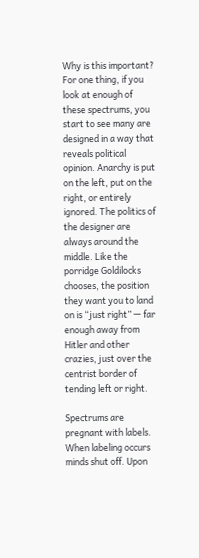Why is this important? For one thing, if you look at enough of these spectrums, you start to see many are designed in a way that reveals political opinion. Anarchy is put on the left, put on the right, or entirely ignored. The politics of the designer are always around the middle. Like the porridge Goldilocks chooses, the position they want you to land on is “just right” — far enough away from Hitler and other crazies, just over the centrist border of tending left or right.

Spectrums are pregnant with labels. When labeling occurs minds shut off. Upon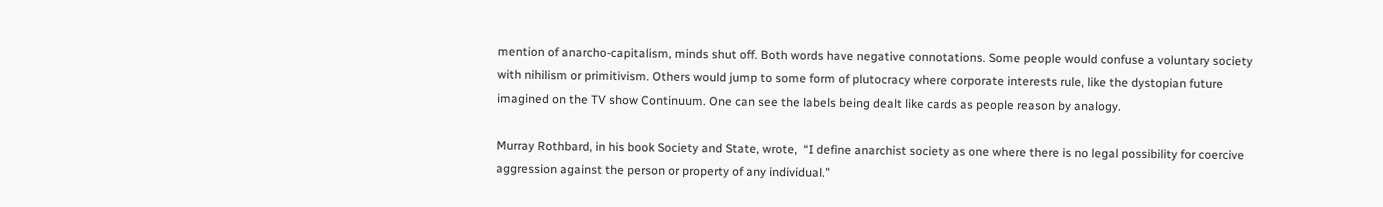mention of anarcho-capitalism, minds shut off. Both words have negative connotations. Some people would confuse a voluntary society with nihilism or primitivism. Others would jump to some form of plutocracy where corporate interests rule, like the dystopian future imagined on the TV show Continuum. One can see the labels being dealt like cards as people reason by analogy.

Murray Rothbard, in his book Society and State, wrote,  “I define anarchist society as one where there is no legal possibility for coercive aggression against the person or property of any individual.”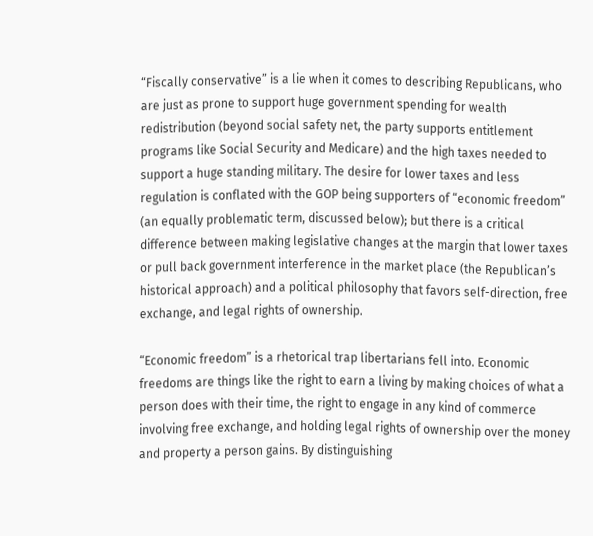“Fiscally conservative” is a lie when it comes to describing Republicans, who are just as prone to support huge government spending for wealth redistribution (beyond social safety net, the party supports entitlement programs like Social Security and Medicare) and the high taxes needed to support a huge standing military. The desire for lower taxes and less regulation is conflated with the GOP being supporters of “economic freedom” (an equally problematic term, discussed below); but there is a critical difference between making legislative changes at the margin that lower taxes or pull back government interference in the market place (the Republican’s historical approach) and a political philosophy that favors self-direction, free exchange, and legal rights of ownership.

“Economic freedom” is a rhetorical trap libertarians fell into. Economic freedoms are things like the right to earn a living by making choices of what a person does with their time, the right to engage in any kind of commerce involving free exchange, and holding legal rights of ownership over the money and property a person gains. By distinguishing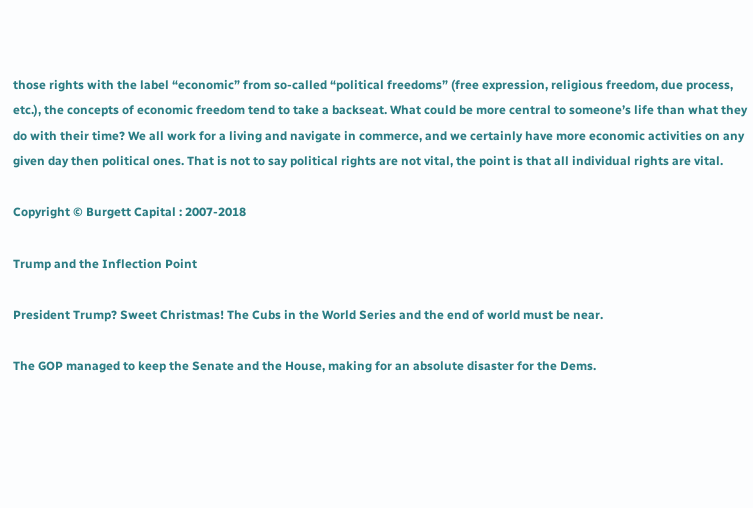those rights with the label “economic” from so-called “political freedoms” (free expression, religious freedom, due process, etc.), the concepts of economic freedom tend to take a backseat. What could be more central to someone’s life than what they do with their time? We all work for a living and navigate in commerce, and we certainly have more economic activities on any given day then political ones. That is not to say political rights are not vital, the point is that all individual rights are vital.

Copyright © Burgett Capital : 2007-2018

Trump and the Inflection Point

President Trump? Sweet Christmas! The Cubs in the World Series and the end of world must be near.

The GOP managed to keep the Senate and the House, making for an absolute disaster for the Dems.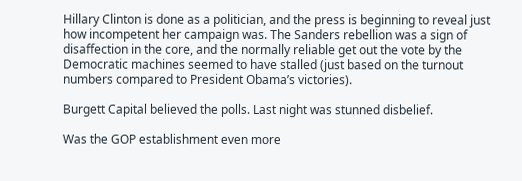Hillary Clinton is done as a politician, and the press is beginning to reveal just how incompetent her campaign was. The Sanders rebellion was a sign of disaffection in the core, and the normally reliable get out the vote by the Democratic machines seemed to have stalled (just based on the turnout numbers compared to President Obama’s victories).

Burgett Capital believed the polls. Last night was stunned disbelief.

Was the GOP establishment even more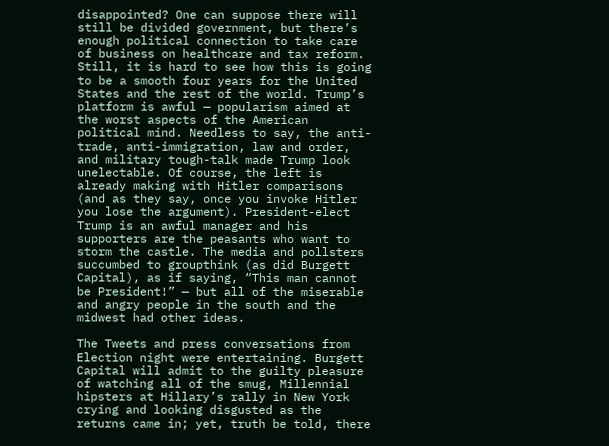disappointed? One can suppose there will still be divided government, but there’s enough political connection to take care of business on healthcare and tax reform. Still, it is hard to see how this is going to be a smooth four years for the United States and the rest of the world. Trump’s platform is awful — popularism aimed at the worst aspects of the American political mind. Needless to say, the anti-trade, anti-immigration, law and order, and military tough-talk made Trump look unelectable. Of course, the left is already making with Hitler comparisons (and as they say, once you invoke Hitler you lose the argument). President-elect Trump is an awful manager and his supporters are the peasants who want to storm the castle. The media and pollsters succumbed to groupthink (as did Burgett Capital), as if saying, “This man cannot be President!” — but all of the miserable and angry people in the south and the midwest had other ideas.

The Tweets and press conversations from Election night were entertaining. Burgett Capital will admit to the guilty pleasure of watching all of the smug, Millennial hipsters at Hillary’s rally in New York crying and looking disgusted as the returns came in; yet, truth be told, there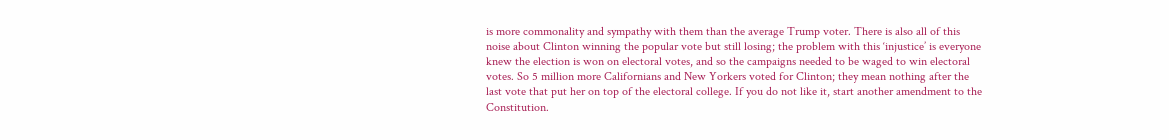is more commonality and sympathy with them than the average Trump voter. There is also all of this noise about Clinton winning the popular vote but still losing; the problem with this ‘injustice’ is everyone knew the election is won on electoral votes, and so the campaigns needed to be waged to win electoral votes. So 5 million more Californians and New Yorkers voted for Clinton; they mean nothing after the last vote that put her on top of the electoral college. If you do not like it, start another amendment to the Constitution.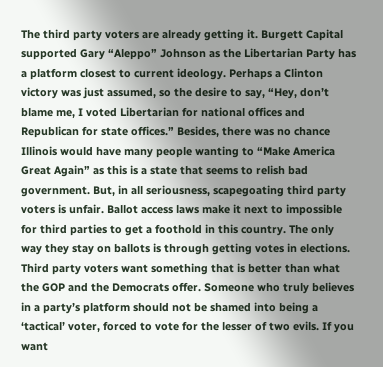The third party voters are already getting it. Burgett Capital supported Gary “Aleppo” Johnson as the Libertarian Party has a platform closest to current ideology. Perhaps a Clinton victory was just assumed, so the desire to say, “Hey, don’t blame me, I voted Libertarian for national offices and Republican for state offices.” Besides, there was no chance Illinois would have many people wanting to “Make America Great Again” as this is a state that seems to relish bad government. But, in all seriousness, scapegoating third party voters is unfair. Ballot access laws make it next to impossible for third parties to get a foothold in this country. The only way they stay on ballots is through getting votes in elections. Third party voters want something that is better than what the GOP and the Democrats offer. Someone who truly believes in a party’s platform should not be shamed into being a ‘tactical’ voter, forced to vote for the lesser of two evils. If you want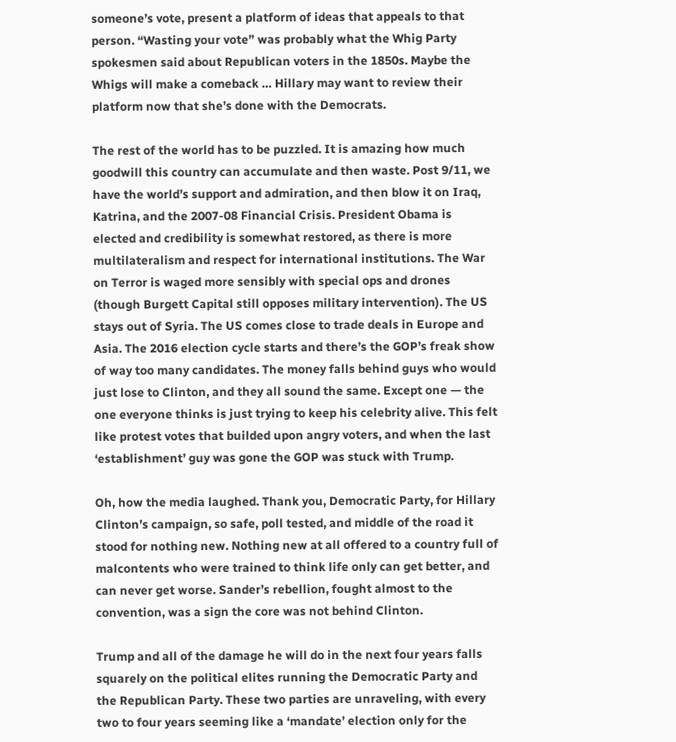someone’s vote, present a platform of ideas that appeals to that person. “Wasting your vote” was probably what the Whig Party spokesmen said about Republican voters in the 1850s. Maybe the Whigs will make a comeback … Hillary may want to review their platform now that she’s done with the Democrats.

The rest of the world has to be puzzled. It is amazing how much goodwill this country can accumulate and then waste. Post 9/11, we have the world’s support and admiration, and then blow it on Iraq, Katrina, and the 2007-08 Financial Crisis. President Obama is elected and credibility is somewhat restored, as there is more multilateralism and respect for international institutions. The War on Terror is waged more sensibly with special ops and drones (though Burgett Capital still opposes military intervention). The US stays out of Syria. The US comes close to trade deals in Europe and Asia. The 2016 election cycle starts and there’s the GOP’s freak show of way too many candidates. The money falls behind guys who would just lose to Clinton, and they all sound the same. Except one — the one everyone thinks is just trying to keep his celebrity alive. This felt like protest votes that builded upon angry voters, and when the last ‘establishment’ guy was gone the GOP was stuck with Trump.

Oh, how the media laughed. Thank you, Democratic Party, for Hillary Clinton’s campaign, so safe, poll tested, and middle of the road it stood for nothing new. Nothing new at all offered to a country full of malcontents who were trained to think life only can get better, and can never get worse. Sander’s rebellion, fought almost to the convention, was a sign the core was not behind Clinton.

Trump and all of the damage he will do in the next four years falls squarely on the political elites running the Democratic Party and the Republican Party. These two parties are unraveling, with every two to four years seeming like a ‘mandate’ election only for the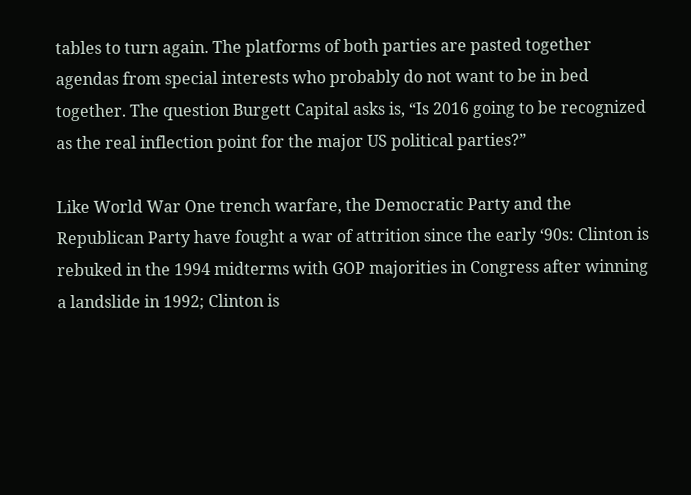tables to turn again. The platforms of both parties are pasted together agendas from special interests who probably do not want to be in bed together. The question Burgett Capital asks is, “Is 2016 going to be recognized as the real inflection point for the major US political parties?”

Like World War One trench warfare, the Democratic Party and the Republican Party have fought a war of attrition since the early ‘90s: Clinton is rebuked in the 1994 midterms with GOP majorities in Congress after winning a landslide in 1992; Clinton is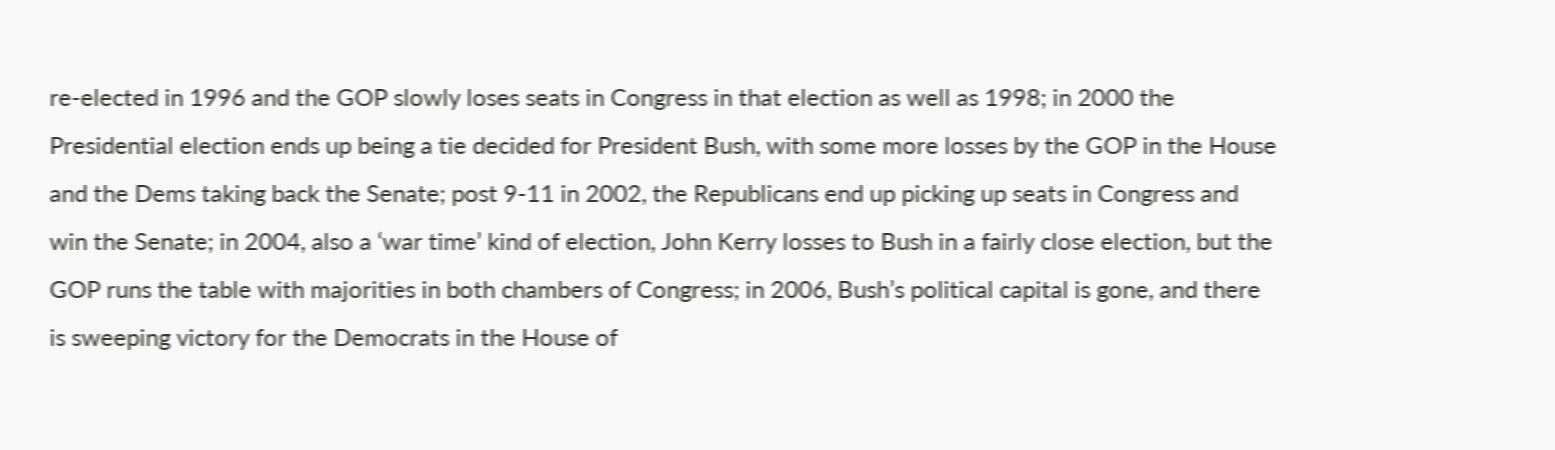re-elected in 1996 and the GOP slowly loses seats in Congress in that election as well as 1998; in 2000 the Presidential election ends up being a tie decided for President Bush, with some more losses by the GOP in the House and the Dems taking back the Senate; post 9-11 in 2002, the Republicans end up picking up seats in Congress and win the Senate; in 2004, also a ‘war time’ kind of election, John Kerry losses to Bush in a fairly close election, but the GOP runs the table with majorities in both chambers of Congress; in 2006, Bush’s political capital is gone, and there is sweeping victory for the Democrats in the House of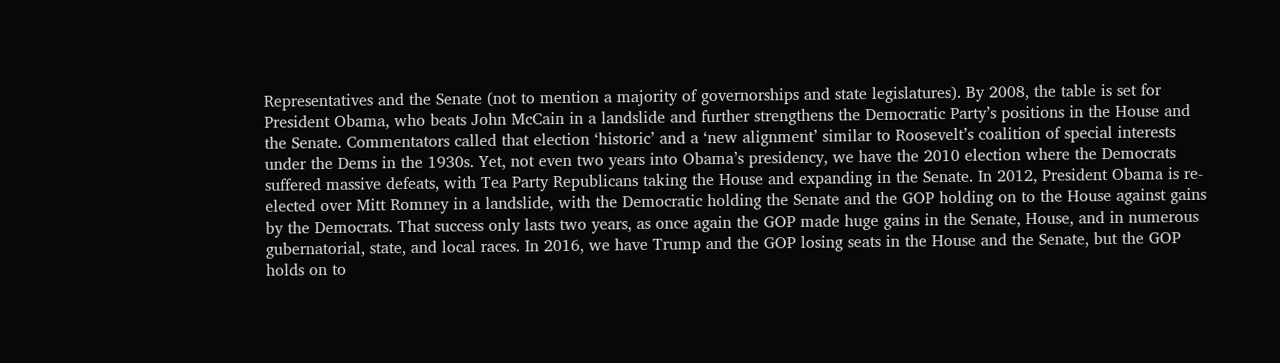Representatives and the Senate (not to mention a majority of governorships and state legislatures). By 2008, the table is set for President Obama, who beats John McCain in a landslide and further strengthens the Democratic Party’s positions in the House and the Senate. Commentators called that election ‘historic’ and a ‘new alignment’ similar to Roosevelt’s coalition of special interests under the Dems in the 1930s. Yet, not even two years into Obama’s presidency, we have the 2010 election where the Democrats suffered massive defeats, with Tea Party Republicans taking the House and expanding in the Senate. In 2012, President Obama is re-elected over Mitt Romney in a landslide, with the Democratic holding the Senate and the GOP holding on to the House against gains by the Democrats. That success only lasts two years, as once again the GOP made huge gains in the Senate, House, and in numerous gubernatorial, state, and local races. In 2016, we have Trump and the GOP losing seats in the House and the Senate, but the GOP holds on to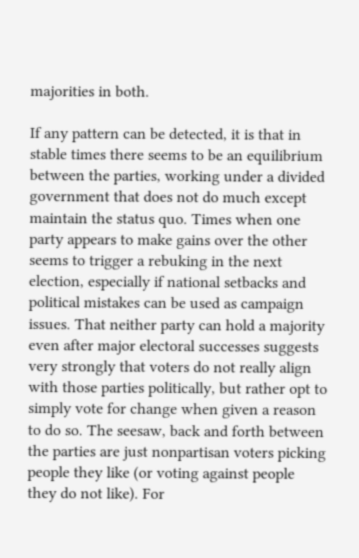majorities in both.

If any pattern can be detected, it is that in stable times there seems to be an equilibrium between the parties, working under a divided government that does not do much except maintain the status quo. Times when one party appears to make gains over the other seems to trigger a rebuking in the next election, especially if national setbacks and political mistakes can be used as campaign issues. That neither party can hold a majority even after major electoral successes suggests very strongly that voters do not really align with those parties politically, but rather opt to simply vote for change when given a reason to do so. The seesaw, back and forth between the parties are just nonpartisan voters picking people they like (or voting against people they do not like). For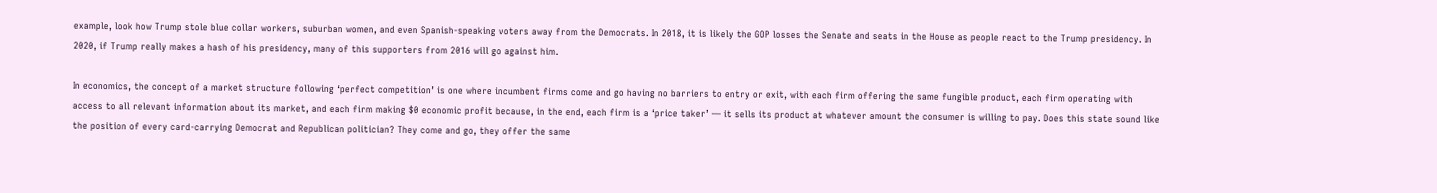example, look how Trump stole blue collar workers, suburban women, and even Spanish-speaking voters away from the Democrats. In 2018, it is likely the GOP losses the Senate and seats in the House as people react to the Trump presidency. In 2020, if Trump really makes a hash of his presidency, many of this supporters from 2016 will go against him.

In economics, the concept of a market structure following ‘perfect competition’ is one where incumbent firms come and go having no barriers to entry or exit, with each firm offering the same fungible product, each firm operating with access to all relevant information about its market, and each firm making $0 economic profit because, in the end, each firm is a ‘price taker’ — it sells its product at whatever amount the consumer is willing to pay. Does this state sound like the position of every card-carrying Democrat and Republican politician? They come and go, they offer the same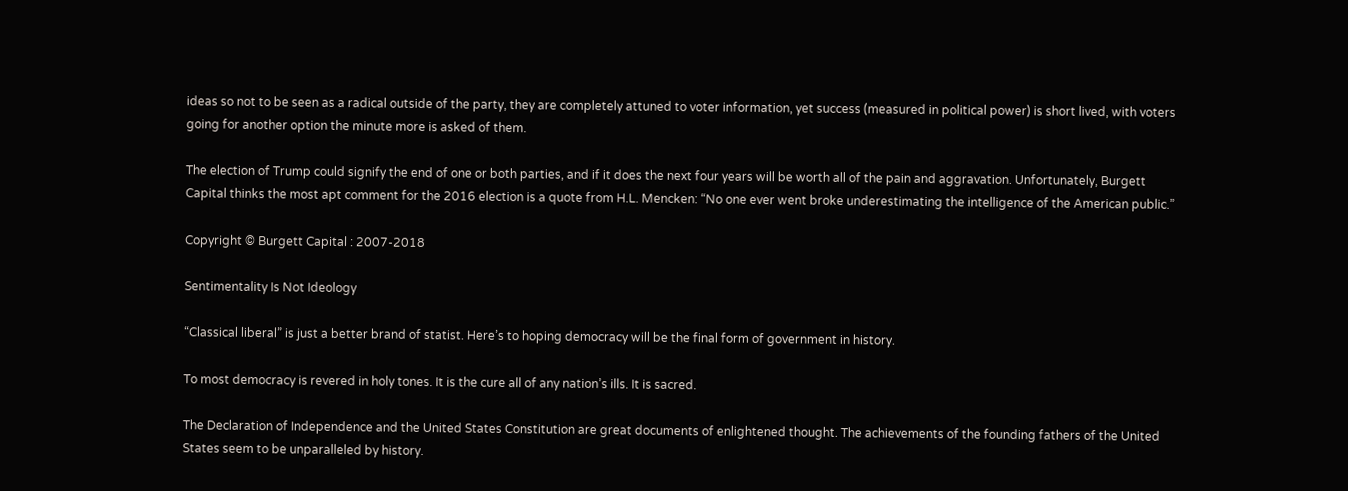ideas so not to be seen as a radical outside of the party, they are completely attuned to voter information, yet success (measured in political power) is short lived, with voters going for another option the minute more is asked of them.

The election of Trump could signify the end of one or both parties, and if it does the next four years will be worth all of the pain and aggravation. Unfortunately, Burgett Capital thinks the most apt comment for the 2016 election is a quote from H.L. Mencken: “No one ever went broke underestimating the intelligence of the American public.”

Copyright © Burgett Capital : 2007-2018

Sentimentality Is Not Ideology

“Classical liberal” is just a better brand of statist. Here’s to hoping democracy will be the final form of government in history.

To most democracy is revered in holy tones. It is the cure all of any nation’s ills. It is sacred.

The Declaration of Independence and the United States Constitution are great documents of enlightened thought. The achievements of the founding fathers of the United States seem to be unparalleled by history.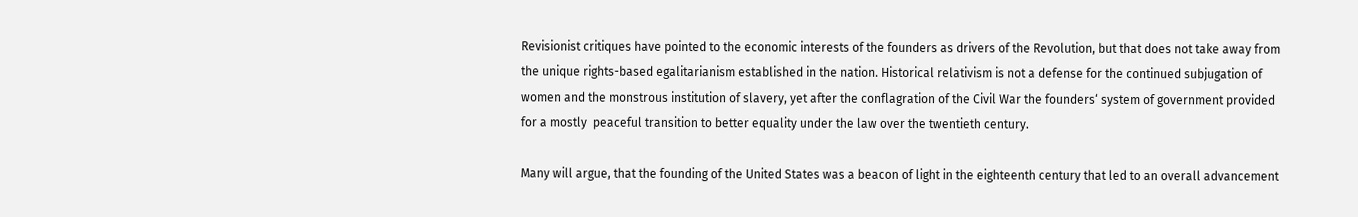Revisionist critiques have pointed to the economic interests of the founders as drivers of the Revolution, but that does not take away from the unique rights-based egalitarianism established in the nation. Historical relativism is not a defense for the continued subjugation of women and the monstrous institution of slavery, yet after the conflagration of the Civil War the founders‘ system of government provided for a mostly  peaceful transition to better equality under the law over the twentieth century.

Many will argue, that the founding of the United States was a beacon of light in the eighteenth century that led to an overall advancement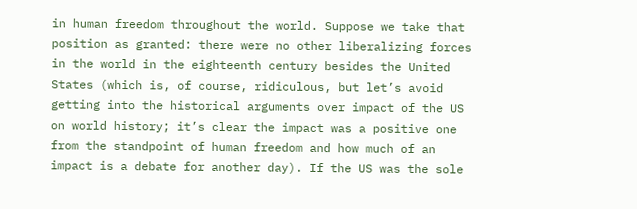in human freedom throughout the world. Suppose we take that position as granted: there were no other liberalizing forces in the world in the eighteenth century besides the United States (which is, of course, ridiculous, but let’s avoid getting into the historical arguments over impact of the US on world history; it’s clear the impact was a positive one from the standpoint of human freedom and how much of an impact is a debate for another day). If the US was the sole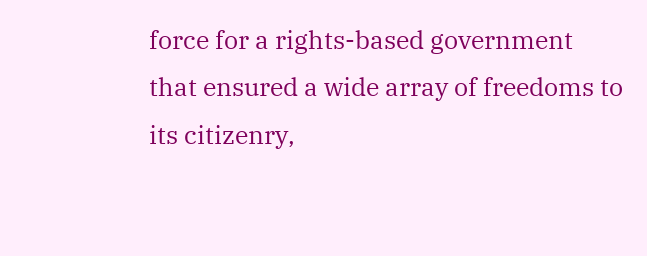force for a rights-based government that ensured a wide array of freedoms to its citizenry,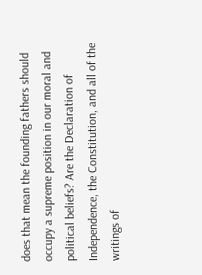does that mean the founding fathers should occupy a supreme position in our moral and political beliefs? Are the Declaration of Independence, the Constitution, and all of the writings of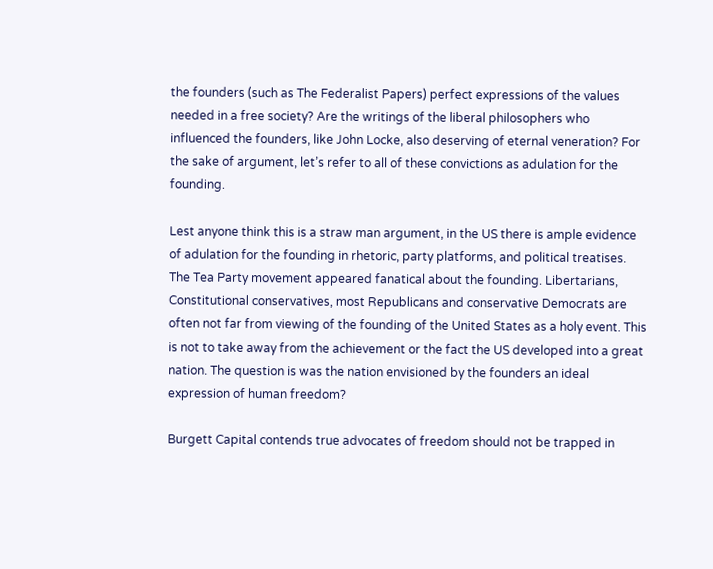the founders (such as The Federalist Papers) perfect expressions of the values needed in a free society? Are the writings of the liberal philosophers who influenced the founders, like John Locke, also deserving of eternal veneration? For the sake of argument, let’s refer to all of these convictions as adulation for the founding.

Lest anyone think this is a straw man argument, in the US there is ample evidence of adulation for the founding in rhetoric, party platforms, and political treatises. The Tea Party movement appeared fanatical about the founding. Libertarians, Constitutional conservatives, most Republicans and conservative Democrats are often not far from viewing of the founding of the United States as a holy event. This is not to take away from the achievement or the fact the US developed into a great nation. The question is was the nation envisioned by the founders an ideal expression of human freedom?

Burgett Capital contends true advocates of freedom should not be trapped in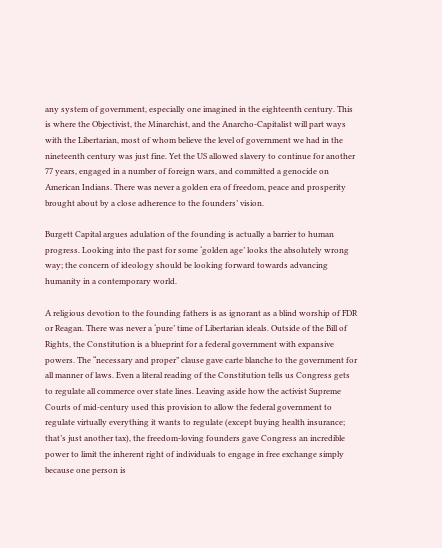any system of government, especially one imagined in the eighteenth century. This is where the Objectivist, the Minarchist, and the Anarcho-Capitalist will part ways with the Libertarian, most of whom believe the level of government we had in the nineteenth century was just fine. Yet the US allowed slavery to continue for another 77 years, engaged in a number of foreign wars, and committed a genocide on American Indians. There was never a golden era of freedom, peace and prosperity brought about by a close adherence to the founders’ vision.

Burgett Capital argues adulation of the founding is actually a barrier to human progress. Looking into the past for some ‘golden age’ looks the absolutely wrong way; the concern of ideology should be looking forward towards advancing humanity in a contemporary world.

A religious devotion to the founding fathers is as ignorant as a blind worship of FDR or Reagan. There was never a ‘pure’ time of Libertarian ideals. Outside of the Bill of Rights, the Constitution is a blueprint for a federal government with expansive powers. The “necessary and proper” clause gave carte blanche to the government for all manner of laws. Even a literal reading of the Constitution tells us Congress gets to regulate all commerce over state lines. Leaving aside how the activist Supreme Courts of mid-century used this provision to allow the federal government to regulate virtually everything it wants to regulate (except buying health insurance; that’s just another tax), the freedom-loving founders gave Congress an incredible power to limit the inherent right of individuals to engage in free exchange simply because one person is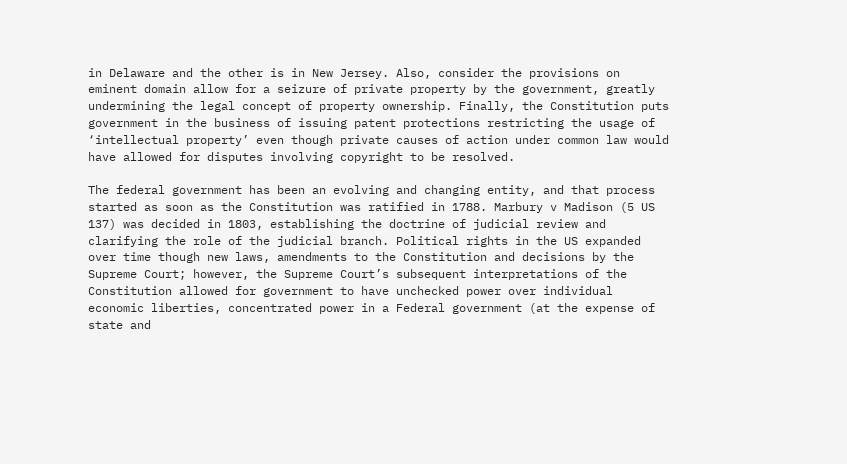in Delaware and the other is in New Jersey. Also, consider the provisions on eminent domain allow for a seizure of private property by the government, greatly undermining the legal concept of property ownership. Finally, the Constitution puts government in the business of issuing patent protections restricting the usage of ‘intellectual property’ even though private causes of action under common law would have allowed for disputes involving copyright to be resolved.

The federal government has been an evolving and changing entity, and that process started as soon as the Constitution was ratified in 1788. Marbury v Madison (5 US 137) was decided in 1803, establishing the doctrine of judicial review and clarifying the role of the judicial branch. Political rights in the US expanded over time though new laws, amendments to the Constitution and decisions by the Supreme Court; however, the Supreme Court’s subsequent interpretations of the Constitution allowed for government to have unchecked power over individual economic liberties, concentrated power in a Federal government (at the expense of state and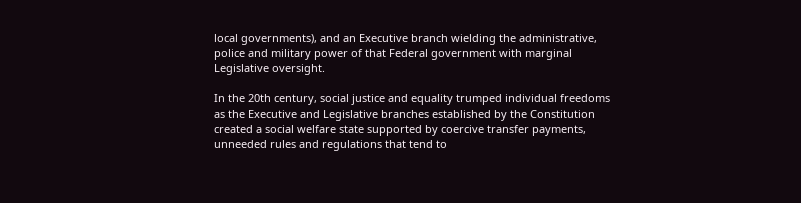local governments), and an Executive branch wielding the administrative, police and military power of that Federal government with marginal Legislative oversight.

In the 20th century, social justice and equality trumped individual freedoms as the Executive and Legislative branches established by the Constitution created a social welfare state supported by coercive transfer payments, unneeded rules and regulations that tend to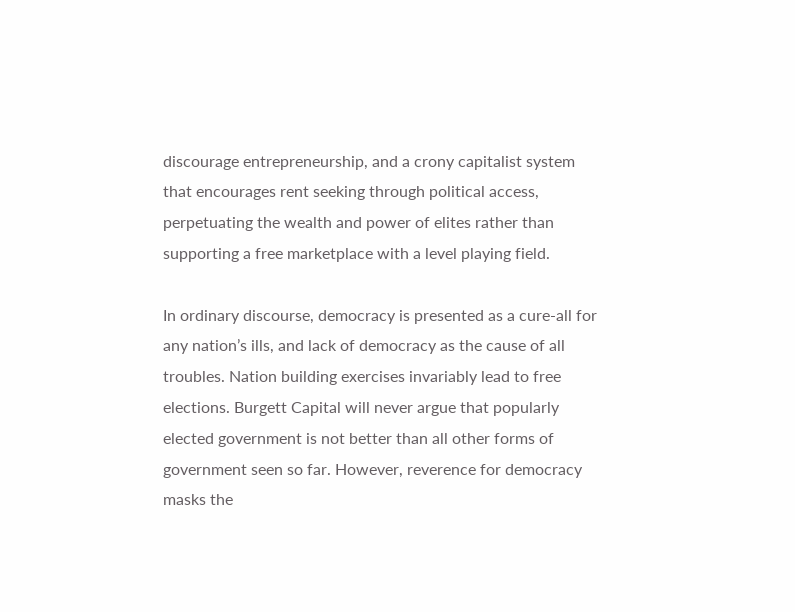discourage entrepreneurship, and a crony capitalist system that encourages rent seeking through political access, perpetuating the wealth and power of elites rather than supporting a free marketplace with a level playing field.

In ordinary discourse, democracy is presented as a cure-all for any nation’s ills, and lack of democracy as the cause of all troubles. Nation building exercises invariably lead to free elections. Burgett Capital will never argue that popularly elected government is not better than all other forms of government seen so far. However, reverence for democracy masks the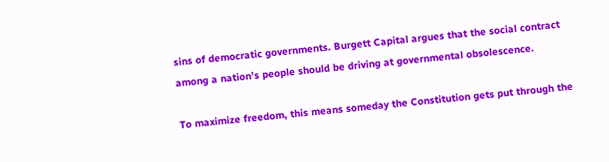sins of democratic governments. Burgett Capital argues that the social contract among a nation’s people should be driving at governmental obsolescence.

To maximize freedom, this means someday the Constitution gets put through the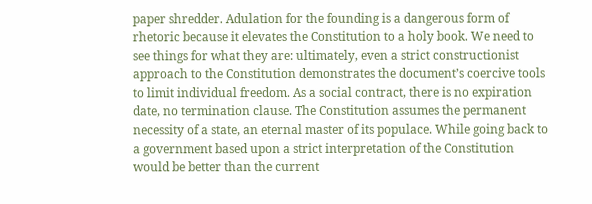paper shredder. Adulation for the founding is a dangerous form of rhetoric because it elevates the Constitution to a holy book. We need to see things for what they are: ultimately, even a strict constructionist approach to the Constitution demonstrates the document’s coercive tools to limit individual freedom. As a social contract, there is no expiration date, no termination clause. The Constitution assumes the permanent necessity of a state, an eternal master of its populace. While going back to a government based upon a strict interpretation of the Constitution would be better than the current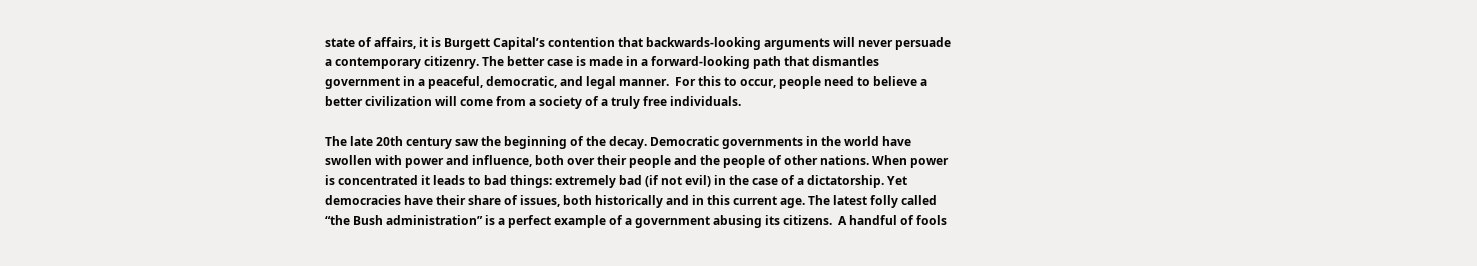state of affairs, it is Burgett Capital’s contention that backwards-looking arguments will never persuade a contemporary citizenry. The better case is made in a forward-looking path that dismantles government in a peaceful, democratic, and legal manner.  For this to occur, people need to believe a better civilization will come from a society of a truly free individuals.

The late 20th century saw the beginning of the decay. Democratic governments in the world have swollen with power and influence, both over their people and the people of other nations. When power is concentrated it leads to bad things: extremely bad (if not evil) in the case of a dictatorship. Yet democracies have their share of issues, both historically and in this current age. The latest folly called “the Bush administration” is a perfect example of a government abusing its citizens.  A handful of fools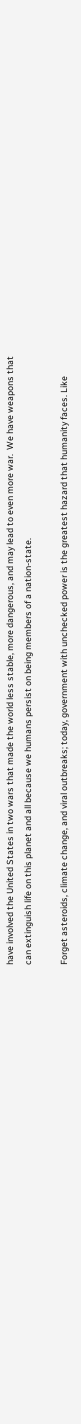have involved the United States in two wars that made the world less stable, more dangerous, and may lead to even more war.  We have weapons that can extinguish life on this planet and all because we humans persist on being members of a nation-state.

Forget asteroids, climate change, and viral outbreaks; today, government with unchecked power is the greatest hazard that humanity faces. Like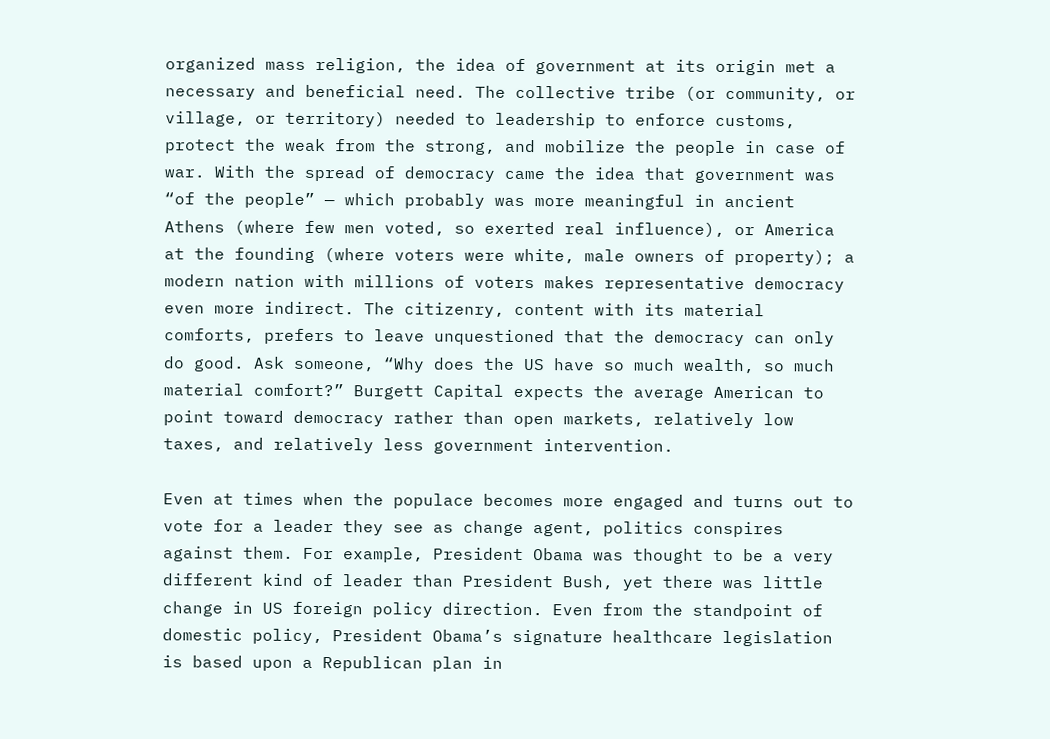organized mass religion, the idea of government at its origin met a necessary and beneficial need. The collective tribe (or community, or village, or territory) needed to leadership to enforce customs, protect the weak from the strong, and mobilize the people in case of war. With the spread of democracy came the idea that government was “of the people” — which probably was more meaningful in ancient Athens (where few men voted, so exerted real influence), or America at the founding (where voters were white, male owners of property); a modern nation with millions of voters makes representative democracy even more indirect. The citizenry, content with its material comforts, prefers to leave unquestioned that the democracy can only do good. Ask someone, “Why does the US have so much wealth, so much material comfort?” Burgett Capital expects the average American to point toward democracy rather than open markets, relatively low taxes, and relatively less government intervention.

Even at times when the populace becomes more engaged and turns out to vote for a leader they see as change agent, politics conspires against them. For example, President Obama was thought to be a very different kind of leader than President Bush, yet there was little change in US foreign policy direction. Even from the standpoint of domestic policy, President Obama’s signature healthcare legislation is based upon a Republican plan in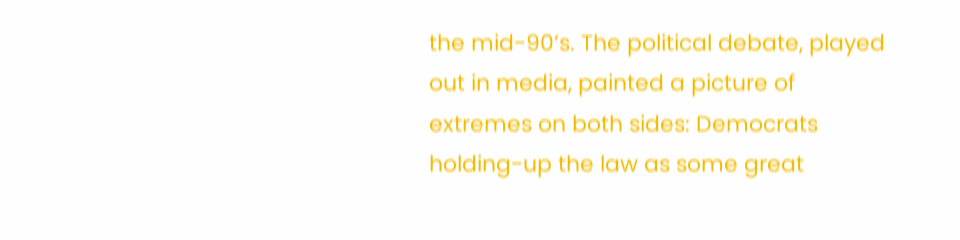the mid-90’s. The political debate, played out in media, painted a picture of extremes on both sides: Democrats holding-up the law as some great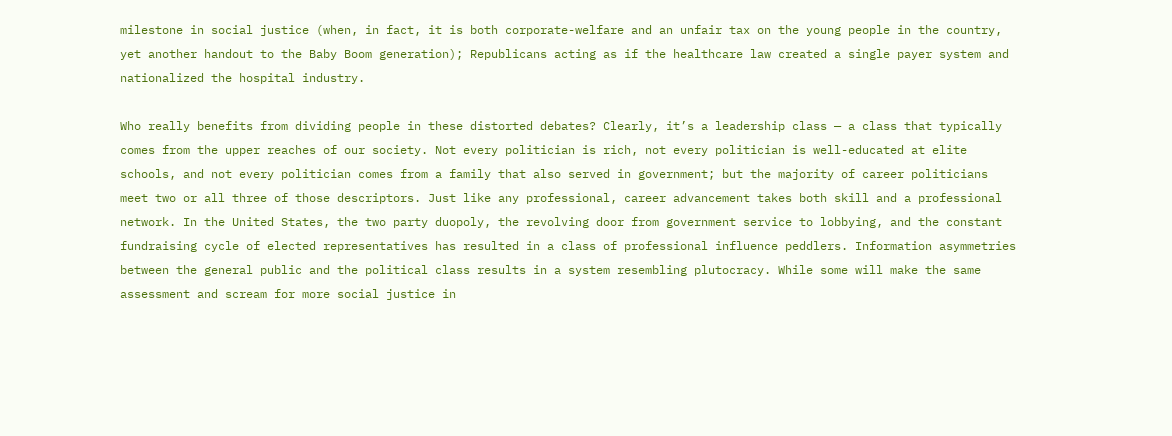milestone in social justice (when, in fact, it is both corporate-welfare and an unfair tax on the young people in the country, yet another handout to the Baby Boom generation); Republicans acting as if the healthcare law created a single payer system and nationalized the hospital industry.

Who really benefits from dividing people in these distorted debates? Clearly, it’s a leadership class — a class that typically comes from the upper reaches of our society. Not every politician is rich, not every politician is well-educated at elite schools, and not every politician comes from a family that also served in government; but the majority of career politicians meet two or all three of those descriptors. Just like any professional, career advancement takes both skill and a professional network. In the United States, the two party duopoly, the revolving door from government service to lobbying, and the constant fundraising cycle of elected representatives has resulted in a class of professional influence peddlers. Information asymmetries between the general public and the political class results in a system resembling plutocracy. While some will make the same assessment and scream for more social justice in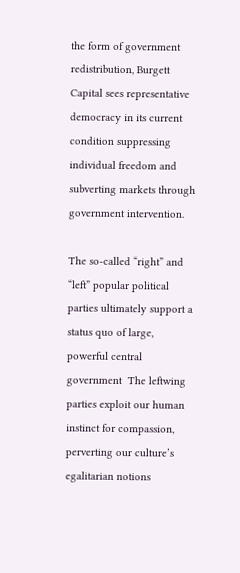the form of government redistribution, Burgett Capital sees representative democracy in its current condition suppressing individual freedom and subverting markets through government intervention.

The so-called “right” and “left” popular political parties ultimately support a status quo of large, powerful central government  The leftwing parties exploit our human instinct for compassion, perverting our culture’s egalitarian notions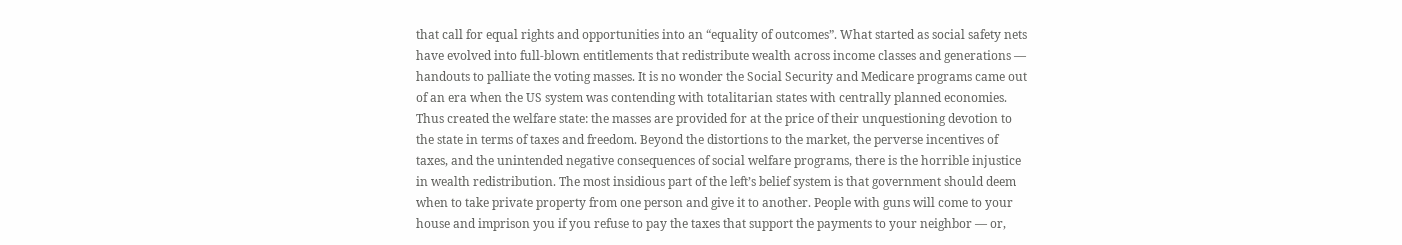that call for equal rights and opportunities into an “equality of outcomes”. What started as social safety nets have evolved into full-blown entitlements that redistribute wealth across income classes and generations — handouts to palliate the voting masses. It is no wonder the Social Security and Medicare programs came out of an era when the US system was contending with totalitarian states with centrally planned economies. Thus created the welfare state: the masses are provided for at the price of their unquestioning devotion to the state in terms of taxes and freedom. Beyond the distortions to the market, the perverse incentives of taxes, and the unintended negative consequences of social welfare programs, there is the horrible injustice in wealth redistribution. The most insidious part of the left’s belief system is that government should deem when to take private property from one person and give it to another. People with guns will come to your house and imprison you if you refuse to pay the taxes that support the payments to your neighbor — or,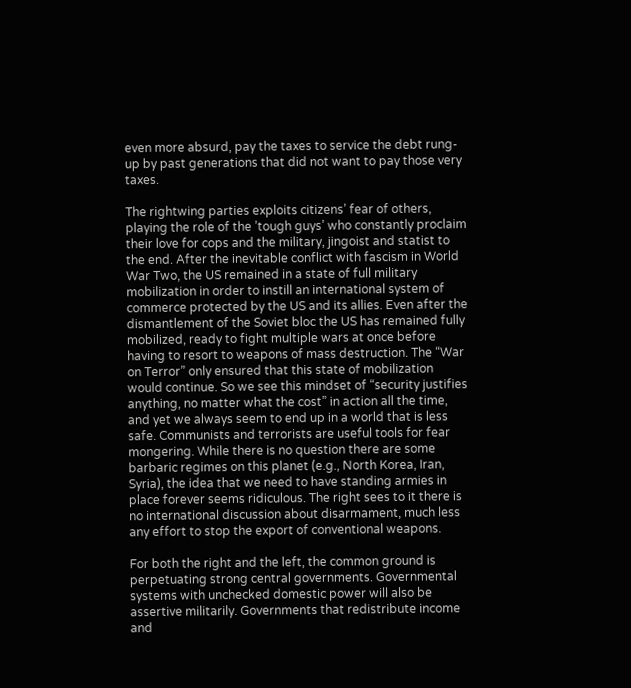even more absurd, pay the taxes to service the debt rung-up by past generations that did not want to pay those very taxes.

The rightwing parties exploits citizens’ fear of others, playing the role of the ’tough guys’ who constantly proclaim their love for cops and the military, jingoist and statist to the end. After the inevitable conflict with fascism in World War Two, the US remained in a state of full military mobilization in order to instill an international system of commerce protected by the US and its allies. Even after the dismantlement of the Soviet bloc the US has remained fully mobilized, ready to fight multiple wars at once before having to resort to weapons of mass destruction. The “War on Terror” only ensured that this state of mobilization would continue. So we see this mindset of “security justifies anything, no matter what the cost” in action all the time, and yet we always seem to end up in a world that is less safe. Communists and terrorists are useful tools for fear mongering. While there is no question there are some barbaric regimes on this planet (e.g., North Korea, Iran, Syria), the idea that we need to have standing armies in place forever seems ridiculous. The right sees to it there is no international discussion about disarmament, much less any effort to stop the export of conventional weapons.

For both the right and the left, the common ground is perpetuating strong central governments. Governmental systems with unchecked domestic power will also be assertive militarily. Governments that redistribute income and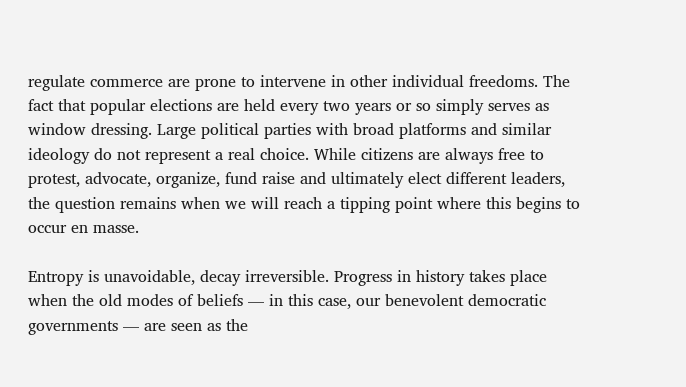regulate commerce are prone to intervene in other individual freedoms. The fact that popular elections are held every two years or so simply serves as window dressing. Large political parties with broad platforms and similar ideology do not represent a real choice. While citizens are always free to protest, advocate, organize, fund raise and ultimately elect different leaders, the question remains when we will reach a tipping point where this begins to occur en masse.

Entropy is unavoidable, decay irreversible. Progress in history takes place when the old modes of beliefs — in this case, our benevolent democratic governments — are seen as the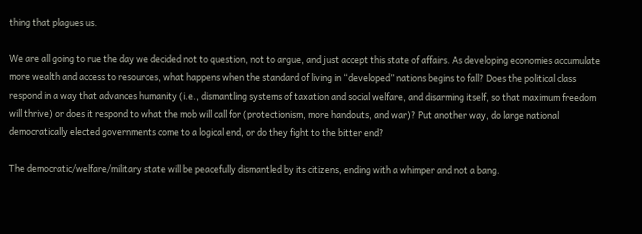thing that plagues us.

We are all going to rue the day we decided not to question, not to argue, and just accept this state of affairs. As developing economies accumulate more wealth and access to resources, what happens when the standard of living in “developed” nations begins to fall? Does the political class respond in a way that advances humanity (i.e., dismantling systems of taxation and social welfare, and disarming itself, so that maximum freedom will thrive) or does it respond to what the mob will call for (protectionism, more handouts, and war)? Put another way, do large national democratically elected governments come to a logical end, or do they fight to the bitter end?

The democratic/welfare/military state will be peacefully dismantled by its citizens, ending with a whimper and not a bang.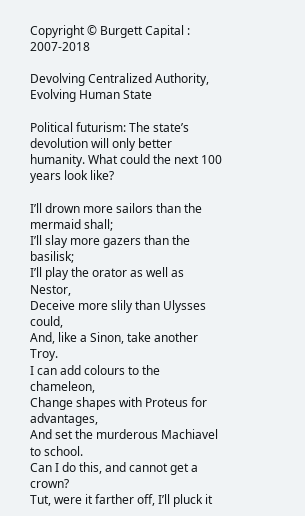Copyright © Burgett Capital : 2007-2018

Devolving Centralized Authority, Evolving Human State

Political futurism: The state’s devolution will only better humanity. What could the next 100 years look like?

I’ll drown more sailors than the mermaid shall;
I’ll slay more gazers than the basilisk;
I’ll play the orator as well as Nestor,
Deceive more slily than Ulysses could,
And, like a Sinon, take another Troy.
I can add colours to the chameleon,
Change shapes with Proteus for advantages,
And set the murderous Machiavel to school.
Can I do this, and cannot get a crown?
Tut, were it farther off, I’ll pluck it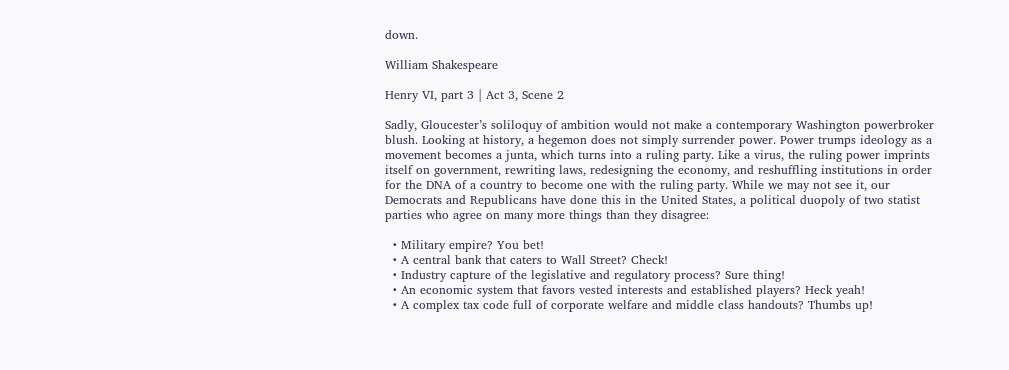down.

William Shakespeare

Henry VI, part 3 | Act 3, Scene 2

Sadly, Gloucester’s soliloquy of ambition would not make a contemporary Washington powerbroker blush. Looking at history, a hegemon does not simply surrender power. Power trumps ideology as a movement becomes a junta, which turns into a ruling party. Like a virus, the ruling power imprints itself on government, rewriting laws, redesigning the economy, and reshuffling institutions in order for the DNA of a country to become one with the ruling party. While we may not see it, our Democrats and Republicans have done this in the United States, a political duopoly of two statist parties who agree on many more things than they disagree:

  • Military empire? You bet!
  • A central bank that caters to Wall Street? Check!
  • Industry capture of the legislative and regulatory process? Sure thing!
  • An economic system that favors vested interests and established players? Heck yeah!
  • A complex tax code full of corporate welfare and middle class handouts? Thumbs up!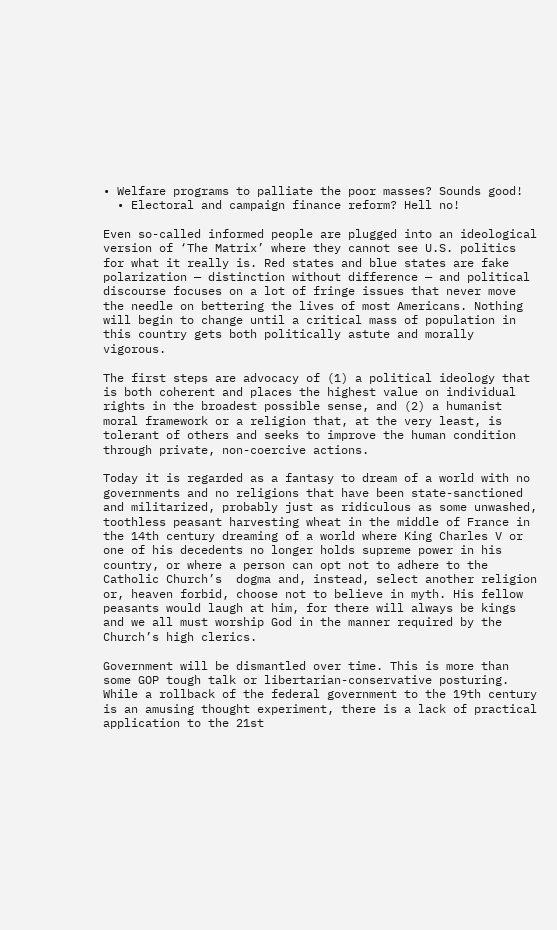• Welfare programs to palliate the poor masses? Sounds good!
  • Electoral and campaign finance reform? Hell no!

Even so-called informed people are plugged into an ideological version of ‘The Matrix’ where they cannot see U.S. politics for what it really is. Red states and blue states are fake polarization — distinction without difference — and political discourse focuses on a lot of fringe issues that never move the needle on bettering the lives of most Americans. Nothing will begin to change until a critical mass of population in this country gets both politically astute and morally vigorous.

The first steps are advocacy of (1) a political ideology that is both coherent and places the highest value on individual rights in the broadest possible sense, and (2) a humanist moral framework or a religion that, at the very least, is tolerant of others and seeks to improve the human condition through private, non-coercive actions.

Today it is regarded as a fantasy to dream of a world with no governments and no religions that have been state-sanctioned and militarized, probably just as ridiculous as some unwashed, toothless peasant harvesting wheat in the middle of France in the 14th century dreaming of a world where King Charles V or one of his decedents no longer holds supreme power in his country, or where a person can opt not to adhere to the Catholic Church’s  dogma and, instead, select another religion or, heaven forbid, choose not to believe in myth. His fellow peasants would laugh at him, for there will always be kings and we all must worship God in the manner required by the Church’s high clerics.

Government will be dismantled over time. This is more than some GOP tough talk or libertarian-conservative posturing. While a rollback of the federal government to the 19th century is an amusing thought experiment, there is a lack of practical application to the 21st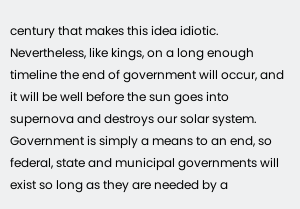century that makes this idea idiotic. Nevertheless, like kings, on a long enough timeline the end of government will occur, and it will be well before the sun goes into supernova and destroys our solar system. Government is simply a means to an end, so federal, state and municipal governments will exist so long as they are needed by a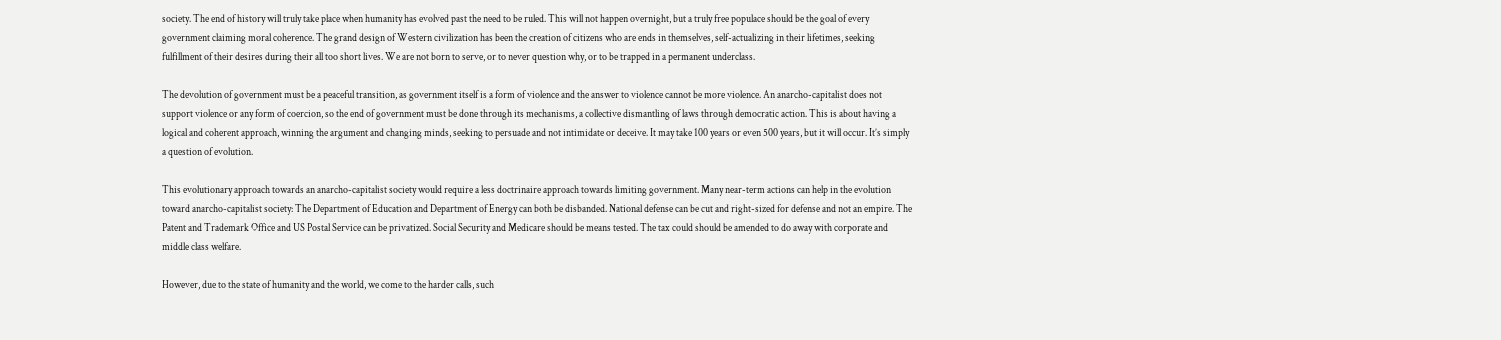society. The end of history will truly take place when humanity has evolved past the need to be ruled. This will not happen overnight, but a truly free populace should be the goal of every government claiming moral coherence. The grand design of Western civilization has been the creation of citizens who are ends in themselves, self-actualizing in their lifetimes, seeking fulfillment of their desires during their all too short lives. We are not born to serve, or to never question why, or to be trapped in a permanent underclass.

The devolution of government must be a peaceful transition, as government itself is a form of violence and the answer to violence cannot be more violence. An anarcho-capitalist does not support violence or any form of coercion, so the end of government must be done through its mechanisms, a collective dismantling of laws through democratic action. This is about having a logical and coherent approach, winning the argument and changing minds, seeking to persuade and not intimidate or deceive. It may take 100 years or even 500 years, but it will occur. It’s simply a question of evolution.

This evolutionary approach towards an anarcho-capitalist society would require a less doctrinaire approach towards limiting government. Many near-term actions can help in the evolution toward anarcho-capitalist society: The Department of Education and Department of Energy can both be disbanded. National defense can be cut and right-sized for defense and not an empire. The Patent and Trademark Office and US Postal Service can be privatized. Social Security and Medicare should be means tested. The tax could should be amended to do away with corporate and middle class welfare.

However, due to the state of humanity and the world, we come to the harder calls, such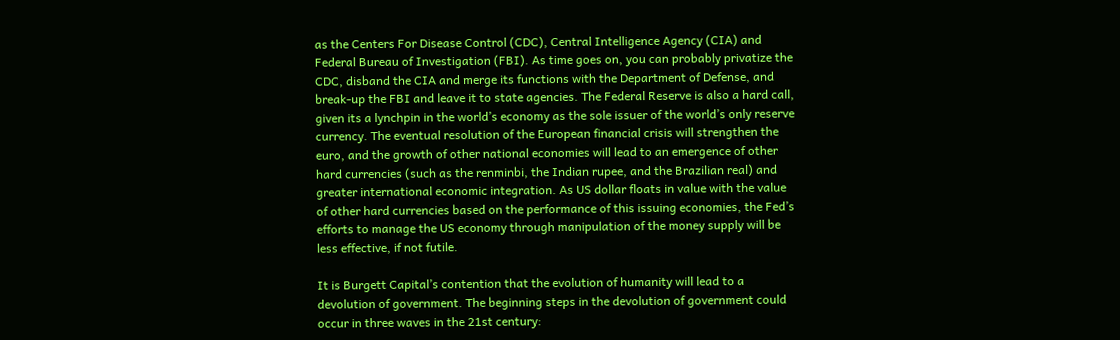as the Centers For Disease Control (CDC), Central Intelligence Agency (CIA) and Federal Bureau of Investigation (FBI). As time goes on, you can probably privatize the CDC, disband the CIA and merge its functions with the Department of Defense, and break-up the FBI and leave it to state agencies. The Federal Reserve is also a hard call, given its a lynchpin in the world’s economy as the sole issuer of the world’s only reserve currency. The eventual resolution of the European financial crisis will strengthen the euro, and the growth of other national economies will lead to an emergence of other hard currencies (such as the renminbi, the Indian rupee, and the Brazilian real) and greater international economic integration. As US dollar floats in value with the value of other hard currencies based on the performance of this issuing economies, the Fed’s efforts to manage the US economy through manipulation of the money supply will be less effective, if not futile.

It is Burgett Capital’s contention that the evolution of humanity will lead to a devolution of government. The beginning steps in the devolution of government could occur in three waves in the 21st century: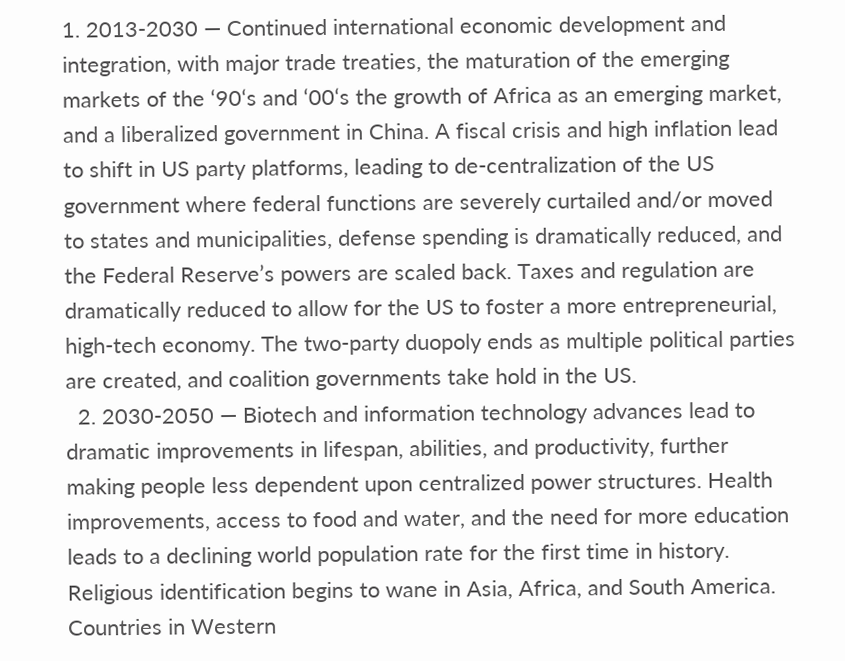1. 2013-2030 — Continued international economic development and integration, with major trade treaties, the maturation of the emerging markets of the ‘90‘s and ‘00‘s the growth of Africa as an emerging market, and a liberalized government in China. A fiscal crisis and high inflation lead to shift in US party platforms, leading to de-centralization of the US government where federal functions are severely curtailed and/or moved to states and municipalities, defense spending is dramatically reduced, and the Federal Reserve’s powers are scaled back. Taxes and regulation are dramatically reduced to allow for the US to foster a more entrepreneurial, high-tech economy. The two-party duopoly ends as multiple political parties are created, and coalition governments take hold in the US.
  2. 2030-2050 — Biotech and information technology advances lead to dramatic improvements in lifespan, abilities, and productivity, further making people less dependent upon centralized power structures. Health improvements, access to food and water, and the need for more education leads to a declining world population rate for the first time in history. Religious identification begins to wane in Asia, Africa, and South America. Countries in Western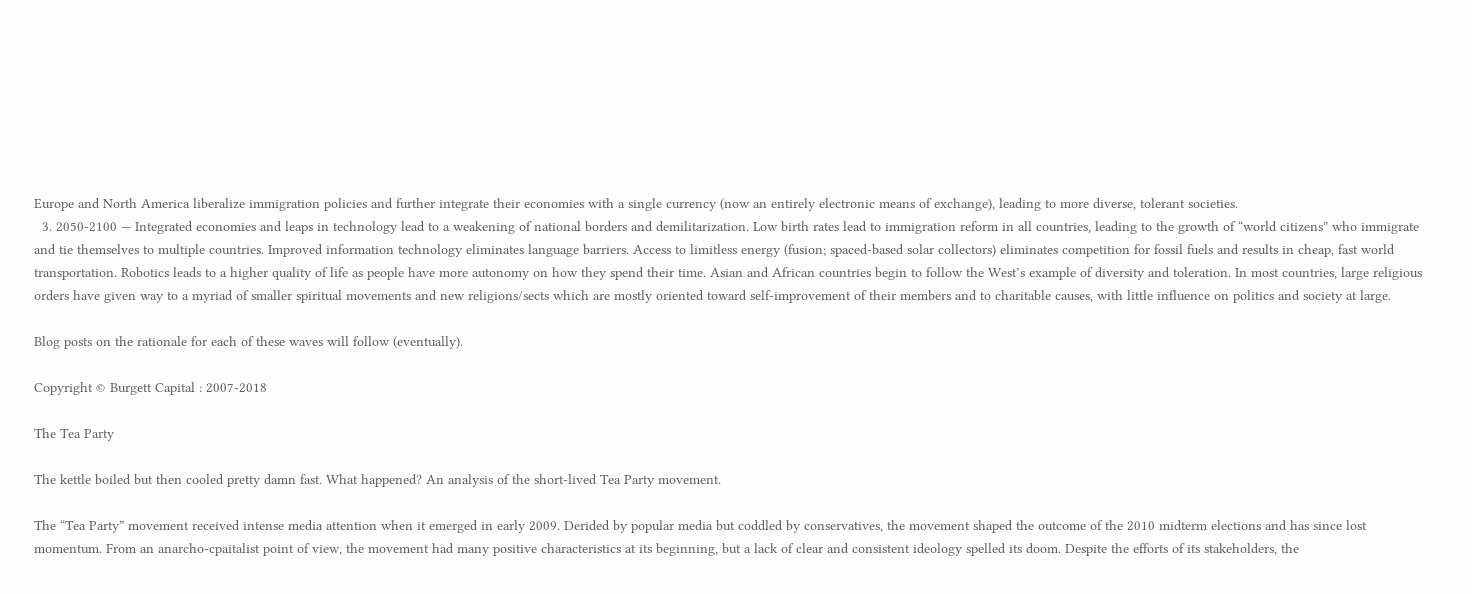Europe and North America liberalize immigration policies and further integrate their economies with a single currency (now an entirely electronic means of exchange), leading to more diverse, tolerant societies.
  3. 2050-2100 — Integrated economies and leaps in technology lead to a weakening of national borders and demilitarization. Low birth rates lead to immigration reform in all countries, leading to the growth of “world citizens” who immigrate and tie themselves to multiple countries. Improved information technology eliminates language barriers. Access to limitless energy (fusion; spaced-based solar collectors) eliminates competition for fossil fuels and results in cheap, fast world transportation. Robotics leads to a higher quality of life as people have more autonomy on how they spend their time. Asian and African countries begin to follow the West’s example of diversity and toleration. In most countries, large religious orders have given way to a myriad of smaller spiritual movements and new religions/sects which are mostly oriented toward self-improvement of their members and to charitable causes, with little influence on politics and society at large.

Blog posts on the rationale for each of these waves will follow (eventually).

Copyright © Burgett Capital : 2007-2018

The Tea Party

The kettle boiled but then cooled pretty damn fast. What happened? An analysis of the short-lived Tea Party movement.

The “Tea Party” movement received intense media attention when it emerged in early 2009. Derided by popular media but coddled by conservatives, the movement shaped the outcome of the 2010 midterm elections and has since lost momentum. From an anarcho-cpaitalist point of view, the movement had many positive characteristics at its beginning, but a lack of clear and consistent ideology spelled its doom. Despite the efforts of its stakeholders, the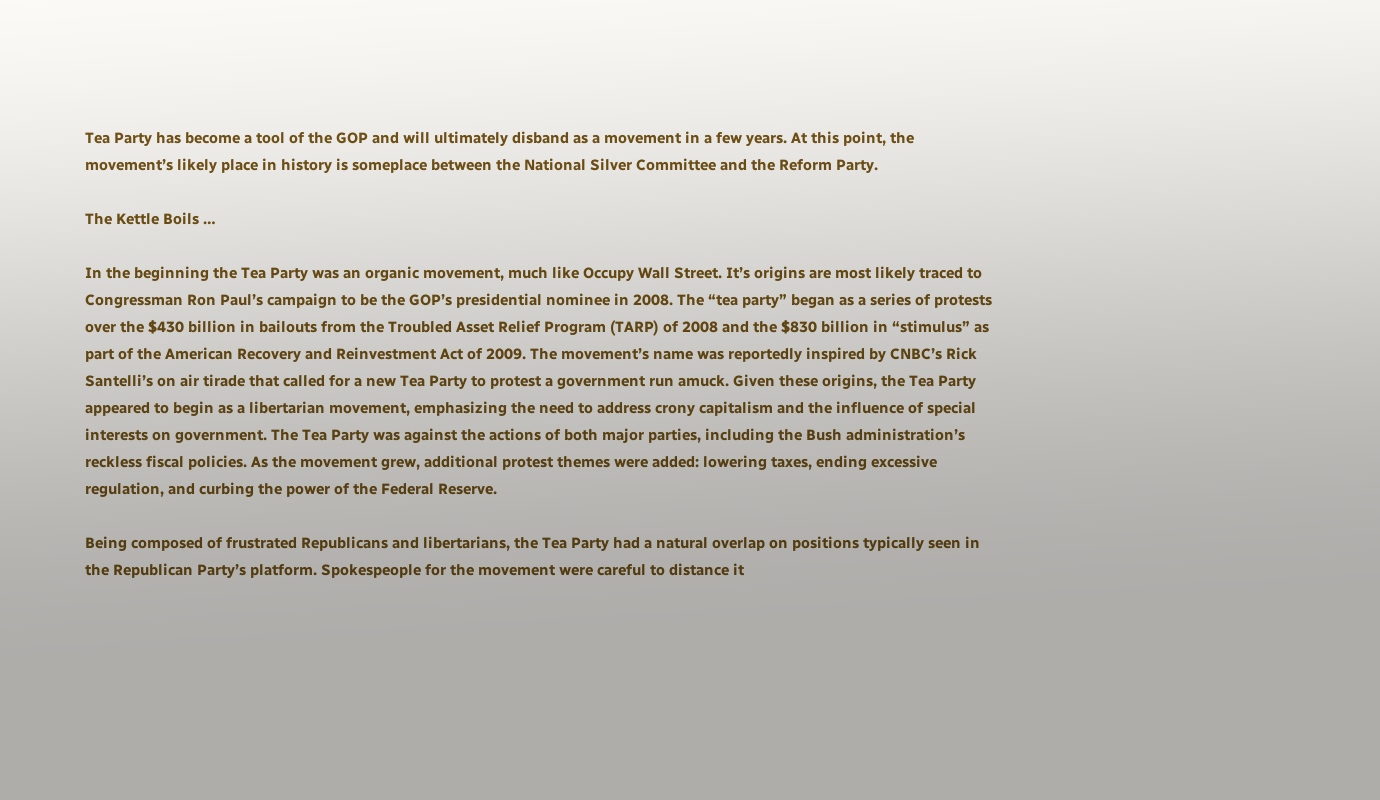Tea Party has become a tool of the GOP and will ultimately disband as a movement in a few years. At this point, the movement’s likely place in history is someplace between the National Silver Committee and the Reform Party.

The Kettle Boils …

In the beginning the Tea Party was an organic movement, much like Occupy Wall Street. It’s origins are most likely traced to Congressman Ron Paul’s campaign to be the GOP’s presidential nominee in 2008. The “tea party” began as a series of protests over the $430 billion in bailouts from the Troubled Asset Relief Program (TARP) of 2008 and the $830 billion in “stimulus” as part of the American Recovery and Reinvestment Act of 2009. The movement’s name was reportedly inspired by CNBC’s Rick Santelli’s on air tirade that called for a new Tea Party to protest a government run amuck. Given these origins, the Tea Party appeared to begin as a libertarian movement, emphasizing the need to address crony capitalism and the influence of special interests on government. The Tea Party was against the actions of both major parties, including the Bush administration’s reckless fiscal policies. As the movement grew, additional protest themes were added: lowering taxes, ending excessive regulation, and curbing the power of the Federal Reserve.

Being composed of frustrated Republicans and libertarians, the Tea Party had a natural overlap on positions typically seen in the Republican Party’s platform. Spokespeople for the movement were careful to distance it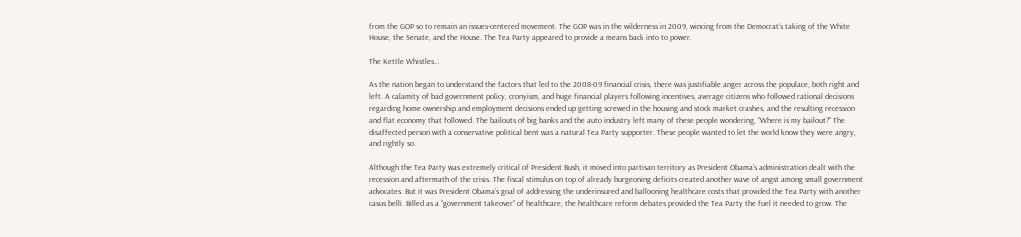from the GOP so to remain an issues-centered movement. The GOP was in the wilderness in 2009, wincing from the Democrat’s taking of the White House, the Senate, and the House. The Tea Party appeared to provide a means back into to power.

The Kettle Whistles…

As the nation began to understand the factors that led to the 2008-09 financial crisis, there was justifiable anger across the populace, both right and left. A calamity of bad government policy, cronyism, and huge financial players following incentives, average citizens who followed rational decisions regarding home ownership and employment decisions ended up getting screwed in the housing and stock market crashes, and the resulting recession and flat economy that followed. The bailouts of big banks and the auto industry left many of these people wondering, “Where is my bailout?” The disaffected person with a conservative political bent was a natural Tea Party supporter. These people wanted to let the world know they were angry, and rightly so.

Although the Tea Party was extremely critical of President Bush, it moved into partisan territory as President Obama’s administration dealt with the recession and aftermath of the crisis. The fiscal stimulus on top of already burgeoning deficits created another wave of angst among small government advocates. But it was President Obama’s goal of addressing the underinsured and ballooning healthcare costs that provided the Tea Party with another casus belli. Billed as a “government takeover” of healthcare, the healthcare reform debates provided the Tea Party the fuel it needed to grow. The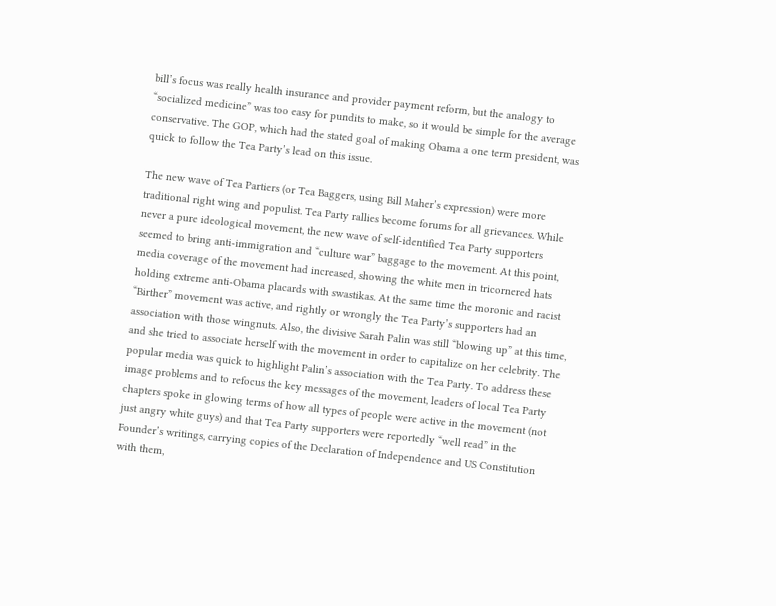bill’s focus was really health insurance and provider payment reform, but the analogy to “socialized medicine” was too easy for pundits to make, so it would be simple for the average conservative. The GOP, which had the stated goal of making Obama a one term president, was quick to follow the Tea Party’s lead on this issue.

The new wave of Tea Partiers (or Tea Baggers, using Bill Maher’s expression) were more traditional right wing and populist. Tea Party rallies become forums for all grievances. While never a pure ideological movement, the new wave of self-identified Tea Party supporters seemed to bring anti-immigration and “culture war” baggage to the movement. At this point, media coverage of the movement had increased, showing the white men in tricornered hats holding extreme anti-Obama placards with swastikas. At the same time the moronic and racist “Birther” movement was active, and rightly or wrongly the Tea Party’s supporters had an association with those wingnuts. Also, the divisive Sarah Palin was still “blowing up” at this time, and she tried to associate herself with the movement in order to capitalize on her celebrity. The popular media was quick to highlight Palin’s association with the Tea Party. To address these image problems and to refocus the key messages of the movement, leaders of local Tea Party chapters spoke in glowing terms of how all types of people were active in the movement (not just angry white guys) and that Tea Party supporters were reportedly “well read” in the Founder’s writings, carrying copies of the Declaration of Independence and US Constitution with them,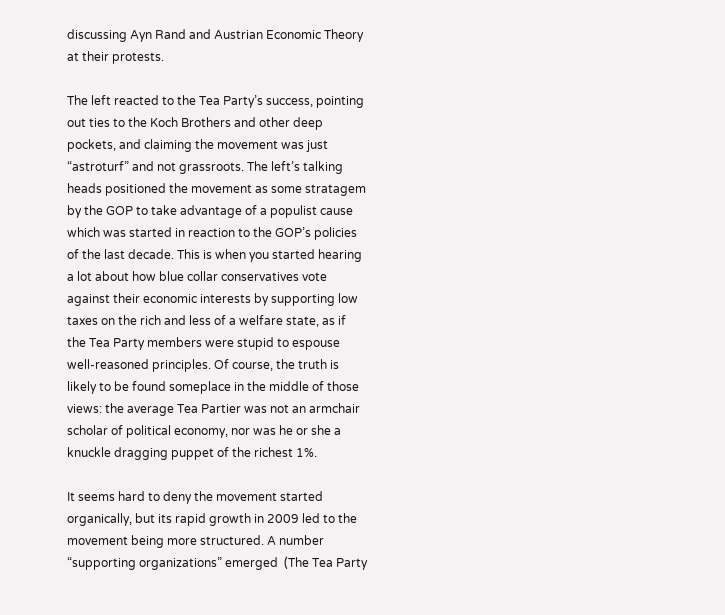discussing Ayn Rand and Austrian Economic Theory at their protests.

The left reacted to the Tea Party’s success, pointing out ties to the Koch Brothers and other deep pockets, and claiming the movement was just “astroturf” and not grassroots. The left’s talking heads positioned the movement as some stratagem by the GOP to take advantage of a populist cause which was started in reaction to the GOP’s policies of the last decade. This is when you started hearing a lot about how blue collar conservatives vote against their economic interests by supporting low taxes on the rich and less of a welfare state, as if the Tea Party members were stupid to espouse well-reasoned principles. Of course, the truth is likely to be found someplace in the middle of those views: the average Tea Partier was not an armchair scholar of political economy, nor was he or she a knuckle dragging puppet of the richest 1%.

It seems hard to deny the movement started organically, but its rapid growth in 2009 led to the movement being more structured. A number “supporting organizations” emerged  (The Tea Party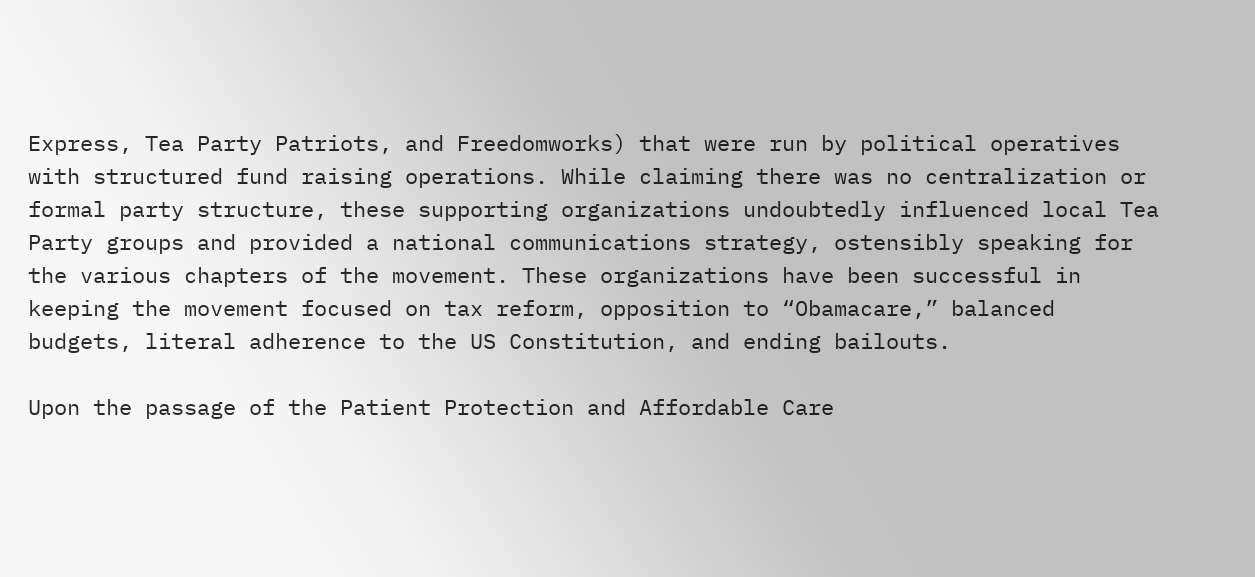Express, Tea Party Patriots, and Freedomworks) that were run by political operatives with structured fund raising operations. While claiming there was no centralization or formal party structure, these supporting organizations undoubtedly influenced local Tea Party groups and provided a national communications strategy, ostensibly speaking for the various chapters of the movement. These organizations have been successful in keeping the movement focused on tax reform, opposition to “Obamacare,” balanced budgets, literal adherence to the US Constitution, and ending bailouts.

Upon the passage of the Patient Protection and Affordable Care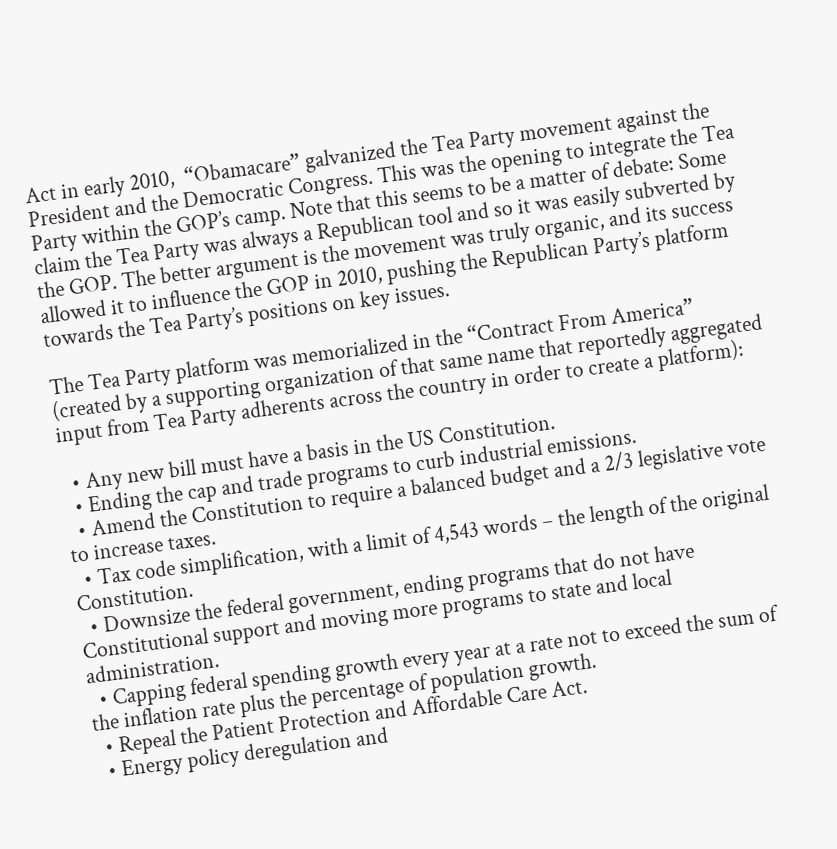Act in early 2010,  “Obamacare” galvanized the Tea Party movement against the President and the Democratic Congress. This was the opening to integrate the Tea Party within the GOP’s camp. Note that this seems to be a matter of debate: Some claim the Tea Party was always a Republican tool and so it was easily subverted by the GOP. The better argument is the movement was truly organic, and its success allowed it to influence the GOP in 2010, pushing the Republican Party’s platform towards the Tea Party’s positions on key issues.

The Tea Party platform was memorialized in the “Contract From America” (created by a supporting organization of that same name that reportedly aggregated input from Tea Party adherents across the country in order to create a platform):

  • Any new bill must have a basis in the US Constitution.
  • Ending the cap and trade programs to curb industrial emissions.
  • Amend the Constitution to require a balanced budget and a 2/3 legislative vote to increase taxes.
  • Tax code simplification, with a limit of 4,543 words – the length of the original Constitution.
  • Downsize the federal government, ending programs that do not have Constitutional support and moving more programs to state and local administration.
  • Capping federal spending growth every year at a rate not to exceed the sum of the inflation rate plus the percentage of population growth.
  • Repeal the Patient Protection and Affordable Care Act.
  • Energy policy deregulation and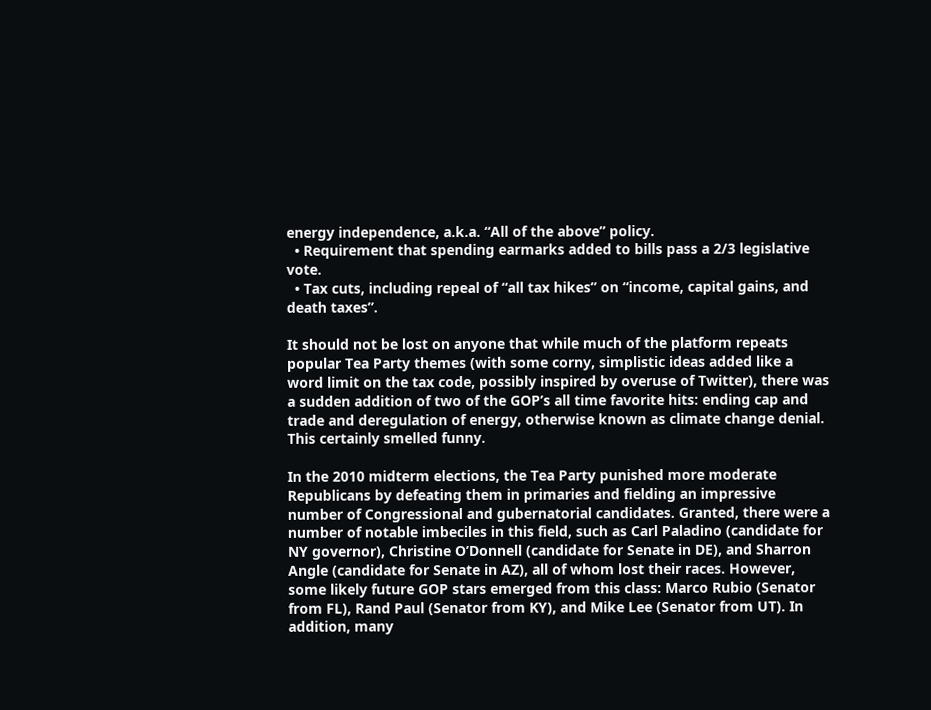energy independence, a.k.a. “All of the above” policy.
  • Requirement that spending earmarks added to bills pass a 2/3 legislative vote.
  • Tax cuts, including repeal of “all tax hikes” on “income, capital gains, and death taxes”.

It should not be lost on anyone that while much of the platform repeats popular Tea Party themes (with some corny, simplistic ideas added like a word limit on the tax code, possibly inspired by overuse of Twitter), there was a sudden addition of two of the GOP’s all time favorite hits: ending cap and trade and deregulation of energy, otherwise known as climate change denial. This certainly smelled funny.

In the 2010 midterm elections, the Tea Party punished more moderate Republicans by defeating them in primaries and fielding an impressive number of Congressional and gubernatorial candidates. Granted, there were a number of notable imbeciles in this field, such as Carl Paladino (candidate for NY governor), Christine O’Donnell (candidate for Senate in DE), and Sharron Angle (candidate for Senate in AZ), all of whom lost their races. However, some likely future GOP stars emerged from this class: Marco Rubio (Senator from FL), Rand Paul (Senator from KY), and Mike Lee (Senator from UT). In addition, many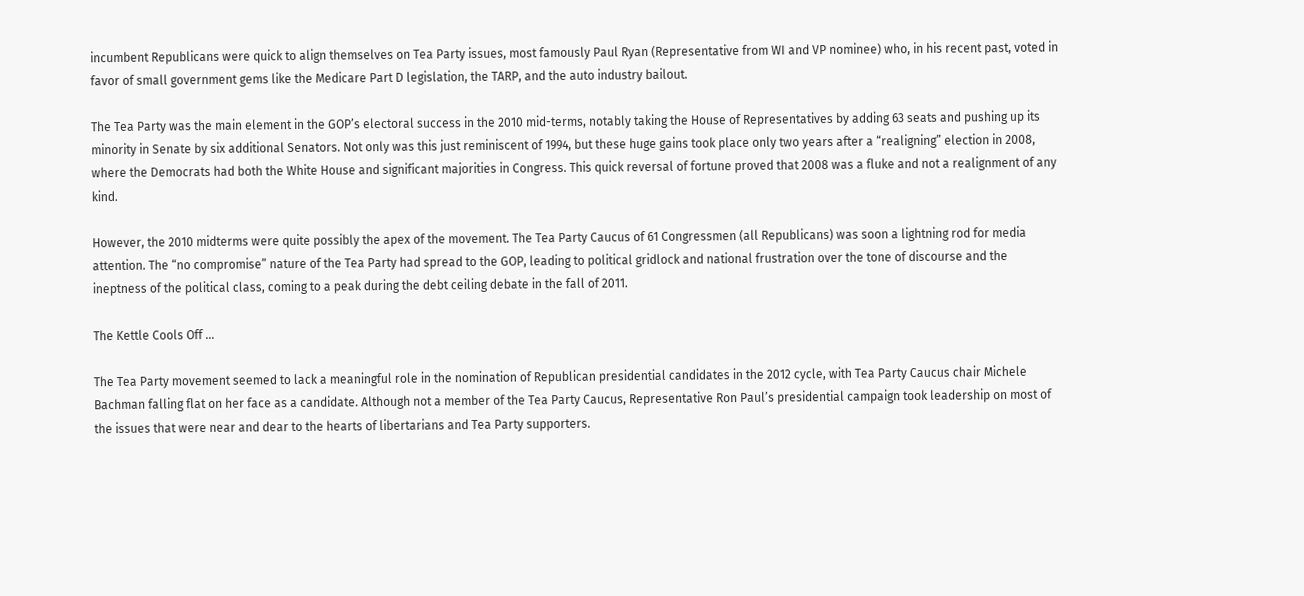incumbent Republicans were quick to align themselves on Tea Party issues, most famously Paul Ryan (Representative from WI and VP nominee) who, in his recent past, voted in favor of small government gems like the Medicare Part D legislation, the TARP, and the auto industry bailout.

The Tea Party was the main element in the GOP’s electoral success in the 2010 mid-terms, notably taking the House of Representatives by adding 63 seats and pushing up its minority in Senate by six additional Senators. Not only was this just reminiscent of 1994, but these huge gains took place only two years after a “realigning” election in 2008, where the Democrats had both the White House and significant majorities in Congress. This quick reversal of fortune proved that 2008 was a fluke and not a realignment of any kind.

However, the 2010 midterms were quite possibly the apex of the movement. The Tea Party Caucus of 61 Congressmen (all Republicans) was soon a lightning rod for media attention. The “no compromise” nature of the Tea Party had spread to the GOP, leading to political gridlock and national frustration over the tone of discourse and the ineptness of the political class, coming to a peak during the debt ceiling debate in the fall of 2011.

The Kettle Cools Off …

The Tea Party movement seemed to lack a meaningful role in the nomination of Republican presidential candidates in the 2012 cycle, with Tea Party Caucus chair Michele Bachman falling flat on her face as a candidate. Although not a member of the Tea Party Caucus, Representative Ron Paul’s presidential campaign took leadership on most of the issues that were near and dear to the hearts of libertarians and Tea Party supporters.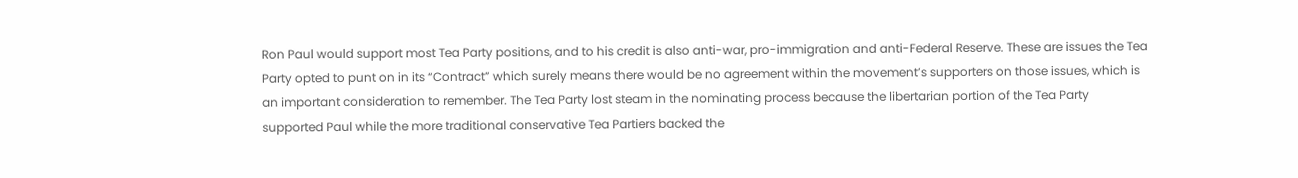Ron Paul would support most Tea Party positions, and to his credit is also anti-war, pro-immigration and anti-Federal Reserve. These are issues the Tea Party opted to punt on in its “Contract” which surely means there would be no agreement within the movement’s supporters on those issues, which is an important consideration to remember. The Tea Party lost steam in the nominating process because the libertarian portion of the Tea Party supported Paul while the more traditional conservative Tea Partiers backed the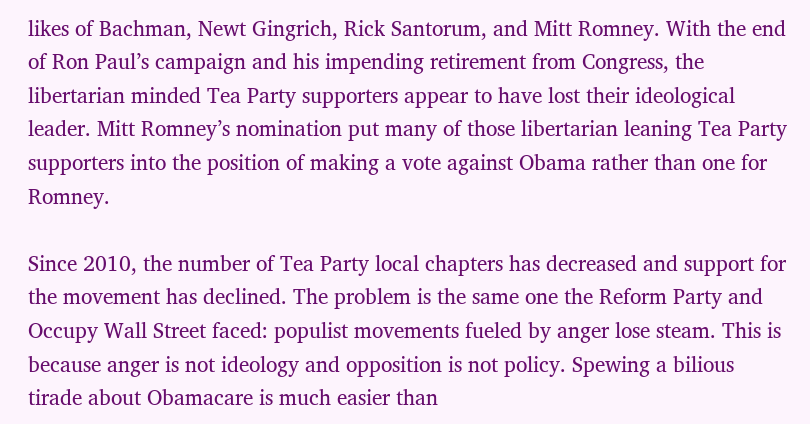likes of Bachman, Newt Gingrich, Rick Santorum, and Mitt Romney. With the end of Ron Paul’s campaign and his impending retirement from Congress, the libertarian minded Tea Party supporters appear to have lost their ideological leader. Mitt Romney’s nomination put many of those libertarian leaning Tea Party supporters into the position of making a vote against Obama rather than one for Romney.

Since 2010, the number of Tea Party local chapters has decreased and support for the movement has declined. The problem is the same one the Reform Party and Occupy Wall Street faced: populist movements fueled by anger lose steam. This is because anger is not ideology and opposition is not policy. Spewing a bilious tirade about Obamacare is much easier than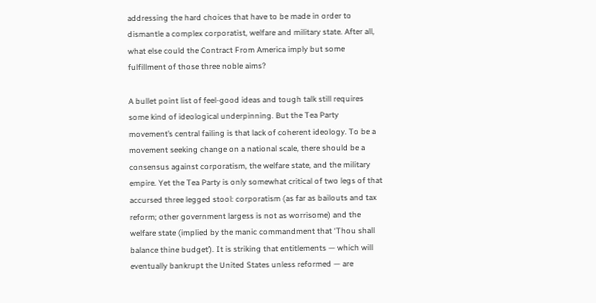addressing the hard choices that have to be made in order to dismantle a complex corporatist, welfare and military state. After all, what else could the Contract From America imply but some fulfillment of those three noble aims?

A bullet point list of feel-good ideas and tough talk still requires some kind of ideological underpinning. But the Tea Party movement’s central failing is that lack of coherent ideology. To be a movement seeking change on a national scale, there should be a consensus against corporatism, the welfare state, and the military empire. Yet the Tea Party is only somewhat critical of two legs of that accursed three legged stool: corporatism (as far as bailouts and tax reform; other government largess is not as worrisome) and the welfare state (implied by the manic commandment that ‘Thou shall balance thine budget’). It is striking that entitlements — which will eventually bankrupt the United States unless reformed — are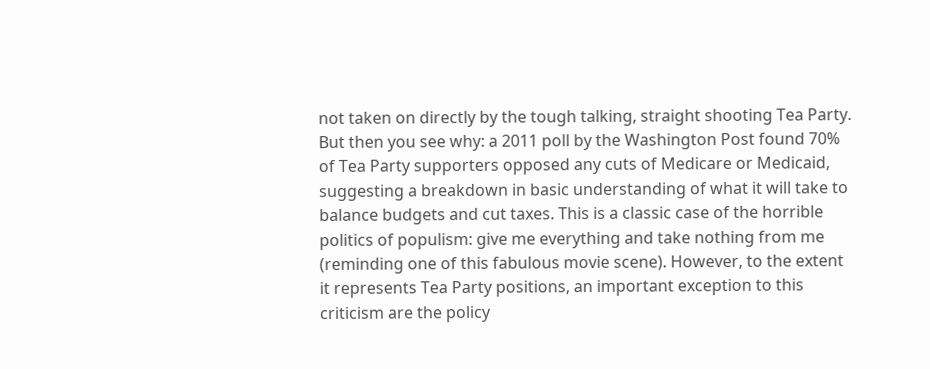not taken on directly by the tough talking, straight shooting Tea Party. But then you see why: a 2011 poll by the Washington Post found 70% of Tea Party supporters opposed any cuts of Medicare or Medicaid, suggesting a breakdown in basic understanding of what it will take to balance budgets and cut taxes. This is a classic case of the horrible politics of populism: give me everything and take nothing from me (reminding one of this fabulous movie scene). However, to the extent it represents Tea Party positions, an important exception to this criticism are the policy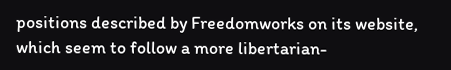positions described by Freedomworks on its website, which seem to follow a more libertarian-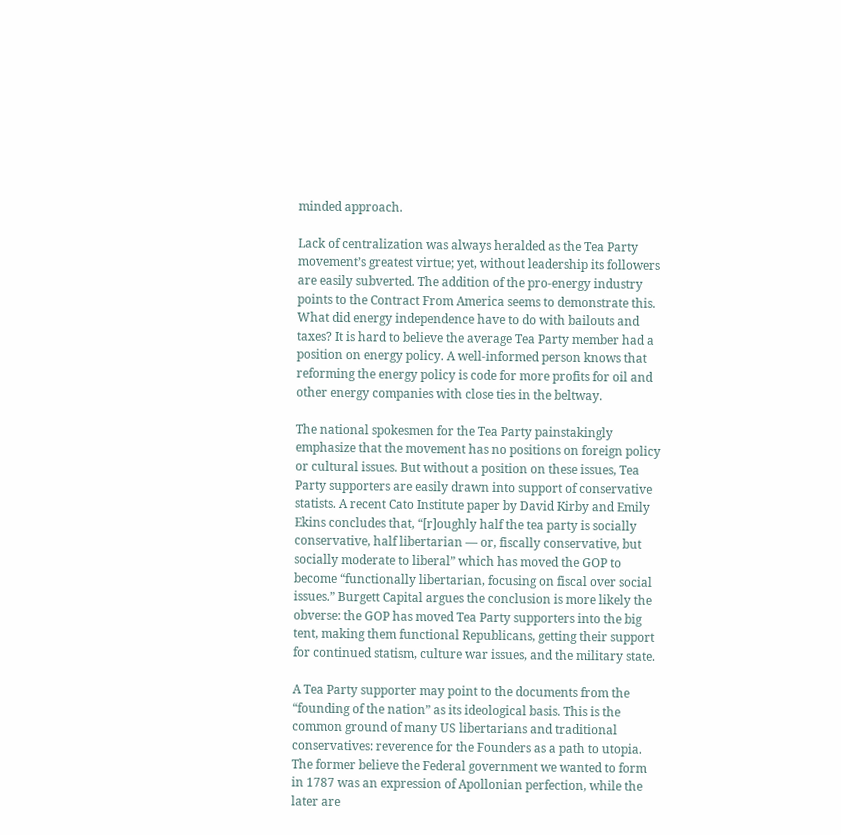minded approach.

Lack of centralization was always heralded as the Tea Party movement’s greatest virtue; yet, without leadership its followers are easily subverted. The addition of the pro-energy industry points to the Contract From America seems to demonstrate this. What did energy independence have to do with bailouts and taxes? It is hard to believe the average Tea Party member had a position on energy policy. A well-informed person knows that reforming the energy policy is code for more profits for oil and other energy companies with close ties in the beltway.

The national spokesmen for the Tea Party painstakingly emphasize that the movement has no positions on foreign policy or cultural issues. But without a position on these issues, Tea Party supporters are easily drawn into support of conservative statists. A recent Cato Institute paper by David Kirby and Emily Ekins concludes that, “[r]oughly half the tea party is socially conservative, half libertarian — or, fiscally conservative, but socially moderate to liberal” which has moved the GOP to become “functionally libertarian, focusing on fiscal over social issues.” Burgett Capital argues the conclusion is more likely the obverse: the GOP has moved Tea Party supporters into the big tent, making them functional Republicans, getting their support for continued statism, culture war issues, and the military state.

A Tea Party supporter may point to the documents from the “founding of the nation” as its ideological basis. This is the common ground of many US libertarians and traditional conservatives: reverence for the Founders as a path to utopia. The former believe the Federal government we wanted to form in 1787 was an expression of Apollonian perfection, while the later are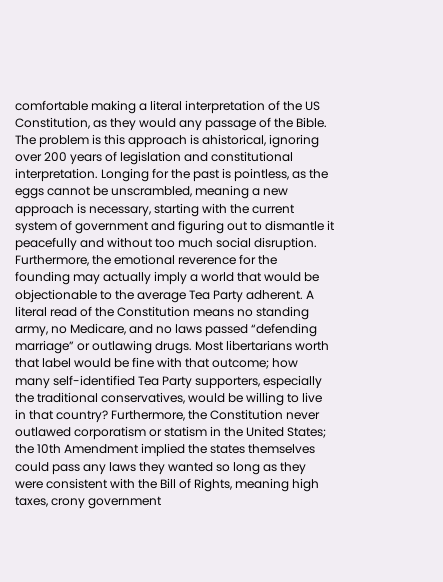comfortable making a literal interpretation of the US Constitution, as they would any passage of the Bible. The problem is this approach is ahistorical, ignoring over 200 years of legislation and constitutional interpretation. Longing for the past is pointless, as the eggs cannot be unscrambled, meaning a new approach is necessary, starting with the current system of government and figuring out to dismantle it peacefully and without too much social disruption. Furthermore, the emotional reverence for the founding may actually imply a world that would be objectionable to the average Tea Party adherent. A literal read of the Constitution means no standing army, no Medicare, and no laws passed “defending marriage” or outlawing drugs. Most libertarians worth that label would be fine with that outcome; how many self-identified Tea Party supporters, especially the traditional conservatives, would be willing to live in that country? Furthermore, the Constitution never outlawed corporatism or statism in the United States; the 10th Amendment implied the states themselves could pass any laws they wanted so long as they were consistent with the Bill of Rights, meaning high taxes, crony government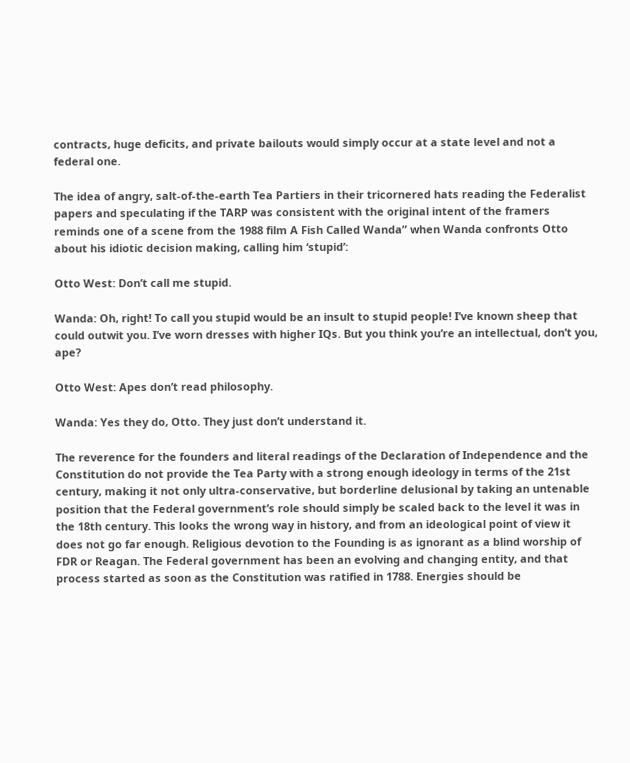contracts, huge deficits, and private bailouts would simply occur at a state level and not a federal one.

The idea of angry, salt-of-the-earth Tea Partiers in their tricornered hats reading the Federalist papers and speculating if the TARP was consistent with the original intent of the framers reminds one of a scene from the 1988 film A Fish Called Wanda” when Wanda confronts Otto about his idiotic decision making, calling him ‘stupid’:

Otto West: Don’t call me stupid.

Wanda: Oh, right! To call you stupid would be an insult to stupid people! I’ve known sheep that could outwit you. I’ve worn dresses with higher IQs. But you think you’re an intellectual, don’t you, ape?

Otto West: Apes don’t read philosophy.

Wanda: Yes they do, Otto. They just don’t understand it.

The reverence for the founders and literal readings of the Declaration of Independence and the Constitution do not provide the Tea Party with a strong enough ideology in terms of the 21st century, making it not only ultra-conservative, but borderline delusional by taking an untenable position that the Federal government’s role should simply be scaled back to the level it was in the 18th century. This looks the wrong way in history, and from an ideological point of view it does not go far enough. Religious devotion to the Founding is as ignorant as a blind worship of FDR or Reagan. The Federal government has been an evolving and changing entity, and that process started as soon as the Constitution was ratified in 1788. Energies should be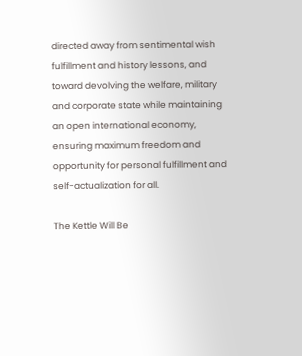directed away from sentimental wish fulfillment and history lessons, and toward devolving the welfare, military and corporate state while maintaining an open international economy, ensuring maximum freedom and opportunity for personal fulfillment and self-actualization for all.

The Kettle Will Be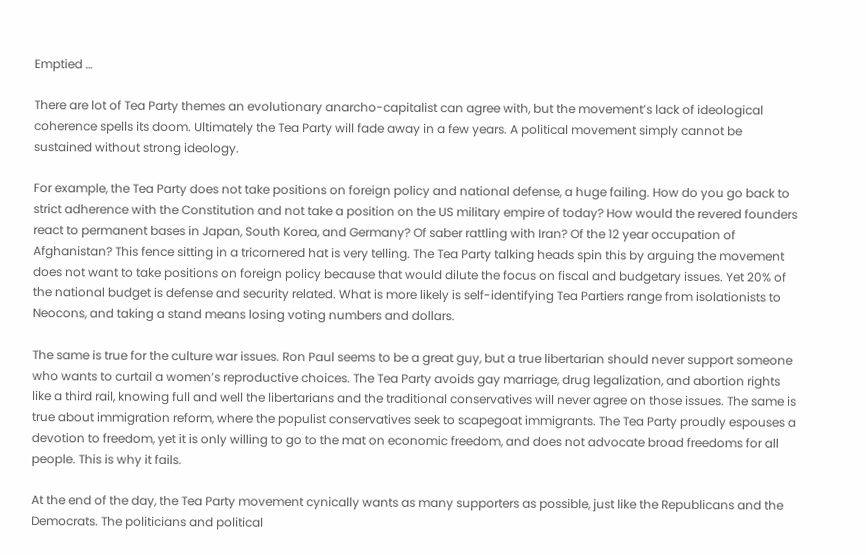Emptied …

There are lot of Tea Party themes an evolutionary anarcho-capitalist can agree with, but the movement’s lack of ideological coherence spells its doom. Ultimately the Tea Party will fade away in a few years. A political movement simply cannot be sustained without strong ideology.

For example, the Tea Party does not take positions on foreign policy and national defense, a huge failing. How do you go back to strict adherence with the Constitution and not take a position on the US military empire of today? How would the revered founders react to permanent bases in Japan, South Korea, and Germany? Of saber rattling with Iran? Of the 12 year occupation of Afghanistan? This fence sitting in a tricornered hat is very telling. The Tea Party talking heads spin this by arguing the movement does not want to take positions on foreign policy because that would dilute the focus on fiscal and budgetary issues. Yet 20% of the national budget is defense and security related. What is more likely is self-identifying Tea Partiers range from isolationists to Neocons, and taking a stand means losing voting numbers and dollars.

The same is true for the culture war issues. Ron Paul seems to be a great guy, but a true libertarian should never support someone who wants to curtail a women’s reproductive choices. The Tea Party avoids gay marriage, drug legalization, and abortion rights like a third rail, knowing full and well the libertarians and the traditional conservatives will never agree on those issues. The same is true about immigration reform, where the populist conservatives seek to scapegoat immigrants. The Tea Party proudly espouses a devotion to freedom, yet it is only willing to go to the mat on economic freedom, and does not advocate broad freedoms for all people. This is why it fails.

At the end of the day, the Tea Party movement cynically wants as many supporters as possible, just like the Republicans and the Democrats. The politicians and political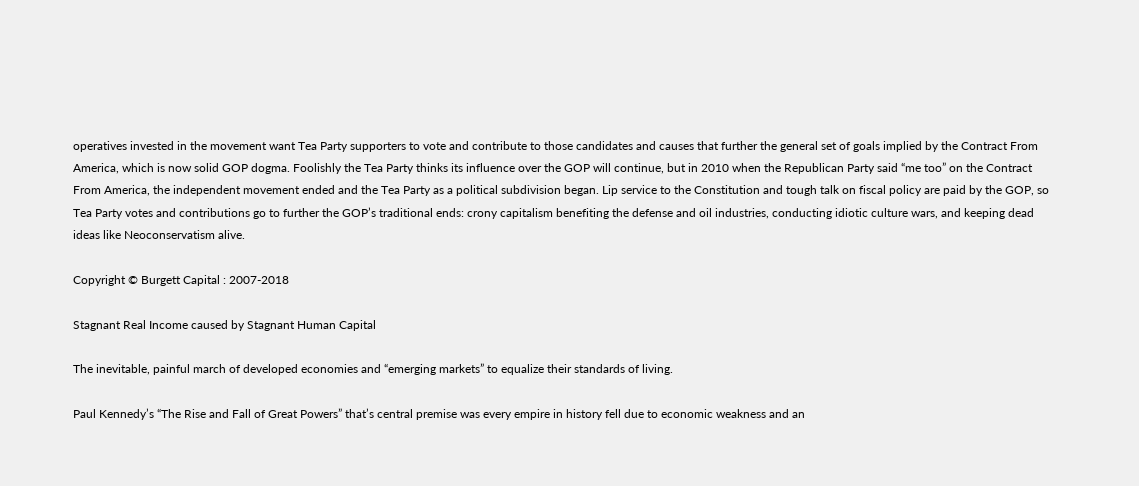operatives invested in the movement want Tea Party supporters to vote and contribute to those candidates and causes that further the general set of goals implied by the Contract From America, which is now solid GOP dogma. Foolishly the Tea Party thinks its influence over the GOP will continue, but in 2010 when the Republican Party said “me too” on the Contract From America, the independent movement ended and the Tea Party as a political subdivision began. Lip service to the Constitution and tough talk on fiscal policy are paid by the GOP, so Tea Party votes and contributions go to further the GOP’s traditional ends: crony capitalism benefiting the defense and oil industries, conducting idiotic culture wars, and keeping dead ideas like Neoconservatism alive.

Copyright © Burgett Capital : 2007-2018

Stagnant Real Income caused by Stagnant Human Capital

The inevitable, painful march of developed economies and “emerging markets” to equalize their standards of living.

Paul Kennedy’s “The Rise and Fall of Great Powers” that’s central premise was every empire in history fell due to economic weakness and an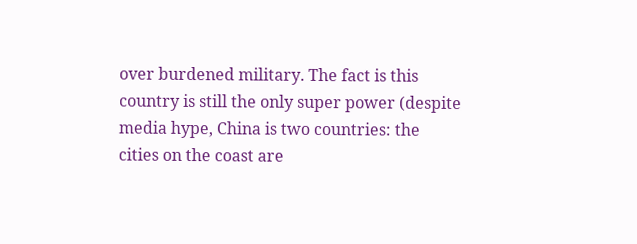over burdened military. The fact is this country is still the only super power (despite media hype, China is two countries: the cities on the coast are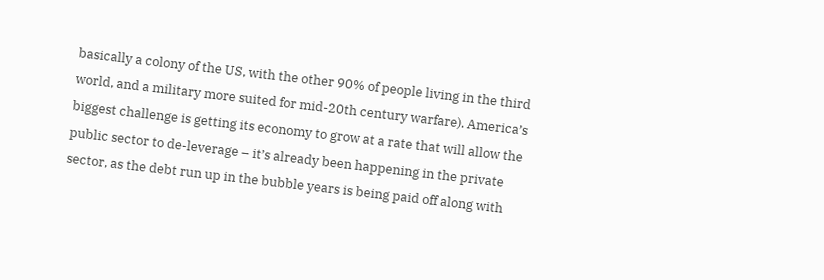basically a colony of the US, with the other 90% of people living in the third world, and a military more suited for mid-20th century warfare). America’s biggest challenge is getting its economy to grow at a rate that will allow the public sector to de-leverage – it’s already been happening in the private sector, as the debt run up in the bubble years is being paid off along with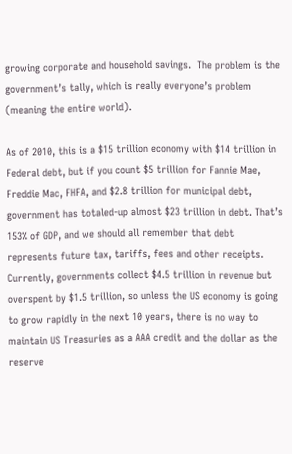growing corporate and household savings.  The problem is the government’s tally, which is really everyone’s problem (meaning the entire world).

As of 2010, this is a $15 trillion economy with $14 trillion in Federal debt, but if you count $5 trillion for Fannie Mae, Freddie Mac, FHFA, and $2.8 trillion for municipal debt, government has totaled-up almost $23 trillion in debt. That’s 153% of GDP, and we should all remember that debt represents future tax, tariffs, fees and other receipts.  Currently, governments collect $4.5 trillion in revenue but overspent by $1.5 trillion, so unless the US economy is going to grow rapidly in the next 10 years, there is no way to maintain US Treasuries as a AAA credit and the dollar as the reserve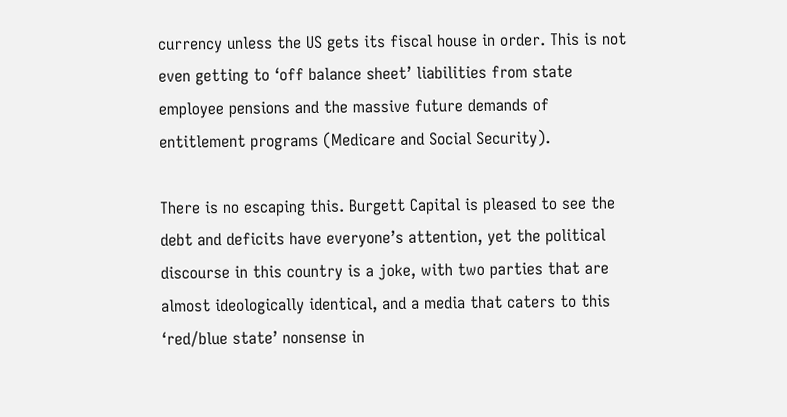currency unless the US gets its fiscal house in order. This is not even getting to ‘off balance sheet’ liabilities from state employee pensions and the massive future demands of entitlement programs (Medicare and Social Security).

There is no escaping this. Burgett Capital is pleased to see the debt and deficits have everyone’s attention, yet the political discourse in this country is a joke, with two parties that are almost ideologically identical, and a media that caters to this ‘red/blue state’ nonsense in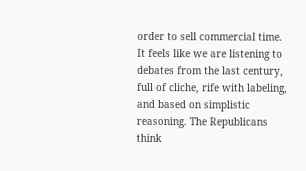order to sell commercial time. It feels like we are listening to debates from the last century, full of cliche, rife with labeling, and based on simplistic reasoning. The Republicans think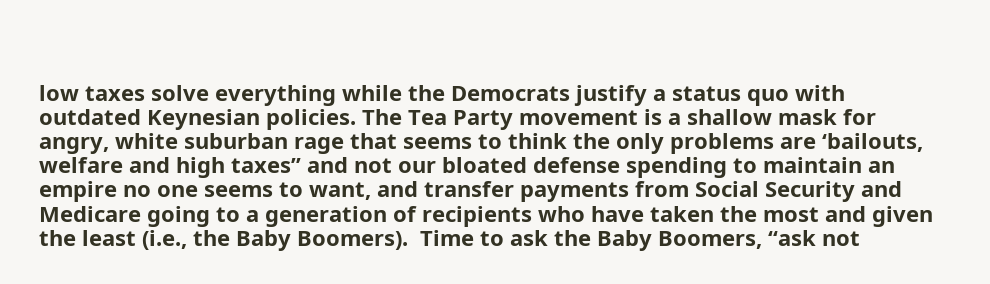low taxes solve everything while the Democrats justify a status quo with outdated Keynesian policies. The Tea Party movement is a shallow mask for angry, white suburban rage that seems to think the only problems are ‘bailouts, welfare and high taxes” and not our bloated defense spending to maintain an empire no one seems to want, and transfer payments from Social Security and Medicare going to a generation of recipients who have taken the most and given the least (i.e., the Baby Boomers).  Time to ask the Baby Boomers, “ask not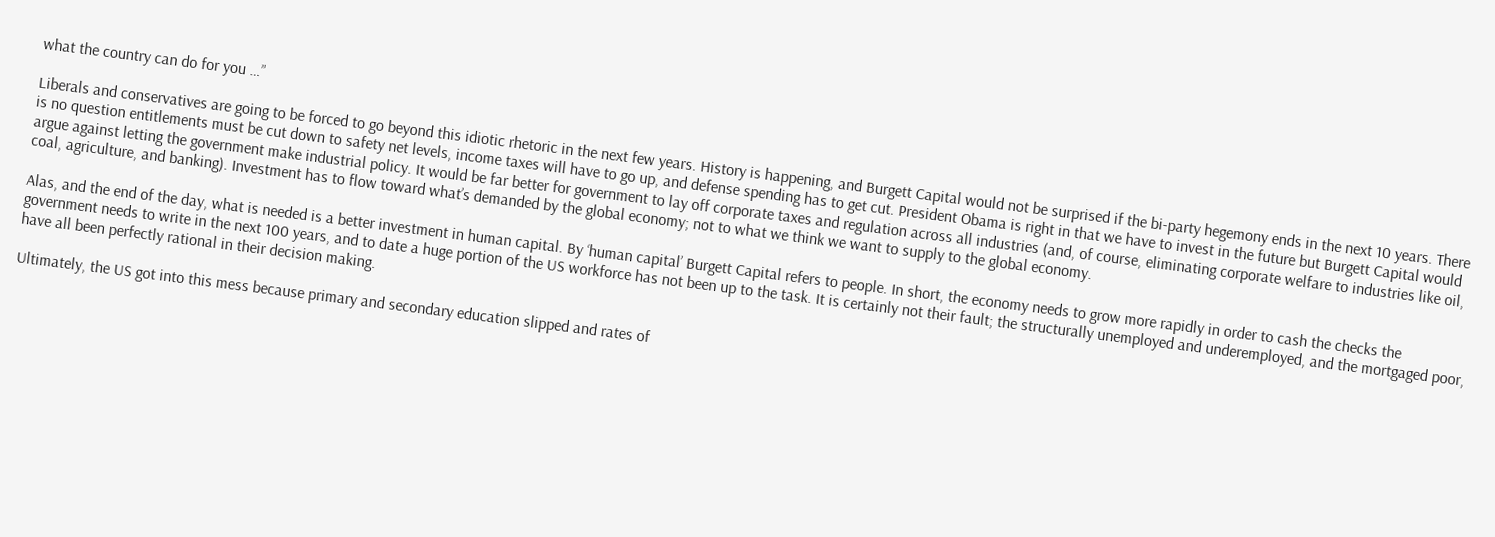what the country can do for you …”

Liberals and conservatives are going to be forced to go beyond this idiotic rhetoric in the next few years. History is happening, and Burgett Capital would not be surprised if the bi-party hegemony ends in the next 10 years. There is no question entitlements must be cut down to safety net levels, income taxes will have to go up, and defense spending has to get cut. President Obama is right in that we have to invest in the future but Burgett Capital would argue against letting the government make industrial policy. It would be far better for government to lay off corporate taxes and regulation across all industries (and, of course, eliminating corporate welfare to industries like oil, coal, agriculture, and banking). Investment has to flow toward what’s demanded by the global economy; not to what we think we want to supply to the global economy.

Alas, and the end of the day, what is needed is a better investment in human capital. By ‘human capital’ Burgett Capital refers to people. In short, the economy needs to grow more rapidly in order to cash the checks the government needs to write in the next 100 years, and to date a huge portion of the US workforce has not been up to the task. It is certainly not their fault; the structurally unemployed and underemployed, and the mortgaged poor, have all been perfectly rational in their decision making.

Ultimately, the US got into this mess because primary and secondary education slipped and rates of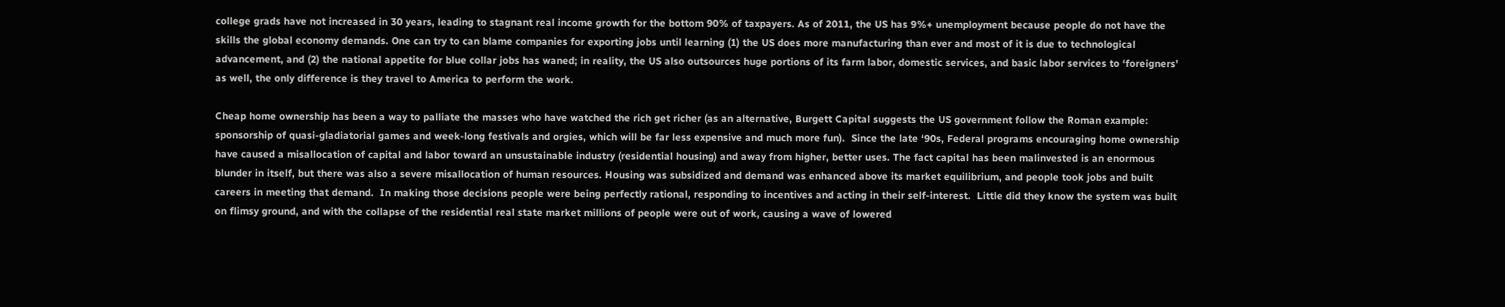college grads have not increased in 30 years, leading to stagnant real income growth for the bottom 90% of taxpayers. As of 2011, the US has 9%+ unemployment because people do not have the skills the global economy demands. One can try to can blame companies for exporting jobs until learning (1) the US does more manufacturing than ever and most of it is due to technological advancement, and (2) the national appetite for blue collar jobs has waned; in reality, the US also outsources huge portions of its farm labor, domestic services, and basic labor services to ‘foreigners’ as well, the only difference is they travel to America to perform the work.

Cheap home ownership has been a way to palliate the masses who have watched the rich get richer (as an alternative, Burgett Capital suggests the US government follow the Roman example: sponsorship of quasi-gladiatorial games and week-long festivals and orgies, which will be far less expensive and much more fun).  Since the late ‘90s, Federal programs encouraging home ownership have caused a misallocation of capital and labor toward an unsustainable industry (residential housing) and away from higher, better uses. The fact capital has been malinvested is an enormous blunder in itself, but there was also a severe misallocation of human resources. Housing was subsidized and demand was enhanced above its market equilibrium, and people took jobs and built careers in meeting that demand.  In making those decisions people were being perfectly rational, responding to incentives and acting in their self-interest.  Little did they know the system was built on flimsy ground, and with the collapse of the residential real state market millions of people were out of work, causing a wave of lowered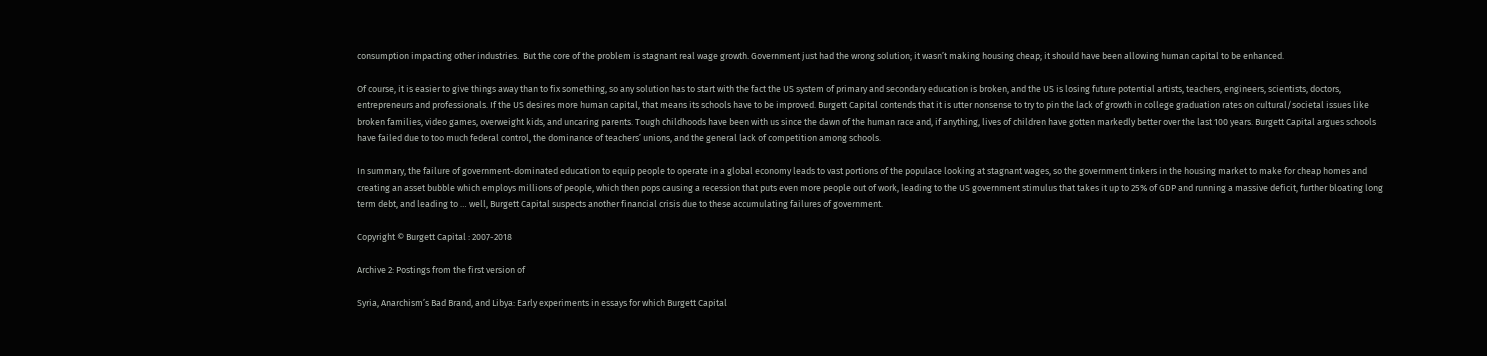consumption impacting other industries.  But the core of the problem is stagnant real wage growth. Government just had the wrong solution; it wasn’t making housing cheap; it should have been allowing human capital to be enhanced.

Of course, it is easier to give things away than to fix something, so any solution has to start with the fact the US system of primary and secondary education is broken, and the US is losing future potential artists, teachers, engineers, scientists, doctors, entrepreneurs and professionals. If the US desires more human capital, that means its schools have to be improved. Burgett Capital contends that it is utter nonsense to try to pin the lack of growth in college graduation rates on cultural/societal issues like broken families, video games, overweight kids, and uncaring parents. Tough childhoods have been with us since the dawn of the human race and, if anything, lives of children have gotten markedly better over the last 100 years. Burgett Capital argues schools have failed due to too much federal control, the dominance of teachers’ unions, and the general lack of competition among schools.

In summary, the failure of government-dominated education to equip people to operate in a global economy leads to vast portions of the populace looking at stagnant wages, so the government tinkers in the housing market to make for cheap homes and creating an asset bubble which employs millions of people, which then pops causing a recession that puts even more people out of work, leading to the US government stimulus that takes it up to 25% of GDP and running a massive deficit, further bloating long term debt, and leading to … well, Burgett Capital suspects another financial crisis due to these accumulating failures of government.

Copyright © Burgett Capital : 2007-2018

Archive 2: Postings from the first version of

Syria, Anarchism’s Bad Brand, and Libya: Early experiments in essays for which Burgett Capital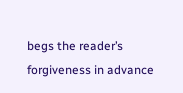begs the reader’s forgiveness in advance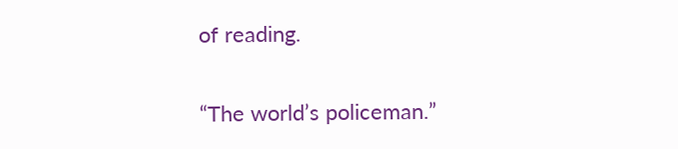of reading.


“The world’s policeman.”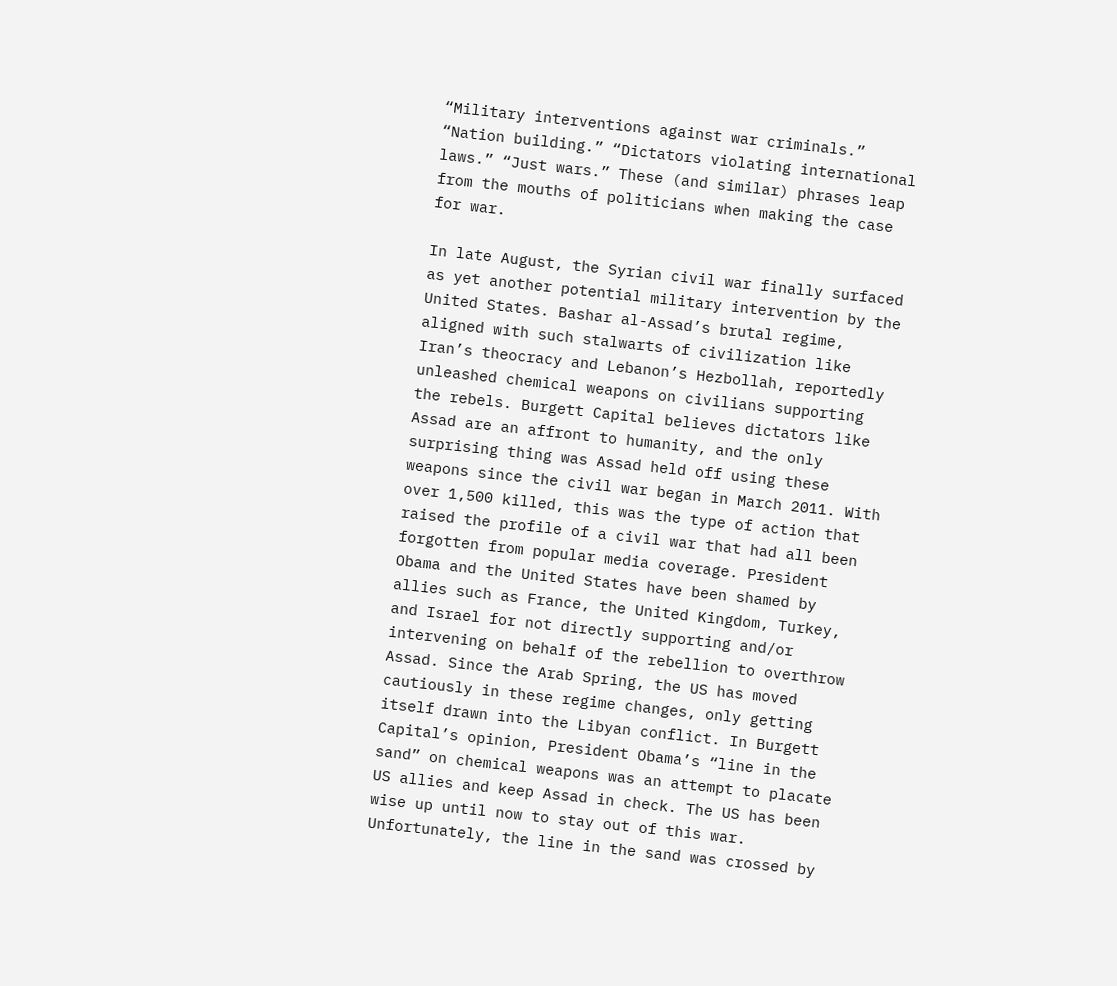“Military interventions against war criminals.” “Nation building.” “Dictators violating international laws.” “Just wars.” These (and similar) phrases leap from the mouths of politicians when making the case for war.

In late August, the Syrian civil war finally surfaced as yet another potential military intervention by the United States. Bashar al-Assad’s brutal regime, aligned with such stalwarts of civilization like Iran’s theocracy and Lebanon’s Hezbollah, reportedly unleashed chemical weapons on civilians supporting the rebels. Burgett Capital believes dictators like Assad are an affront to humanity, and the only surprising thing was Assad held off using these weapons since the civil war began in March 2011. With over 1,500 killed, this was the type of action that raised the profile of a civil war that had all been forgotten from popular media coverage. President Obama and the United States have been shamed by allies such as France, the United Kingdom, Turkey, and Israel for not directly supporting and/or intervening on behalf of the rebellion to overthrow Assad. Since the Arab Spring, the US has moved cautiously in these regime changes, only getting itself drawn into the Libyan conflict. In Burgett Capital’s opinion, President Obama’s “line in the sand” on chemical weapons was an attempt to placate US allies and keep Assad in check. The US has been wise up until now to stay out of this war. Unfortunately, the line in the sand was crossed by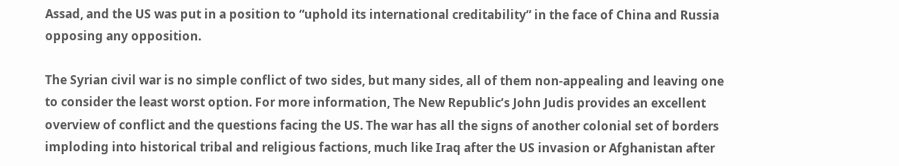Assad, and the US was put in a position to “uphold its international creditability” in the face of China and Russia opposing any opposition.

The Syrian civil war is no simple conflict of two sides, but many sides, all of them non-appealing and leaving one to consider the least worst option. For more information, The New Republic’s John Judis provides an excellent overview of conflict and the questions facing the US. The war has all the signs of another colonial set of borders imploding into historical tribal and religious factions, much like Iraq after the US invasion or Afghanistan after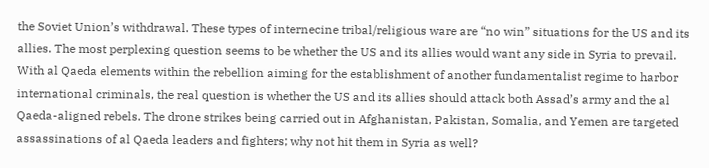the Soviet Union’s withdrawal. These types of internecine tribal/religious ware are “no win” situations for the US and its allies. The most perplexing question seems to be whether the US and its allies would want any side in Syria to prevail. With al Qaeda elements within the rebellion aiming for the establishment of another fundamentalist regime to harbor international criminals, the real question is whether the US and its allies should attack both Assad’s army and the al Qaeda-aligned rebels. The drone strikes being carried out in Afghanistan, Pakistan, Somalia, and Yemen are targeted assassinations of al Qaeda leaders and fighters; why not hit them in Syria as well?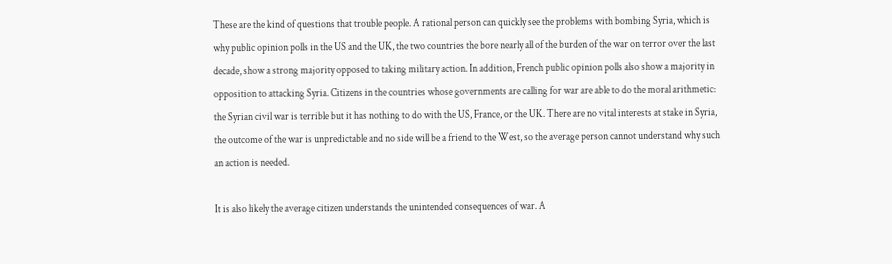These are the kind of questions that trouble people. A rational person can quickly see the problems with bombing Syria, which is why public opinion polls in the US and the UK, the two countries the bore nearly all of the burden of the war on terror over the last decade, show a strong majority opposed to taking military action. In addition, French public opinion polls also show a majority in opposition to attacking Syria. Citizens in the countries whose governments are calling for war are able to do the moral arithmetic: the Syrian civil war is terrible but it has nothing to do with the US, France, or the UK. There are no vital interests at stake in Syria, the outcome of the war is unpredictable and no side will be a friend to the West, so the average person cannot understand why such an action is needed.

It is also likely the average citizen understands the unintended consequences of war. A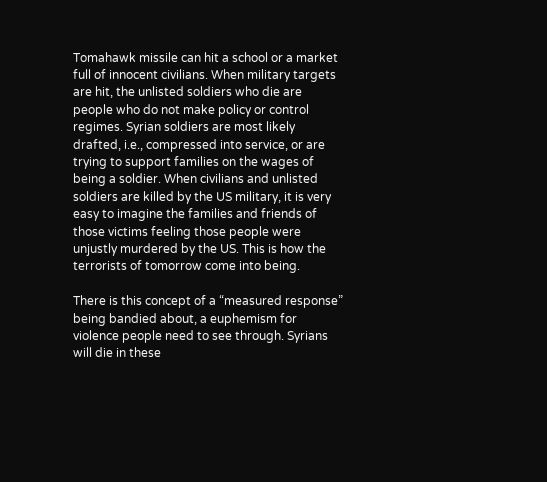Tomahawk missile can hit a school or a market full of innocent civilians. When military targets are hit, the unlisted soldiers who die are people who do not make policy or control regimes. Syrian soldiers are most likely drafted, i.e., compressed into service, or are trying to support families on the wages of being a soldier. When civilians and unlisted soldiers are killed by the US military, it is very easy to imagine the families and friends of those victims feeling those people were unjustly murdered by the US. This is how the terrorists of tomorrow come into being.

There is this concept of a “measured response” being bandied about, a euphemism for violence people need to see through. Syrians will die in these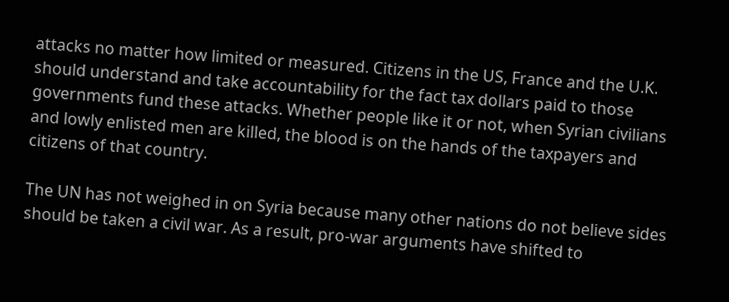attacks no matter how limited or measured. Citizens in the US, France and the U.K. should understand and take accountability for the fact tax dollars paid to those governments fund these attacks. Whether people like it or not, when Syrian civilians and lowly enlisted men are killed, the blood is on the hands of the taxpayers and citizens of that country.

The UN has not weighed in on Syria because many other nations do not believe sides should be taken a civil war. As a result, pro-war arguments have shifted to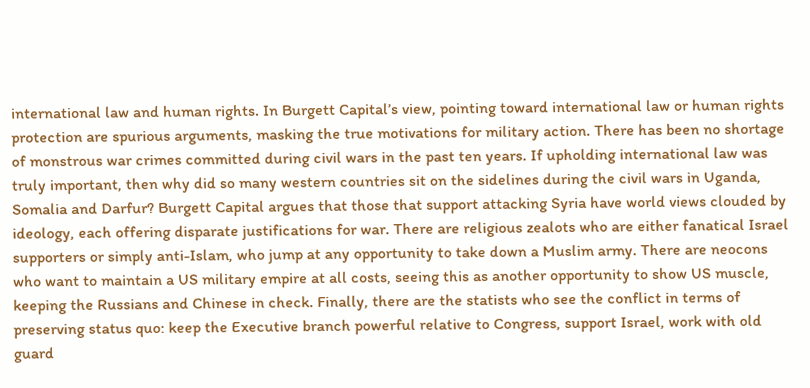international law and human rights. In Burgett Capital’s view, pointing toward international law or human rights protection are spurious arguments, masking the true motivations for military action. There has been no shortage of monstrous war crimes committed during civil wars in the past ten years. If upholding international law was truly important, then why did so many western countries sit on the sidelines during the civil wars in Uganda, Somalia and Darfur? Burgett Capital argues that those that support attacking Syria have world views clouded by ideology, each offering disparate justifications for war. There are religious zealots who are either fanatical Israel supporters or simply anti-Islam, who jump at any opportunity to take down a Muslim army. There are neocons who want to maintain a US military empire at all costs, seeing this as another opportunity to show US muscle, keeping the Russians and Chinese in check. Finally, there are the statists who see the conflict in terms of preserving status quo: keep the Executive branch powerful relative to Congress, support Israel, work with old guard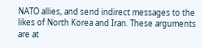NATO allies, and send indirect messages to the likes of North Korea and Iran. These arguments are at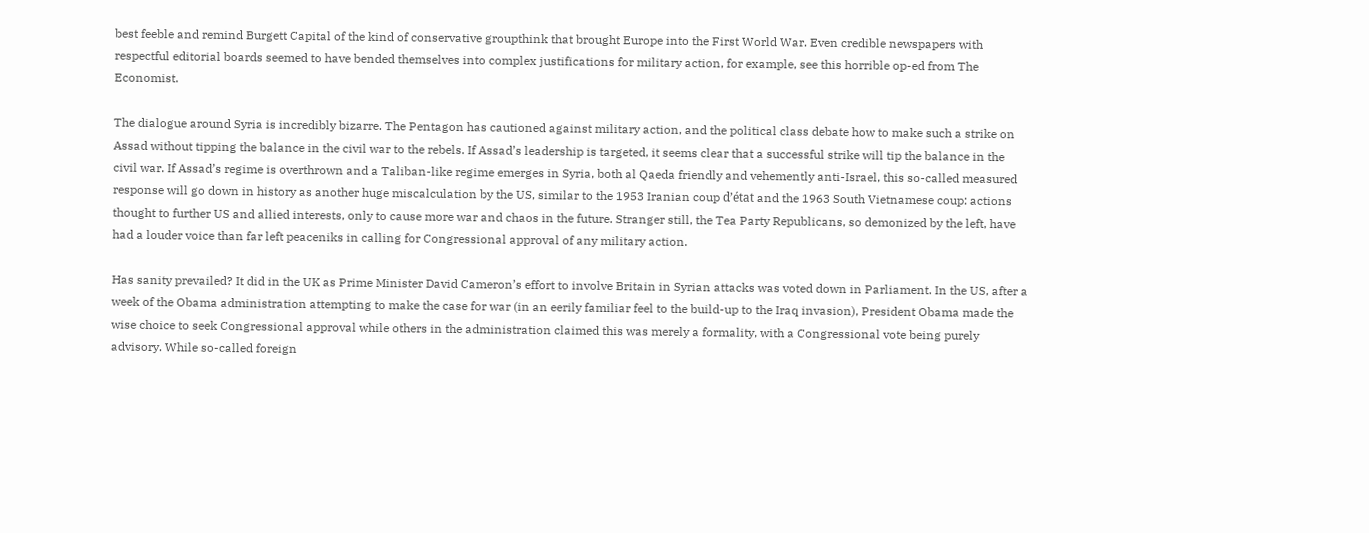best feeble and remind Burgett Capital of the kind of conservative groupthink that brought Europe into the First World War. Even credible newspapers with respectful editorial boards seemed to have bended themselves into complex justifications for military action, for example, see this horrible op-ed from The Economist.

The dialogue around Syria is incredibly bizarre. The Pentagon has cautioned against military action, and the political class debate how to make such a strike on Assad without tipping the balance in the civil war to the rebels. If Assad’s leadership is targeted, it seems clear that a successful strike will tip the balance in the civil war. If Assad’s regime is overthrown and a Taliban-like regime emerges in Syria, both al Qaeda friendly and vehemently anti-Israel, this so-called measured response will go down in history as another huge miscalculation by the US, similar to the 1953 Iranian coup d’état and the 1963 South Vietnamese coup: actions thought to further US and allied interests, only to cause more war and chaos in the future. Stranger still, the Tea Party Republicans, so demonized by the left, have had a louder voice than far left peaceniks in calling for Congressional approval of any military action.

Has sanity prevailed? It did in the UK as Prime Minister David Cameron’s effort to involve Britain in Syrian attacks was voted down in Parliament. In the US, after a week of the Obama administration attempting to make the case for war (in an eerily familiar feel to the build-up to the Iraq invasion), President Obama made the wise choice to seek Congressional approval while others in the administration claimed this was merely a formality, with a Congressional vote being purely advisory. While so-called foreign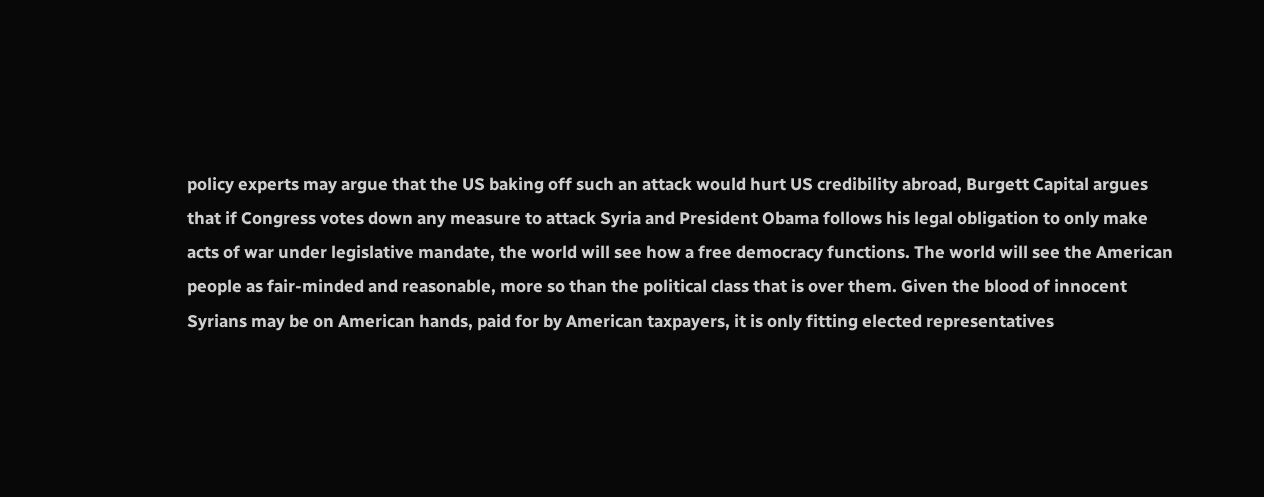policy experts may argue that the US baking off such an attack would hurt US credibility abroad, Burgett Capital argues that if Congress votes down any measure to attack Syria and President Obama follows his legal obligation to only make acts of war under legislative mandate, the world will see how a free democracy functions. The world will see the American people as fair-minded and reasonable, more so than the political class that is over them. Given the blood of innocent Syrians may be on American hands, paid for by American taxpayers, it is only fitting elected representatives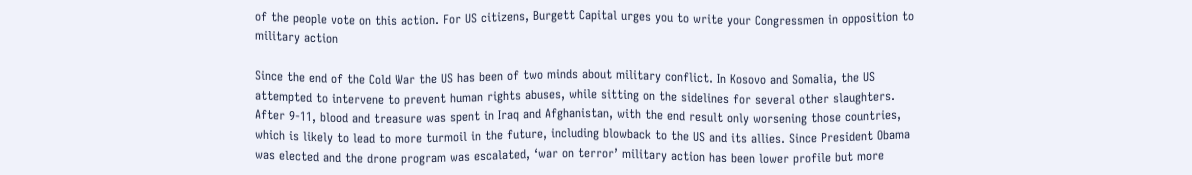of the people vote on this action. For US citizens, Burgett Capital urges you to write your Congressmen in opposition to military action

Since the end of the Cold War the US has been of two minds about military conflict. In Kosovo and Somalia, the US attempted to intervene to prevent human rights abuses, while sitting on the sidelines for several other slaughters. After 9-11, blood and treasure was spent in Iraq and Afghanistan, with the end result only worsening those countries, which is likely to lead to more turmoil in the future, including blowback to the US and its allies. Since President Obama was elected and the drone program was escalated, ‘war on terror’ military action has been lower profile but more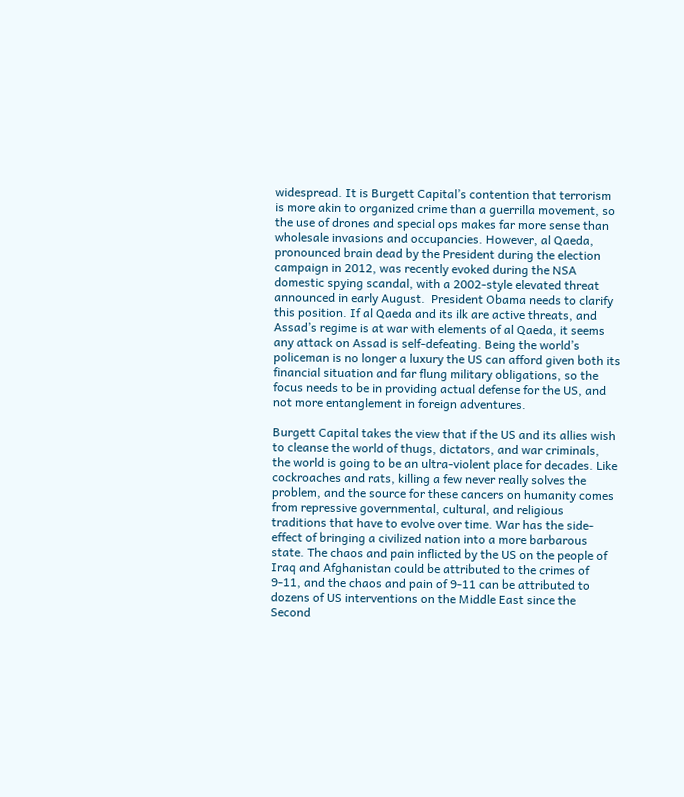widespread. It is Burgett Capital’s contention that terrorism is more akin to organized crime than a guerrilla movement, so the use of drones and special ops makes far more sense than wholesale invasions and occupancies. However, al Qaeda, pronounced brain dead by the President during the election campaign in 2012, was recently evoked during the NSA domestic spying scandal, with a 2002-style elevated threat announced in early August.  President Obama needs to clarify this position. If al Qaeda and its ilk are active threats, and Assad’s regime is at war with elements of al Qaeda, it seems any attack on Assad is self-defeating. Being the world’s policeman is no longer a luxury the US can afford given both its financial situation and far flung military obligations, so the focus needs to be in providing actual defense for the US, and not more entanglement in foreign adventures.

Burgett Capital takes the view that if the US and its allies wish to cleanse the world of thugs, dictators, and war criminals, the world is going to be an ultra-violent place for decades. Like cockroaches and rats, killing a few never really solves the problem, and the source for these cancers on humanity comes from repressive governmental, cultural, and religious traditions that have to evolve over time. War has the side-effect of bringing a civilized nation into a more barbarous state. The chaos and pain inflicted by the US on the people of Iraq and Afghanistan could be attributed to the crimes of 9-11, and the chaos and pain of 9-11 can be attributed to dozens of US interventions on the Middle East since the Second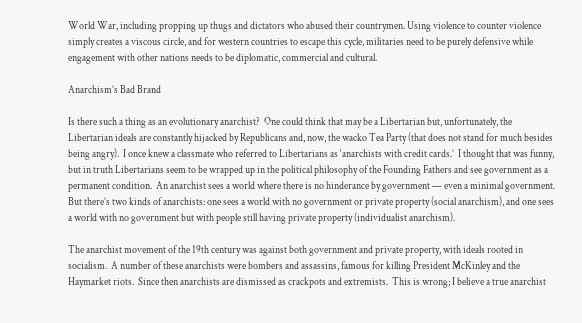World War, including propping up thugs and dictators who abused their countrymen. Using violence to counter violence simply creates a viscous circle, and for western countries to escape this cycle, militaries need to be purely defensive while engagement with other nations needs to be diplomatic, commercial and cultural.

Anarchism’s Bad Brand

Is there such a thing as an evolutionary anarchist?  One could think that may be a Libertarian but, unfortunately, the Libertarian ideals are constantly hijacked by Republicans and, now, the wacko Tea Party (that does not stand for much besides being angry).  I once knew a classmate who referred to Libertarians as ‘anarchists with credit cards.’  I thought that was funny, but in truth Libertarians seem to be wrapped up in the political philosophy of the Founding Fathers and see government as a permanent condition.  An anarchist sees a world where there is no hinderance by government — even a minimal government.  But there’s two kinds of anarchists: one sees a world with no government or private property (social anarchism), and one sees a world with no government but with people still having private property (individualist anarchism).

The anarchist movement of the 19th century was against both government and private property, with ideals rooted in socialism.  A number of these anarchists were bombers and assassins, famous for killing President McKinley and the Haymarket riots.  Since then anarchists are dismissed as crackpots and extremists.  This is wrong; I believe a true anarchist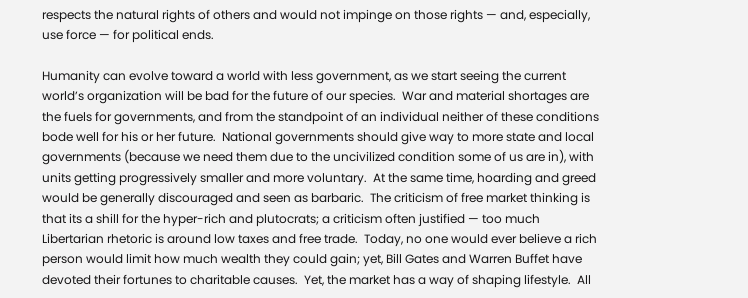respects the natural rights of others and would not impinge on those rights — and, especially, use force — for political ends.

Humanity can evolve toward a world with less government, as we start seeing the current world’s organization will be bad for the future of our species.  War and material shortages are the fuels for governments, and from the standpoint of an individual neither of these conditions bode well for his or her future.  National governments should give way to more state and local governments (because we need them due to the uncivilized condition some of us are in), with units getting progressively smaller and more voluntary.  At the same time, hoarding and greed would be generally discouraged and seen as barbaric.  The criticism of free market thinking is that its a shill for the hyper-rich and plutocrats; a criticism often justified — too much Libertarian rhetoric is around low taxes and free trade.  Today, no one would ever believe a rich person would limit how much wealth they could gain; yet, Bill Gates and Warren Buffet have devoted their fortunes to charitable causes.  Yet, the market has a way of shaping lifestyle.  All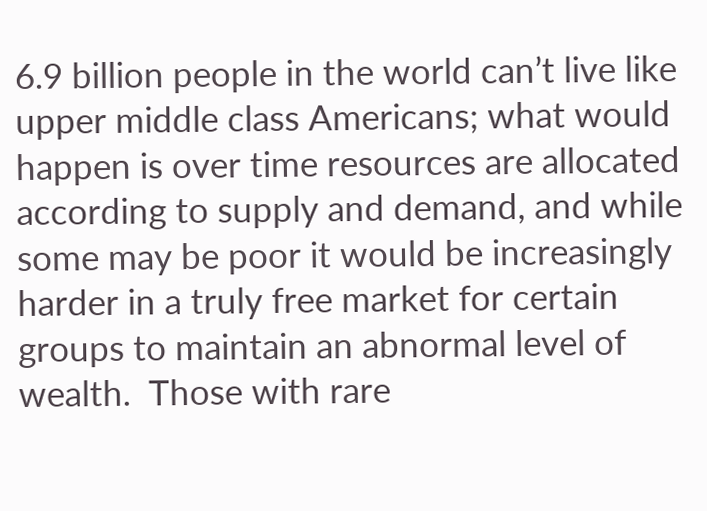6.9 billion people in the world can’t live like upper middle class Americans; what would happen is over time resources are allocated according to supply and demand, and while some may be poor it would be increasingly harder in a truly free market for certain groups to maintain an abnormal level of wealth.  Those with rare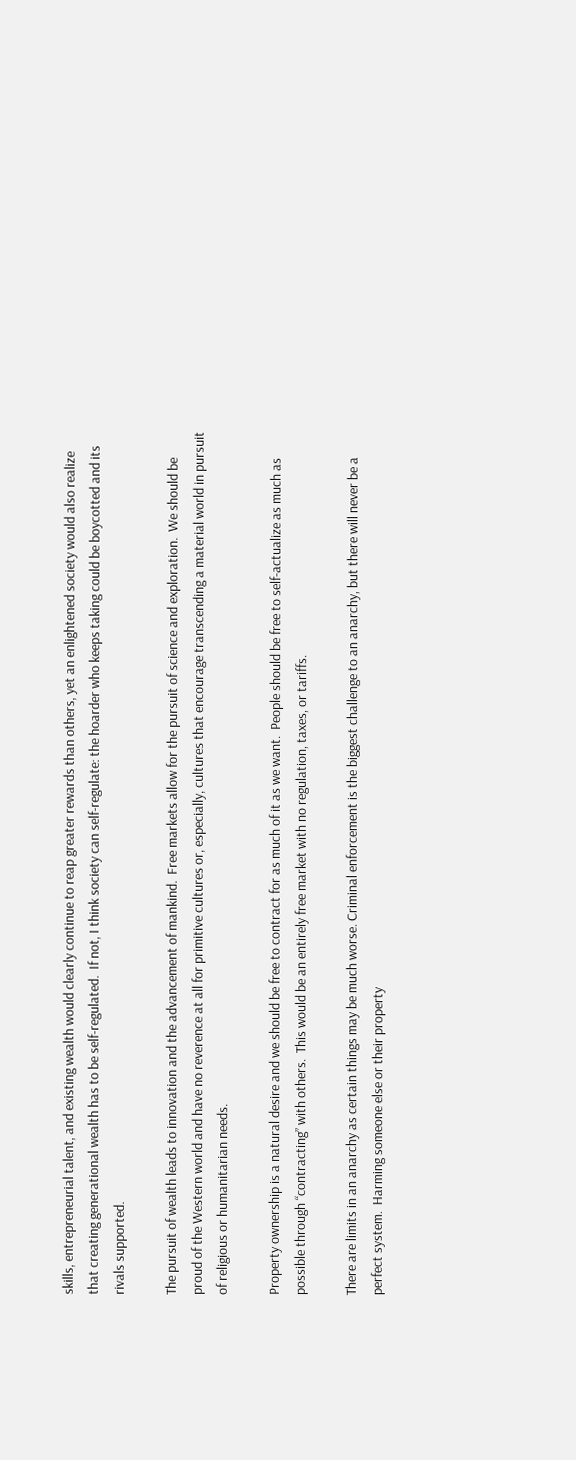skills, entrepreneurial talent, and existing wealth would clearly continue to reap greater rewards than others, yet an enlightened society would also realize that creating generational wealth has to be self-regulated.  If not, I think society can self-regulate: the hoarder who keeps taking could be boycotted and its rivals supported.

The pursuit of wealth leads to innovation and the advancement of mankind.  Free markets allow for the pursuit of science and exploration.  We should be proud of the Western world and have no reverence at all for primitive cultures or, especially, cultures that encourage transcending a material world in pursuit of religious or humanitarian needs.

Property ownership is a natural desire and we should be free to contract for as much of it as we want.  People should be free to self-actualize as much as possible through “contracting” with others.  This would be an entirely free market with no regulation, taxes, or tariffs.

There are limits in an anarchy as certain things may be much worse. Criminal enforcement is the biggest challenge to an anarchy, but there will never be a perfect system.  Harming someone else or their property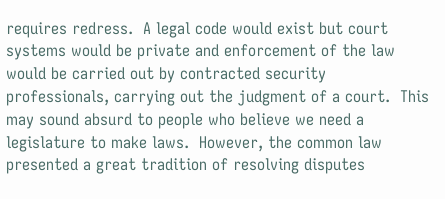requires redress.  A legal code would exist but court systems would be private and enforcement of the law would be carried out by contracted security professionals, carrying out the judgment of a court.  This may sound absurd to people who believe we need a legislature to make laws.  However, the common law presented a great tradition of resolving disputes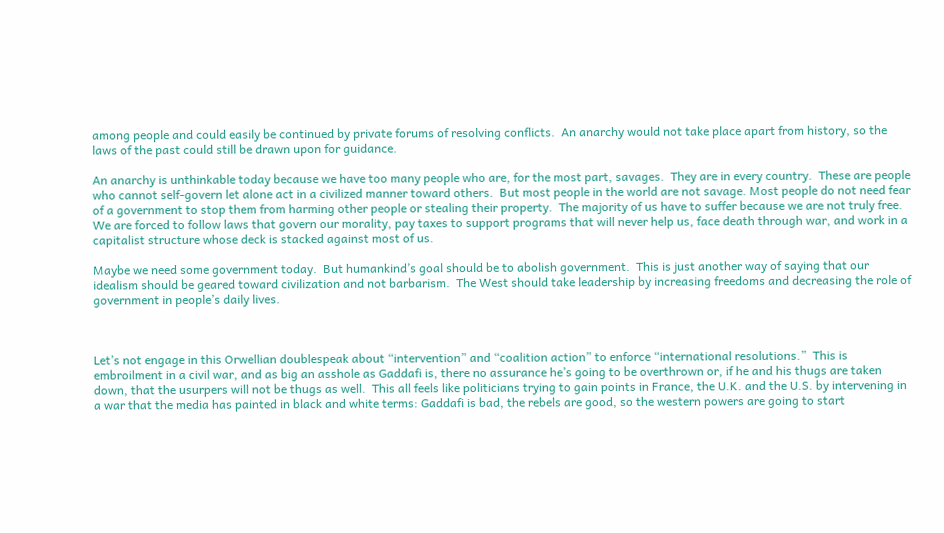among people and could easily be continued by private forums of resolving conflicts.  An anarchy would not take place apart from history, so the laws of the past could still be drawn upon for guidance.

An anarchy is unthinkable today because we have too many people who are, for the most part, savages.  They are in every country.  These are people who cannot self-govern let alone act in a civilized manner toward others.  But most people in the world are not savage. Most people do not need fear of a government to stop them from harming other people or stealing their property.  The majority of us have to suffer because we are not truly free.  We are forced to follow laws that govern our morality, pay taxes to support programs that will never help us, face death through war, and work in a capitalist structure whose deck is stacked against most of us.

Maybe we need some government today.  But humankind’s goal should be to abolish government.  This is just another way of saying that our idealism should be geared toward civilization and not barbarism.  The West should take leadership by increasing freedoms and decreasing the role of government in people’s daily lives.



Let’s not engage in this Orwellian doublespeak about “intervention” and “coalition action” to enforce “international resolutions.”  This is embroilment in a civil war, and as big an asshole as Gaddafi is, there no assurance he’s going to be overthrown or, if he and his thugs are taken down, that the usurpers will not be thugs as well.  This all feels like politicians trying to gain points in France, the U.K. and the U.S. by intervening in a war that the media has painted in black and white terms: Gaddafi is bad, the rebels are good, so the western powers are going to start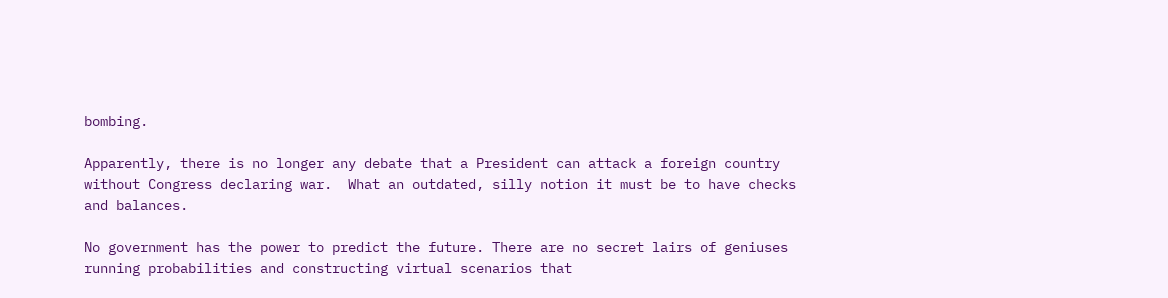bombing.

Apparently, there is no longer any debate that a President can attack a foreign country without Congress declaring war.  What an outdated, silly notion it must be to have checks and balances.

No government has the power to predict the future. There are no secret lairs of geniuses running probabilities and constructing virtual scenarios that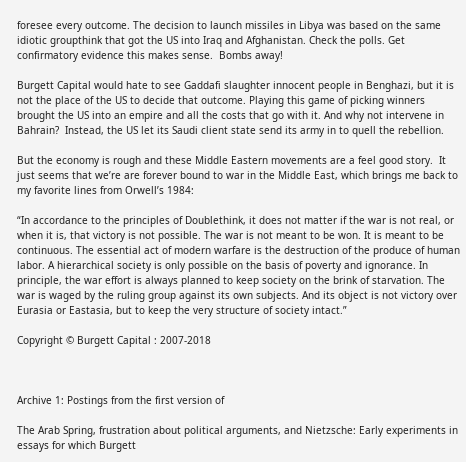foresee every outcome. The decision to launch missiles in Libya was based on the same idiotic groupthink that got the US into Iraq and Afghanistan. Check the polls. Get confirmatory evidence this makes sense.  Bombs away!

Burgett Capital would hate to see Gaddafi slaughter innocent people in Benghazi, but it is not the place of the US to decide that outcome. Playing this game of picking winners brought the US into an empire and all the costs that go with it. And why not intervene in Bahrain?  Instead, the US let its Saudi client state send its army in to quell the rebellion.

But the economy is rough and these Middle Eastern movements are a feel good story.  It just seems that we’re are forever bound to war in the Middle East, which brings me back to my favorite lines from Orwell’s 1984:

“In accordance to the principles of Doublethink, it does not matter if the war is not real, or when it is, that victory is not possible. The war is not meant to be won. It is meant to be continuous. The essential act of modern warfare is the destruction of the produce of human labor. A hierarchical society is only possible on the basis of poverty and ignorance. In principle, the war effort is always planned to keep society on the brink of starvation. The war is waged by the ruling group against its own subjects. And its object is not victory over Eurasia or Eastasia, but to keep the very structure of society intact.”

Copyright © Burgett Capital : 2007-2018



Archive 1: Postings from the first version of

The Arab Spring, frustration about political arguments, and Nietzsche: Early experiments in essays for which Burgett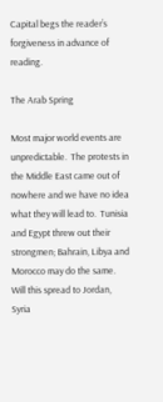Capital begs the reader’s forgiveness in advance of reading.

The Arab Spring

Most major world events are unpredictable.  The protests in the Middle East came out of nowhere and we have no idea what they will lead to.  Tunisia and Egypt threw out their strongmen; Bahrain, Libya and Morocco may do the same.  Will this spread to Jordan, Syria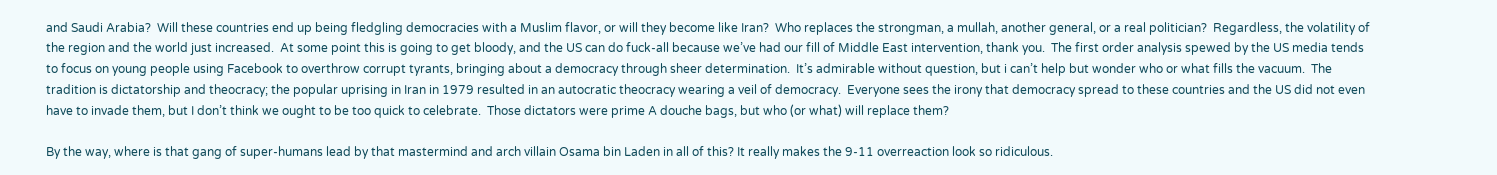and Saudi Arabia?  Will these countries end up being fledgling democracies with a Muslim flavor, or will they become like Iran?  Who replaces the strongman, a mullah, another general, or a real politician?  Regardless, the volatility of the region and the world just increased.  At some point this is going to get bloody, and the US can do fuck-all because we’ve had our fill of Middle East intervention, thank you.  The first order analysis spewed by the US media tends to focus on young people using Facebook to overthrow corrupt tyrants, bringing about a democracy through sheer determination.  It’s admirable without question, but i can’t help but wonder who or what fills the vacuum.  The tradition is dictatorship and theocracy; the popular uprising in Iran in 1979 resulted in an autocratic theocracy wearing a veil of democracy.  Everyone sees the irony that democracy spread to these countries and the US did not even have to invade them, but I don’t think we ought to be too quick to celebrate.  Those dictators were prime A douche bags, but who (or what) will replace them?

By the way, where is that gang of super-humans lead by that mastermind and arch villain Osama bin Laden in all of this? It really makes the 9-11 overreaction look so ridiculous.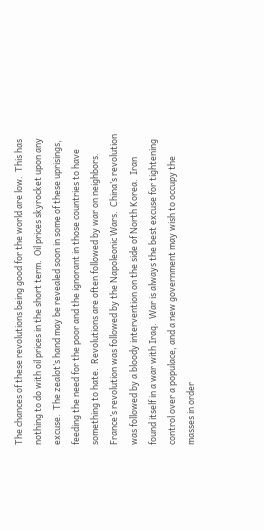The chances of these revolutions being good for the world are low.  This has nothing to do with oil prices in the short term.  Oil prices skyrocket upon any excuse.  The zealot’s hand may be revealed soon in some of these uprisings, feeding the need for the poor and the ignorant in those countries to have something to hate.  Revolutions are often followed by war on neighbors.  France’s revolution was followed by the Napoleonic Wars.  China’s revolution was followed by a bloody intervention on the side of North Korea.  Iran found itself in a war with Iraq.  War is always the best excuse for tightening control over a populace, and a new government may wish to occupy the masses in order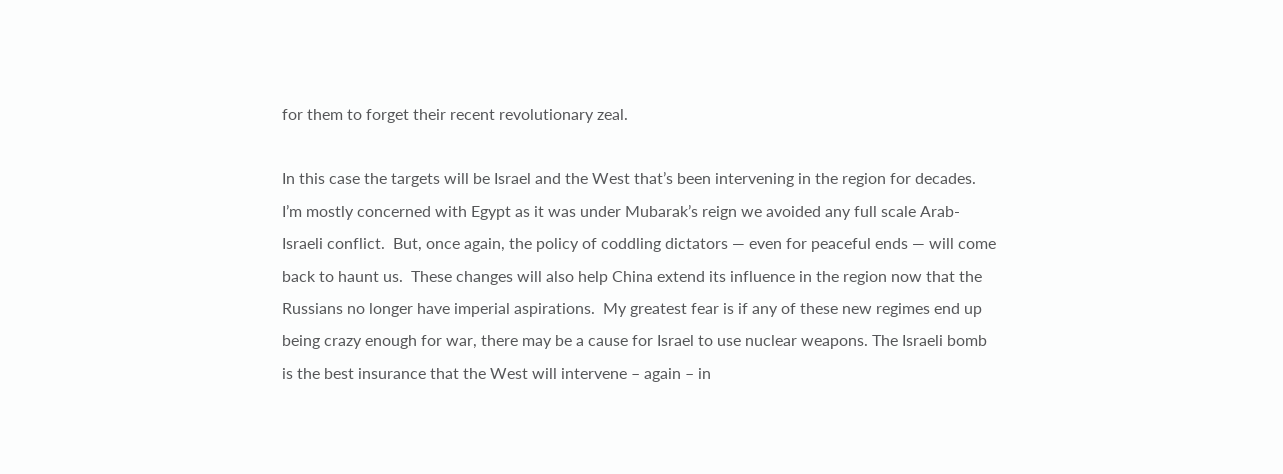for them to forget their recent revolutionary zeal.

In this case the targets will be Israel and the West that’s been intervening in the region for decades.  I’m mostly concerned with Egypt as it was under Mubarak’s reign we avoided any full scale Arab-Israeli conflict.  But, once again, the policy of coddling dictators — even for peaceful ends — will come back to haunt us.  These changes will also help China extend its influence in the region now that the Russians no longer have imperial aspirations.  My greatest fear is if any of these new regimes end up being crazy enough for war, there may be a cause for Israel to use nuclear weapons. The Israeli bomb is the best insurance that the West will intervene – again – in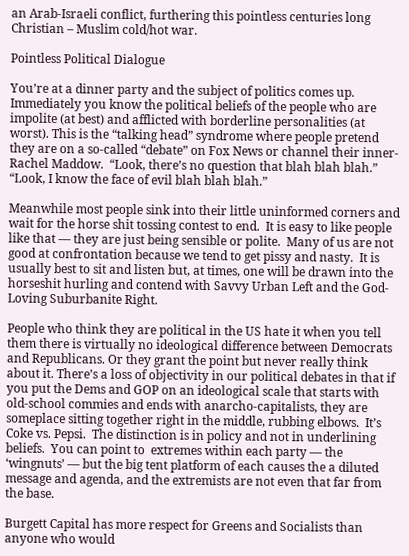an Arab-Israeli conflict, furthering this pointless centuries long Christian – Muslim cold/hot war.

Pointless Political Dialogue

You’re at a dinner party and the subject of politics comes up.  Immediately you know the political beliefs of the people who are impolite (at best) and afflicted with borderline personalities (at worst). This is the “talking head” syndrome where people pretend they are on a so-called “debate” on Fox News or channel their inner-Rachel Maddow.  “Look, there’s no question that blah blah blah.”  “Look, I know the face of evil blah blah blah.”

Meanwhile most people sink into their little uninformed corners and wait for the horse shit tossing contest to end.  It is easy to like people like that — they are just being sensible or polite.  Many of us are not good at confrontation because we tend to get pissy and nasty.  It is usually best to sit and listen but, at times, one will be drawn into the horseshit hurling and contend with Savvy Urban Left and the God-Loving Suburbanite Right.

People who think they are political in the US hate it when you tell them there is virtually no ideological difference between Democrats and Republicans. Or they grant the point but never really think about it. There’s a loss of objectivity in our political debates in that if you put the Dems and GOP on an ideological scale that starts with old-school commies and ends with anarcho-capitalists, they are someplace sitting together right in the middle, rubbing elbows.  It’s Coke vs. Pepsi.  The distinction is in policy and not in underlining beliefs.  You can point to  extremes within each party — the ‘wingnuts’ — but the big tent platform of each causes the a diluted message and agenda, and the extremists are not even that far from the base.

Burgett Capital has more respect for Greens and Socialists than anyone who would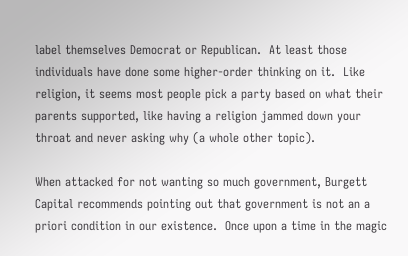label themselves Democrat or Republican.  At least those individuals have done some higher-order thinking on it.  Like religion, it seems most people pick a party based on what their parents supported, like having a religion jammed down your throat and never asking why (a whole other topic).

When attacked for not wanting so much government, Burgett Capital recommends pointing out that government is not an a priori condition in our existence.  Once upon a time in the magic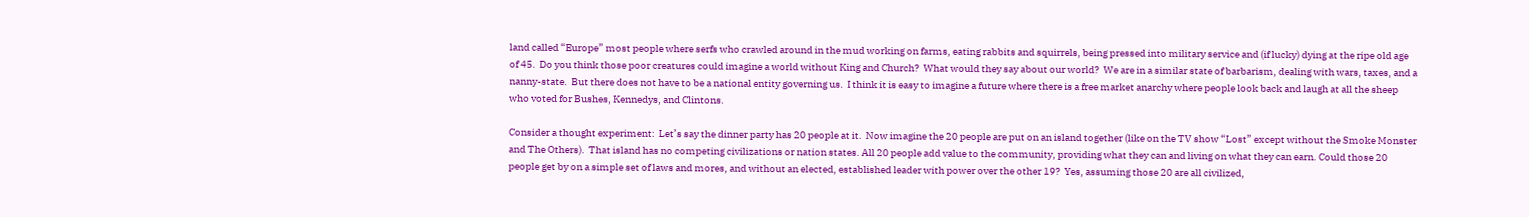land called “Europe” most people where serfs who crawled around in the mud working on farms, eating rabbits and squirrels, being pressed into military service and (if lucky) dying at the ripe old age of 45.  Do you think those poor creatures could imagine a world without King and Church?  What would they say about our world?  We are in a similar state of barbarism, dealing with wars, taxes, and a nanny-state.  But there does not have to be a national entity governing us.  I think it is easy to imagine a future where there is a free market anarchy where people look back and laugh at all the sheep who voted for Bushes, Kennedys, and Clintons.

Consider a thought experiment:  Let’s say the dinner party has 20 people at it.  Now imagine the 20 people are put on an island together (like on the TV show “Lost” except without the Smoke Monster and The Others).  That island has no competing civilizations or nation states. All 20 people add value to the community, providing what they can and living on what they can earn. Could those 20 people get by on a simple set of laws and mores, and without an elected, established leader with power over the other 19?  Yes, assuming those 20 are all civilized,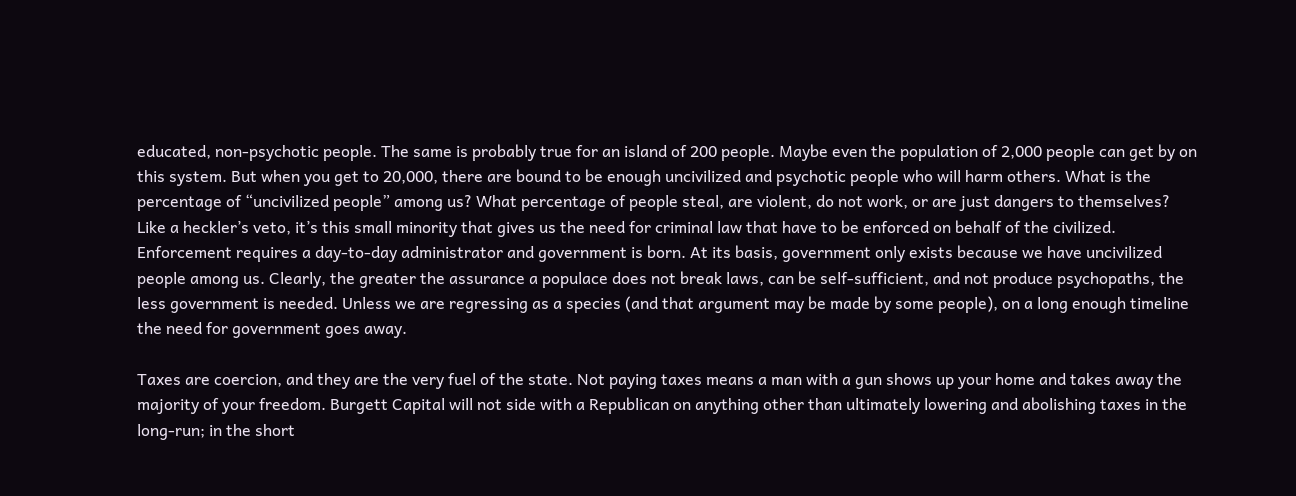educated, non-psychotic people. The same is probably true for an island of 200 people. Maybe even the population of 2,000 people can get by on this system. But when you get to 20,000, there are bound to be enough uncivilized and psychotic people who will harm others. What is the percentage of “uncivilized people” among us? What percentage of people steal, are violent, do not work, or are just dangers to themselves? Like a heckler’s veto, it’s this small minority that gives us the need for criminal law that have to be enforced on behalf of the civilized. Enforcement requires a day-to-day administrator and government is born. At its basis, government only exists because we have uncivilized people among us. Clearly, the greater the assurance a populace does not break laws, can be self-sufficient, and not produce psychopaths, the less government is needed. Unless we are regressing as a species (and that argument may be made by some people), on a long enough timeline the need for government goes away.

Taxes are coercion, and they are the very fuel of the state. Not paying taxes means a man with a gun shows up your home and takes away the majority of your freedom. Burgett Capital will not side with a Republican on anything other than ultimately lowering and abolishing taxes in the long-run; in the short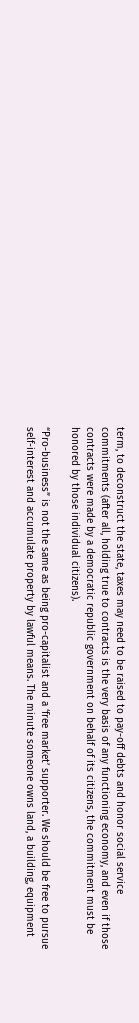term, to deconstruct the state, taxes may need to be raised to pay-off debts and honor social service commitments (after all, holding true to contracts is the very basis of any functioning economy, and even if those contracts were made by a democratic republic government on behalf of its citizens, the commitment must be honored by those individual citizens).

“Pro-business” is not the same as being pro-capitalist and a ‘free market’ supporter. We should be free to pursue self-interest and accumulate property by lawful means. The minute someone owns land, a building, equipment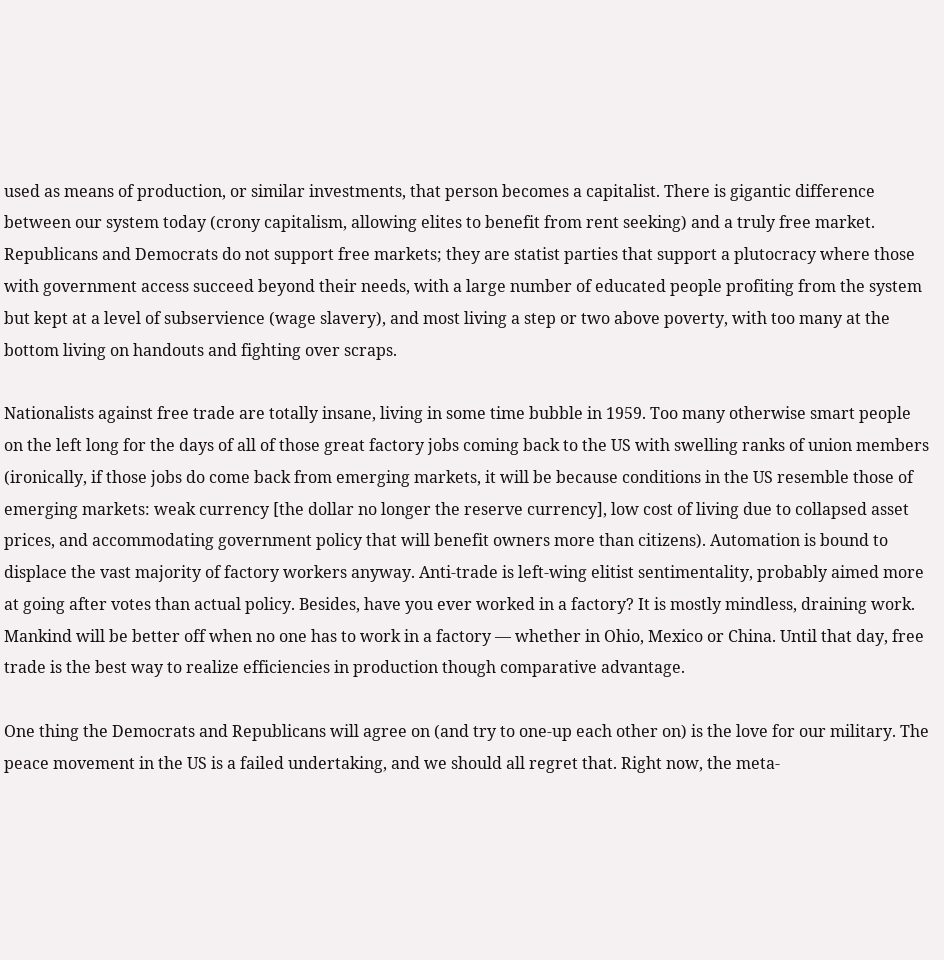used as means of production, or similar investments, that person becomes a capitalist. There is gigantic difference between our system today (crony capitalism, allowing elites to benefit from rent seeking) and a truly free market. Republicans and Democrats do not support free markets; they are statist parties that support a plutocracy where those with government access succeed beyond their needs, with a large number of educated people profiting from the system but kept at a level of subservience (wage slavery), and most living a step or two above poverty, with too many at the bottom living on handouts and fighting over scraps.

Nationalists against free trade are totally insane, living in some time bubble in 1959. Too many otherwise smart people on the left long for the days of all of those great factory jobs coming back to the US with swelling ranks of union members (ironically, if those jobs do come back from emerging markets, it will be because conditions in the US resemble those of emerging markets: weak currency [the dollar no longer the reserve currency], low cost of living due to collapsed asset prices, and accommodating government policy that will benefit owners more than citizens). Automation is bound to displace the vast majority of factory workers anyway. Anti-trade is left-wing elitist sentimentality, probably aimed more at going after votes than actual policy. Besides, have you ever worked in a factory? It is mostly mindless, draining work. Mankind will be better off when no one has to work in a factory — whether in Ohio, Mexico or China. Until that day, free trade is the best way to realize efficiencies in production though comparative advantage.

One thing the Democrats and Republicans will agree on (and try to one-up each other on) is the love for our military. The peace movement in the US is a failed undertaking, and we should all regret that. Right now, the meta-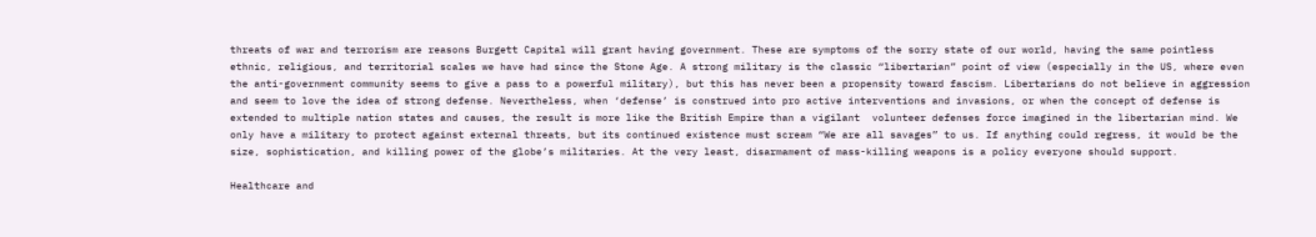threats of war and terrorism are reasons Burgett Capital will grant having government. These are symptoms of the sorry state of our world, having the same pointless ethnic, religious, and territorial scales we have had since the Stone Age. A strong military is the classic “libertarian” point of view (especially in the US, where even the anti-government community seems to give a pass to a powerful military), but this has never been a propensity toward fascism. Libertarians do not believe in aggression and seem to love the idea of strong defense. Nevertheless, when ‘defense’ is construed into pro active interventions and invasions, or when the concept of defense is extended to multiple nation states and causes, the result is more like the British Empire than a vigilant  volunteer defenses force imagined in the libertarian mind. We only have a military to protect against external threats, but its continued existence must scream “We are all savages” to us. If anything could regress, it would be the size, sophistication, and killing power of the globe’s militaries. At the very least, disarmament of mass-killing weapons is a policy everyone should support.

Healthcare and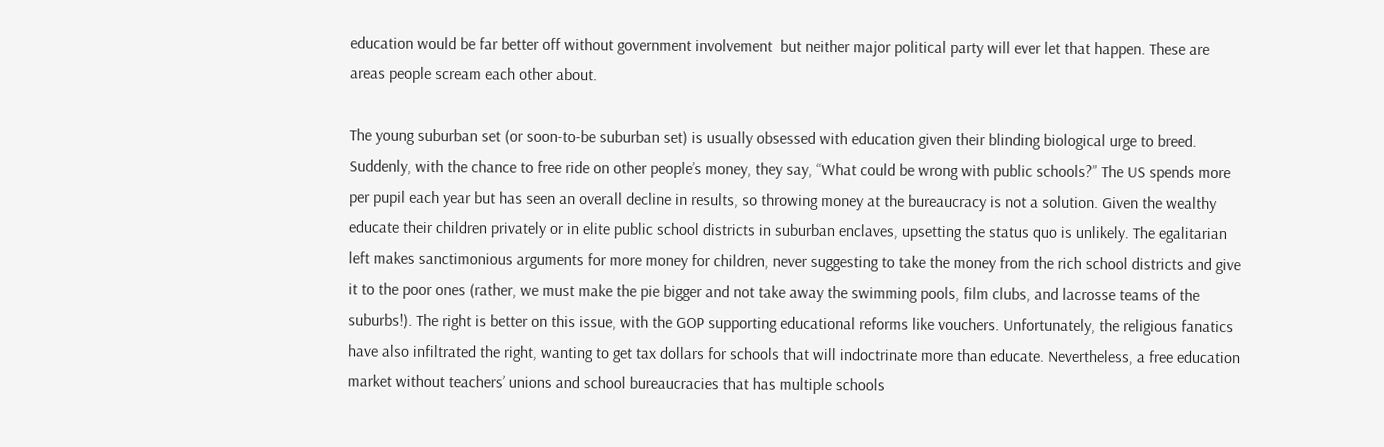education would be far better off without government involvement  but neither major political party will ever let that happen. These are areas people scream each other about.

The young suburban set (or soon-to-be suburban set) is usually obsessed with education given their blinding biological urge to breed. Suddenly, with the chance to free ride on other people’s money, they say, “What could be wrong with public schools?” The US spends more per pupil each year but has seen an overall decline in results, so throwing money at the bureaucracy is not a solution. Given the wealthy educate their children privately or in elite public school districts in suburban enclaves, upsetting the status quo is unlikely. The egalitarian left makes sanctimonious arguments for more money for children, never suggesting to take the money from the rich school districts and give it to the poor ones (rather, we must make the pie bigger and not take away the swimming pools, film clubs, and lacrosse teams of the suburbs!). The right is better on this issue, with the GOP supporting educational reforms like vouchers. Unfortunately, the religious fanatics have also infiltrated the right, wanting to get tax dollars for schools that will indoctrinate more than educate. Nevertheless, a free education market without teachers’ unions and school bureaucracies that has multiple schools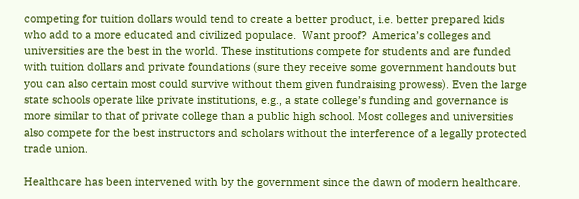competing for tuition dollars would tend to create a better product, i.e. better prepared kids who add to a more educated and civilized populace.  Want proof?  America’s colleges and universities are the best in the world. These institutions compete for students and are funded with tuition dollars and private foundations (sure they receive some government handouts but you can also certain most could survive without them given fundraising prowess). Even the large state schools operate like private institutions, e.g., a state college’s funding and governance is more similar to that of private college than a public high school. Most colleges and universities also compete for the best instructors and scholars without the interference of a legally protected trade union.

Healthcare has been intervened with by the government since the dawn of modern healthcare.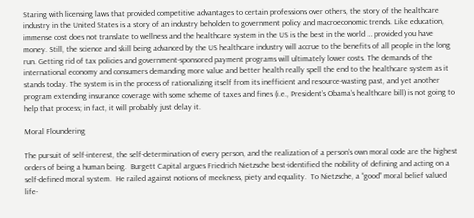Staring with licensing laws that provided competitive advantages to certain professions over others, the story of the healthcare industry in the United States is a story of an industry beholden to government policy and macroeconomic trends. Like education, immense cost does not translate to wellness and the healthcare system in the US is the best in the world … provided you have money. Still, the science and skill being advanced by the US healthcare industry will accrue to the benefits of all people in the long run. Getting rid of tax policies and government-sponsored payment programs will ultimately lower costs. The demands of the international economy and consumers demanding more value and better health really spell the end to the healthcare system as it stands today. The system is in the process of rationalizing itself from its inefficient and resource-wasting past, and yet another program extending insurance coverage with some scheme of taxes and fines (i.e., President’s Obama’s healthcare bill) is not going to help that process; in fact, it will probably just delay it.

Moral Floundering

The pursuit of self-interest, the self-determination of every person, and the realization of a person’s own moral code are the highest orders of being a human being.  Burgett Capital argues Friedrich Nietzsche best-identified the nobility of defining and acting on a self-defined moral system.  He railed against notions of meekness, piety and equality.  To Nietzsche, a “good” moral belief valued life-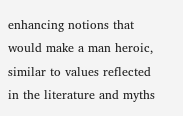enhancing notions that would make a man heroic, similar to values reflected in the literature and myths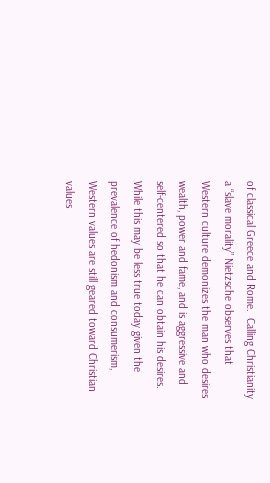of classical Greece and Rome.  Calling Christianity a “slave morality” Nietzsche observes that Western culture demonizes the man who desires wealth, power and fame, and is aggressive and self-centered so that he can obtain his desires.  While this may be less true today given the prevalence of hedonism and consumerism, Western values are still geared toward Christian values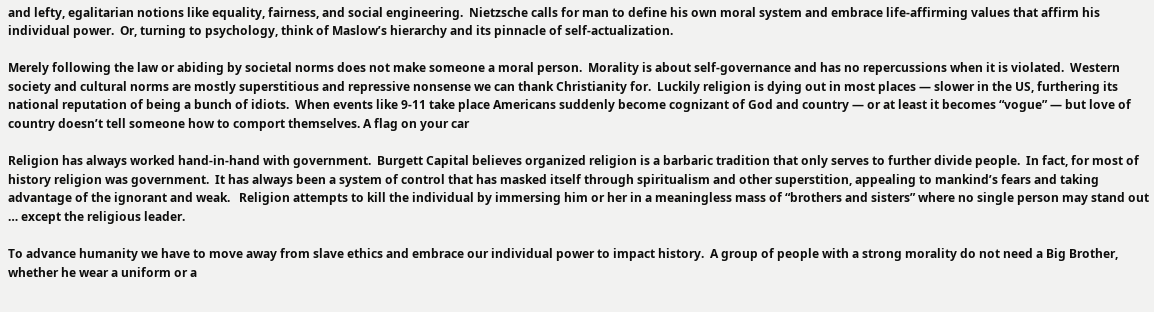and lefty, egalitarian notions like equality, fairness, and social engineering.  Nietzsche calls for man to define his own moral system and embrace life-affirming values that affirm his individual power.  Or, turning to psychology, think of Maslow’s hierarchy and its pinnacle of self-actualization.

Merely following the law or abiding by societal norms does not make someone a moral person.  Morality is about self-governance and has no repercussions when it is violated.  Western society and cultural norms are mostly superstitious and repressive nonsense we can thank Christianity for.  Luckily religion is dying out in most places — slower in the US, furthering its national reputation of being a bunch of idiots.  When events like 9-11 take place Americans suddenly become cognizant of God and country — or at least it becomes “vogue” — but love of country doesn’t tell someone how to comport themselves. A flag on your car

Religion has always worked hand-in-hand with government.  Burgett Capital believes organized religion is a barbaric tradition that only serves to further divide people.  In fact, for most of history religion was government.  It has always been a system of control that has masked itself through spiritualism and other superstition, appealing to mankind’s fears and taking advantage of the ignorant and weak.   Religion attempts to kill the individual by immersing him or her in a meaningless mass of “brothers and sisters” where no single person may stand out … except the religious leader.

To advance humanity we have to move away from slave ethics and embrace our individual power to impact history.  A group of people with a strong morality do not need a Big Brother, whether he wear a uniform or a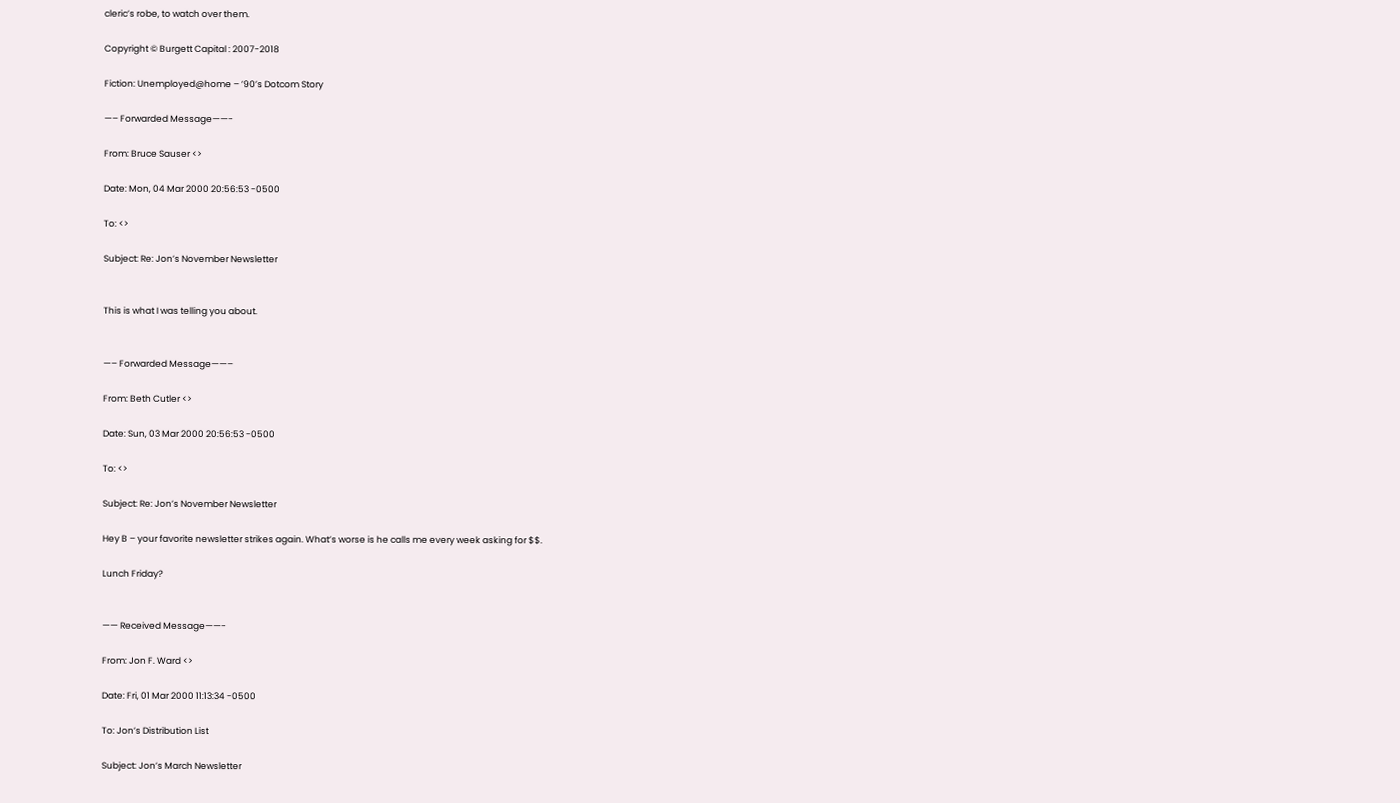cleric’s robe, to watch over them.

Copyright © Burgett Capital : 2007-2018

Fiction: Unemployed@home – ’90’s Dotcom Story

—– Forwarded Message——-

From: Bruce Sauser <>

Date: Mon, 04 Mar 2000 20:56:53 -0500

To: <>

Subject: Re: Jon’s November Newsletter


This is what I was telling you about.


—– Forwarded Message——–

From: Beth Cutler <>

Date: Sun, 03 Mar 2000 20:56:53 -0500

To: <>

Subject: Re: Jon’s November Newsletter

Hey B – your favorite newsletter strikes again. What’s worse is he calls me every week asking for $$.

Lunch Friday?


—— Received Message——-

From: Jon F. Ward <>

Date: Fri, 01 Mar 2000 11:13:34 -0500

To: Jon’s Distribution List

Subject: Jon’s March Newsletter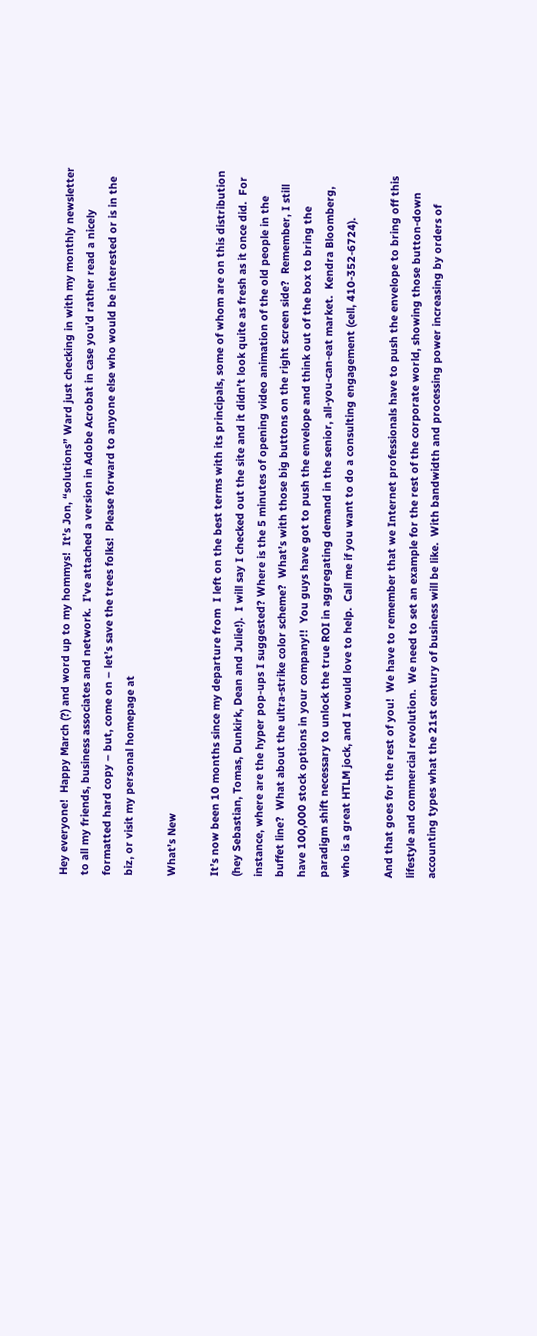Hey everyone!  Happy March (?) and word up to my hommys!  It’s Jon, “solutions” Ward just checking in with my monthly newsletter to all my friends, business associates and network.  I’ve attached a version in Adobe Acrobat in case you’d rather read a nicely formatted hard copy – but, come on – let’s save the trees folks!  Please forward to anyone else who would be interested or is in the biz, or visit my personal homepage at

What’s New

It’s now been 10 months since my departure from  I left on the best terms with its principals, some of whom are on this distribution (hey Sebastian, Tomas, Dunkirk, Dean and Julie!).  I will say I checked out the site and it didn’t look quite as fresh as it once did.  For instance, where are the hyper pop-ups I suggested? Where is the 5 minutes of opening video animation of the old people in the buffet line?  What about the ultra-strike color scheme?  What’s with those big buttons on the right screen side?  Remember, I still have 100,000 stock options in your company!!  You guys have got to push the envelope and think out of the box to bring the paradigm shift necessary to unlock the true ROI in aggregating demand in the senior, all-you-can-eat market.  Kendra Bloomberg, who is a great HTLM jock, and I would love to help.  Call me if you want to do a consulting engagement (cell, 410-352-6724).

And that goes for the rest of you!  We have to remember that we Internet professionals have to push the envelope to bring off this lifestyle and commercial revolution.  We need to set an example for the rest of the corporate world, showing those button-down accounting types what the 21st century of business will be like.  With bandwidth and processing power increasing by orders of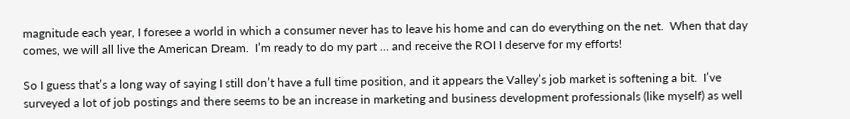magnitude each year, I foresee a world in which a consumer never has to leave his home and can do everything on the net.  When that day comes, we will all live the American Dream.  I’m ready to do my part … and receive the ROI I deserve for my efforts!

So I guess that’s a long way of saying I still don’t have a full time position, and it appears the Valley’s job market is softening a bit.  I’ve surveyed a lot of job postings and there seems to be an increase in marketing and business development professionals (like myself) as well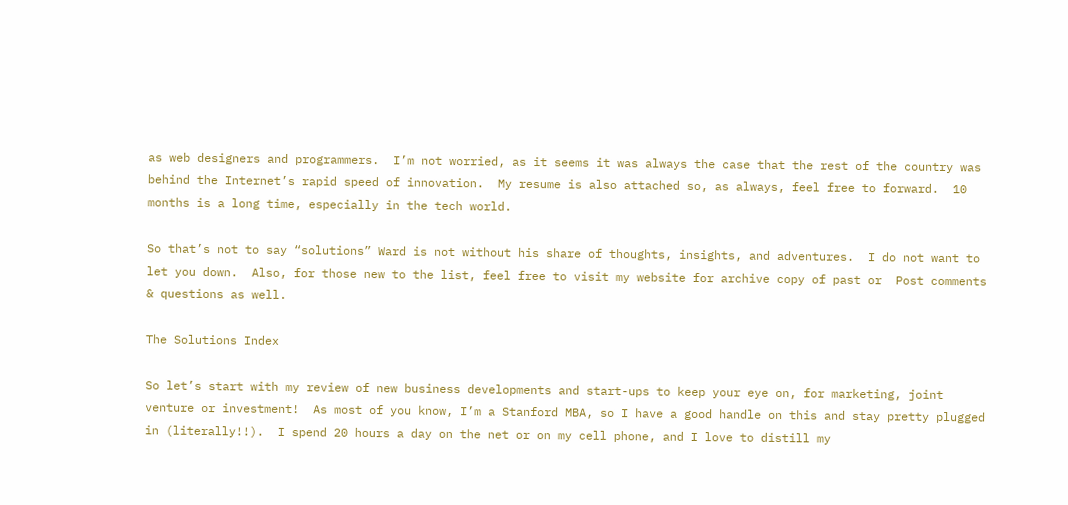as web designers and programmers.  I’m not worried, as it seems it was always the case that the rest of the country was behind the Internet’s rapid speed of innovation.  My resume is also attached so, as always, feel free to forward.  10 months is a long time, especially in the tech world.

So that’s not to say “solutions” Ward is not without his share of thoughts, insights, and adventures.  I do not want to let you down.  Also, for those new to the list, feel free to visit my website for archive copy of past or  Post comments & questions as well.

The Solutions Index

So let’s start with my review of new business developments and start-ups to keep your eye on, for marketing, joint venture or investment!  As most of you know, I’m a Stanford MBA, so I have a good handle on this and stay pretty plugged in (literally!!).  I spend 20 hours a day on the net or on my cell phone, and I love to distill my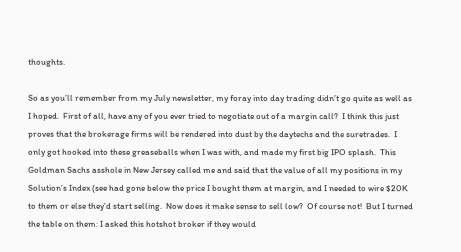thoughts.

So as you’ll remember from my July newsletter, my foray into day trading didn’t go quite as well as I hoped.  First of all, have any of you ever tried to negotiate out of a margin call?  I think this just proves that the brokerage firms will be rendered into dust by the daytechs and the suretrades.  I only got hooked into these greaseballs when I was with, and made my first big IPO splash.  This Goldman Sachs asshole in New Jersey called me and said that the value of all my positions in my Solution’s Index (see had gone below the price I bought them at margin, and I needed to wire $20K to them or else they’d start selling.  Now does it make sense to sell low?  Of course not!  But I turned the table on them: I asked this hotshot broker if they would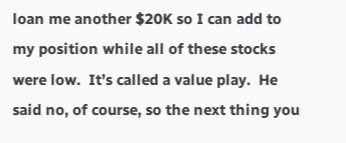loan me another $20K so I can add to my position while all of these stocks were low.  It’s called a value play.  He said no, of course, so the next thing you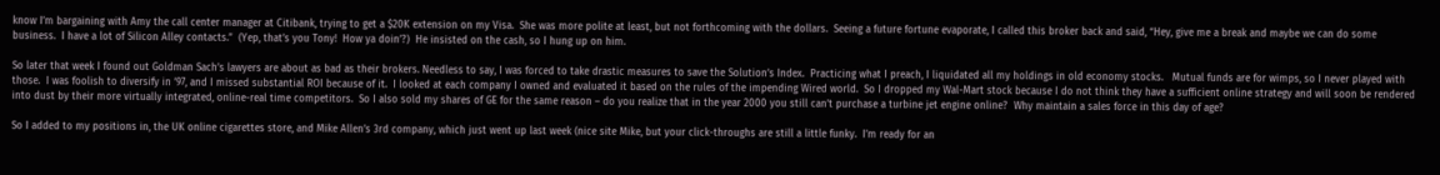know I’m bargaining with Amy the call center manager at Citibank, trying to get a $20K extension on my Visa.  She was more polite at least, but not forthcoming with the dollars.  Seeing a future fortune evaporate, I called this broker back and said, “Hey, give me a break and maybe we can do some business.  I have a lot of Silicon Alley contacts.”  (Yep, that’s you Tony!  How ya doin’?)  He insisted on the cash, so I hung up on him.

So later that week I found out Goldman Sach’s lawyers are about as bad as their brokers. Needless to say, I was forced to take drastic measures to save the Solution’s Index.  Practicing what I preach, I liquidated all my holdings in old economy stocks.   Mutual funds are for wimps, so I never played with those.  I was foolish to diversify in ’97, and I missed substantial ROI because of it.  I looked at each company I owned and evaluated it based on the rules of the impending Wired world.  So I dropped my Wal-Mart stock because I do not think they have a sufficient online strategy and will soon be rendered into dust by their more virtually integrated, online-real time competitors.  So I also sold my shares of GE for the same reason – do you realize that in the year 2000 you still can’t purchase a turbine jet engine online?  Why maintain a sales force in this day of age?

So I added to my positions in, the UK online cigarettes store, and Mike Allen’s 3rd company, which just went up last week (nice site Mike, but your click-throughs are still a little funky.  I’m ready for an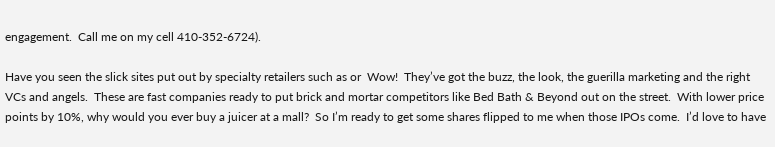engagement.  Call me on my cell 410-352-6724).

Have you seen the slick sites put out by specialty retailers such as or  Wow!  They’ve got the buzz, the look, the guerilla marketing and the right VCs and angels.  These are fast companies ready to put brick and mortar competitors like Bed Bath & Beyond out on the street.  With lower price points by 10%, why would you ever buy a juicer at a mall?  So I’m ready to get some shares flipped to me when those IPOs come.  I’d love to have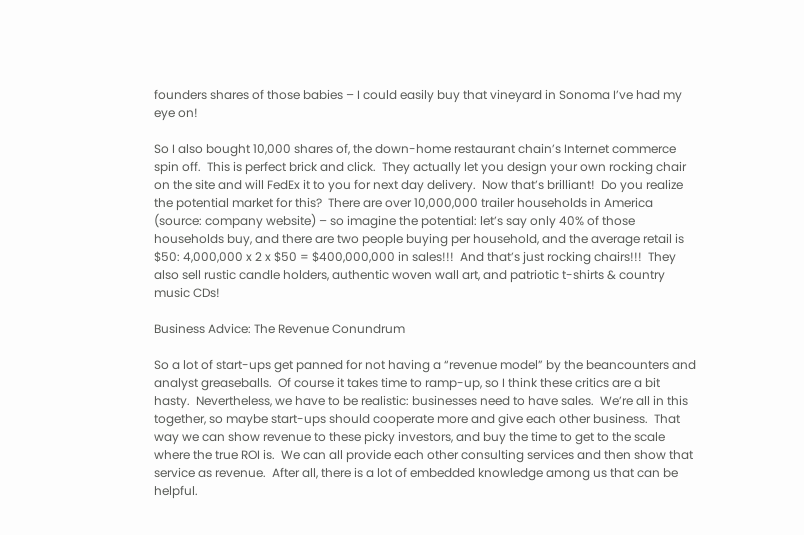founders shares of those babies – I could easily buy that vineyard in Sonoma I’ve had my eye on!

So I also bought 10,000 shares of, the down-home restaurant chain’s Internet commerce spin off.  This is perfect brick and click.  They actually let you design your own rocking chair on the site and will FedEx it to you for next day delivery.  Now that’s brilliant!  Do you realize the potential market for this?  There are over 10,000,000 trailer households in America (source: company website) – so imagine the potential: let’s say only 40% of those households buy, and there are two people buying per household, and the average retail is $50: 4,000,000 x 2 x $50 = $400,000,000 in sales!!!  And that’s just rocking chairs!!!  They also sell rustic candle holders, authentic woven wall art, and patriotic t-shirts & country music CDs!

Business Advice: The Revenue Conundrum

So a lot of start-ups get panned for not having a “revenue model” by the beancounters and analyst greaseballs.  Of course it takes time to ramp-up, so I think these critics are a bit hasty.  Nevertheless, we have to be realistic: businesses need to have sales.  We’re all in this together, so maybe start-ups should cooperate more and give each other business.  That way we can show revenue to these picky investors, and buy the time to get to the scale where the true ROI is.  We can all provide each other consulting services and then show that service as revenue.  After all, there is a lot of embedded knowledge among us that can be helpful.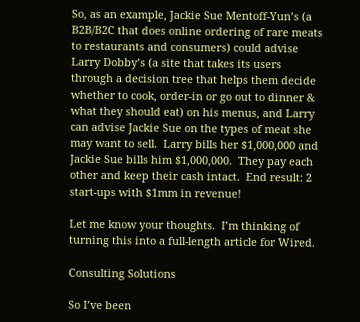So, as an example, Jackie Sue Mentoff-Yun’s (a B2B/B2C that does online ordering of rare meats to restaurants and consumers) could advise Larry Dobby’s (a site that takes its users through a decision tree that helps them decide whether to cook, order-in or go out to dinner & what they should eat) on his menus, and Larry can advise Jackie Sue on the types of meat she may want to sell.  Larry bills her $1,000,000 and Jackie Sue bills him $1,000,000.  They pay each other and keep their cash intact.  End result: 2 start-ups with $1mm in revenue!

Let me know your thoughts.  I’m thinking of turning this into a full-length article for Wired.

Consulting Solutions

So I’ve been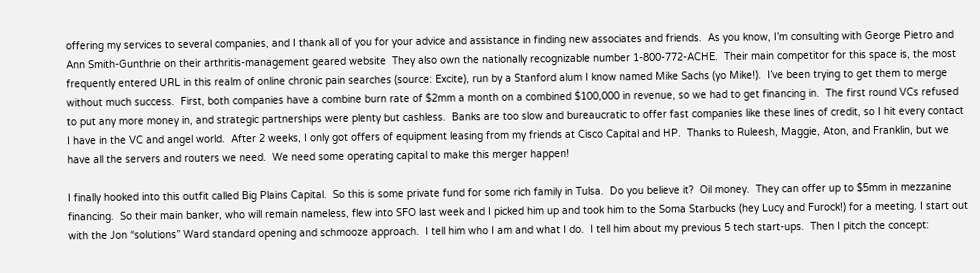offering my services to several companies, and I thank all of you for your advice and assistance in finding new associates and friends.  As you know, I’m consulting with George Pietro and Ann Smith-Gunthrie on their arthritis-management geared website  They also own the nationally recognizable number 1-800-772-ACHE.  Their main competitor for this space is, the most frequently entered URL in this realm of online chronic pain searches (source: Excite), run by a Stanford alum I know named Mike Sachs (yo Mike!).  I’ve been trying to get them to merge without much success.  First, both companies have a combine burn rate of $2mm a month on a combined $100,000 in revenue, so we had to get financing in.  The first round VCs refused to put any more money in, and strategic partnerships were plenty but cashless.  Banks are too slow and bureaucratic to offer fast companies like these lines of credit, so I hit every contact I have in the VC and angel world.  After 2 weeks, I only got offers of equipment leasing from my friends at Cisco Capital and HP.  Thanks to Ruleesh, Maggie, Aton, and Franklin, but we have all the servers and routers we need.  We need some operating capital to make this merger happen!

I finally hooked into this outfit called Big Plains Capital.  So this is some private fund for some rich family in Tulsa.  Do you believe it?  Oil money.  They can offer up to $5mm in mezzanine financing.  So their main banker, who will remain nameless, flew into SFO last week and I picked him up and took him to the Soma Starbucks (hey Lucy and Furock!) for a meeting. I start out with the Jon “solutions” Ward standard opening and schmooze approach.  I tell him who I am and what I do.  I tell him about my previous 5 tech start-ups.  Then I pitch the concept: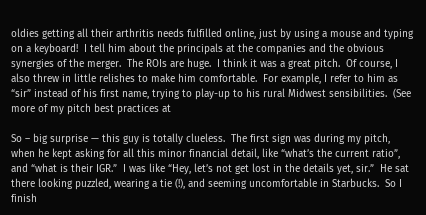oldies getting all their arthritis needs fulfilled online, just by using a mouse and typing on a keyboard!  I tell him about the principals at the companies and the obvious synergies of the merger.  The ROIs are huge.  I think it was a great pitch.  Of course, I also threw in little relishes to make him comfortable.  For example, I refer to him as “sir” instead of his first name, trying to play-up to his rural Midwest sensibilities.  (See more of my pitch best practices at

So – big surprise — this guy is totally clueless.  The first sign was during my pitch, when he kept asking for all this minor financial detail, like “what’s the current ratio”, and “what is their IGR.”  I was like “Hey, let’s not get lost in the details yet, sir.”  He sat there looking puzzled, wearing a tie (!), and seeming uncomfortable in Starbucks.  So I finish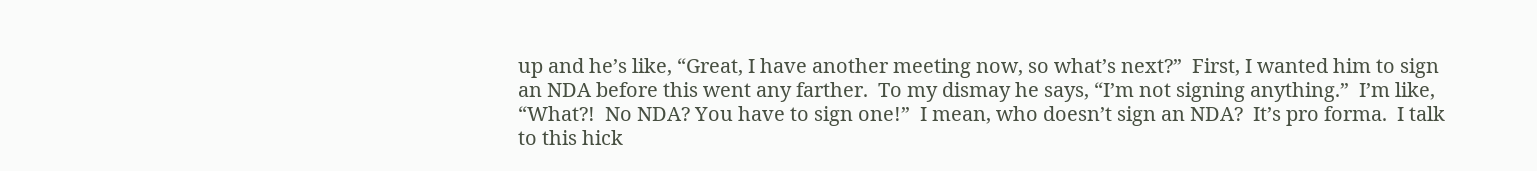up and he’s like, “Great, I have another meeting now, so what’s next?”  First, I wanted him to sign an NDA before this went any farther.  To my dismay he says, “I’m not signing anything.”  I’m like, “What?!  No NDA? You have to sign one!”  I mean, who doesn’t sign an NDA?  It’s pro forma.  I talk to this hick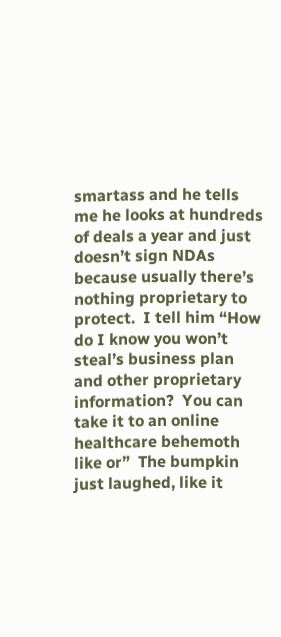smartass and he tells me he looks at hundreds of deals a year and just doesn’t sign NDAs because usually there’s nothing proprietary to protect.  I tell him “How do I know you won’t steal’s business plan and other proprietary information?  You can take it to an online healthcare behemoth like or”  The bumpkin just laughed, like it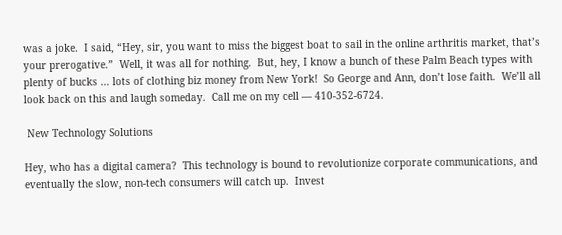was a joke.  I said, “Hey, sir, you want to miss the biggest boat to sail in the online arthritis market, that’s your prerogative.”  Well, it was all for nothing.  But, hey, I know a bunch of these Palm Beach types with plenty of bucks … lots of clothing biz money from New York!  So George and Ann, don’t lose faith.  We’ll all look back on this and laugh someday.  Call me on my cell — 410-352-6724.

 New Technology Solutions

Hey, who has a digital camera?  This technology is bound to revolutionize corporate communications, and eventually the slow, non-tech consumers will catch up.  Invest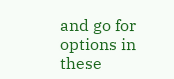and go for options in these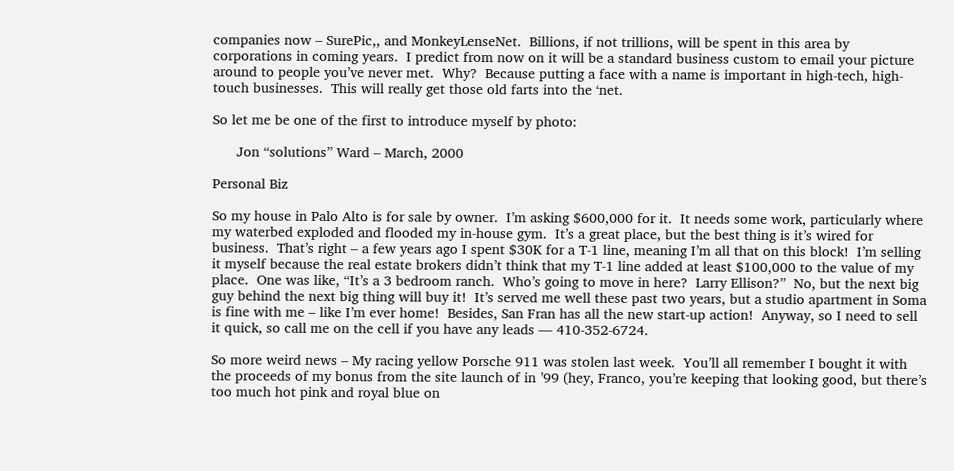companies now – SurePic,, and MonkeyLenseNet.  Billions, if not trillions, will be spent in this area by corporations in coming years.  I predict from now on it will be a standard business custom to email your picture around to people you’ve never met.  Why?  Because putting a face with a name is important in high-tech, high-touch businesses.  This will really get those old farts into the ‘net.

So let me be one of the first to introduce myself by photo:

      Jon “solutions” Ward – March, 2000

Personal Biz

So my house in Palo Alto is for sale by owner.  I’m asking $600,000 for it.  It needs some work, particularly where my waterbed exploded and flooded my in-house gym.  It’s a great place, but the best thing is it’s wired for business.  That’s right – a few years ago I spent $30K for a T-1 line, meaning I’m all that on this block!  I’m selling it myself because the real estate brokers didn’t think that my T-1 line added at least $100,000 to the value of my place.  One was like, “It’s a 3 bedroom ranch.  Who’s going to move in here?  Larry Ellison?”  No, but the next big guy behind the next big thing will buy it!  It’s served me well these past two years, but a studio apartment in Soma is fine with me – like I’m ever home!  Besides, San Fran has all the new start-up action!  Anyway, so I need to sell it quick, so call me on the cell if you have any leads — 410-352-6724.

So more weird news – My racing yellow Porsche 911 was stolen last week.  You’ll all remember I bought it with the proceeds of my bonus from the site launch of in ’99 (hey, Franco, you’re keeping that looking good, but there’s too much hot pink and royal blue on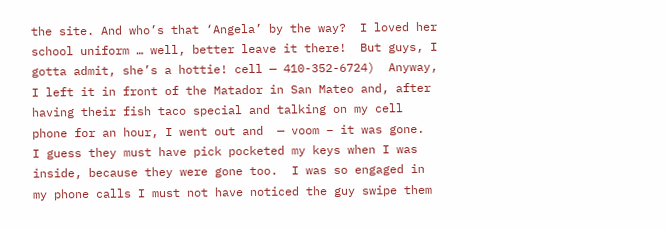the site. And who’s that ‘Angela’ by the way?  I loved her school uniform … well, better leave it there!  But guys, I gotta admit, she’s a hottie! cell — 410-352-6724)  Anyway, I left it in front of the Matador in San Mateo and, after having their fish taco special and talking on my cell phone for an hour, I went out and  — voom – it was gone.  I guess they must have pick pocketed my keys when I was inside, because they were gone too.  I was so engaged in my phone calls I must not have noticed the guy swipe them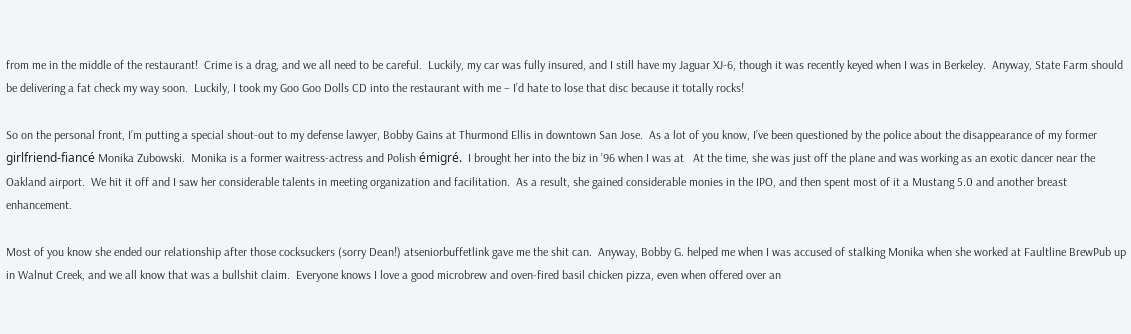from me in the middle of the restaurant!  Crime is a drag, and we all need to be careful.  Luckily, my car was fully insured, and I still have my Jaguar XJ-6, though it was recently keyed when I was in Berkeley.  Anyway, State Farm should be delivering a fat check my way soon.  Luckily, I took my Goo Goo Dolls CD into the restaurant with me – I’d hate to lose that disc because it totally rocks!

So on the personal front, I’m putting a special shout-out to my defense lawyer, Bobby Gains at Thurmond Ellis in downtown San Jose.  As a lot of you know, I’ve been questioned by the police about the disappearance of my former girlfriend-fiancé Monika Zubowski.  Monika is a former waitress-actress and Polish émigré.  I brought her into the biz in ’96 when I was at   At the time, she was just off the plane and was working as an exotic dancer near the Oakland airport.  We hit it off and I saw her considerable talents in meeting organization and facilitation.  As a result, she gained considerable monies in the IPO, and then spent most of it a Mustang 5.0 and another breast enhancement.

Most of you know she ended our relationship after those cocksuckers (sorry Dean!) atseniorbuffetlink gave me the shit can.  Anyway, Bobby G. helped me when I was accused of stalking Monika when she worked at Faultline BrewPub up in Walnut Creek, and we all know that was a bullshit claim.  Everyone knows I love a good microbrew and oven-fired basil chicken pizza, even when offered over an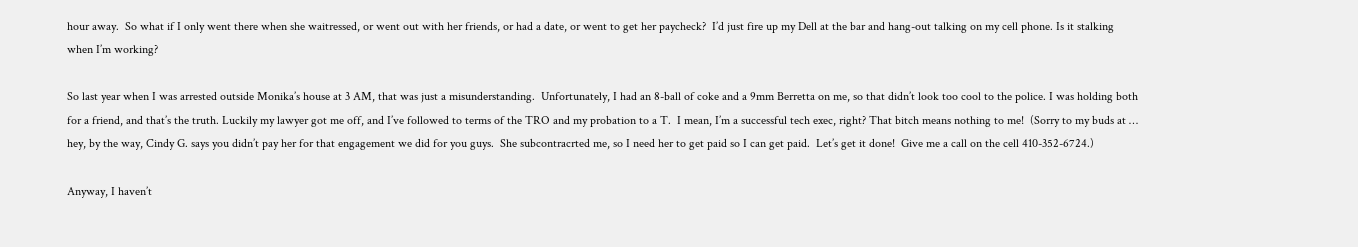hour away.  So what if I only went there when she waitressed, or went out with her friends, or had a date, or went to get her paycheck?  I’d just fire up my Dell at the bar and hang-out talking on my cell phone. Is it stalking when I’m working?

So last year when I was arrested outside Monika’s house at 3 AM, that was just a misunderstanding.  Unfortunately, I had an 8-ball of coke and a 9mm Berretta on me, so that didn’t look too cool to the police. I was holding both for a friend, and that’s the truth. Luckily my lawyer got me off, and I’ve followed to terms of the TRO and my probation to a T.  I mean, I’m a successful tech exec, right? That bitch means nothing to me!  (Sorry to my buds at … hey, by the way, Cindy G. says you didn’t pay her for that engagement we did for you guys.  She subcontracrted me, so I need her to get paid so I can get paid.  Let’s get it done!  Give me a call on the cell 410-352-6724.)

Anyway, I haven’t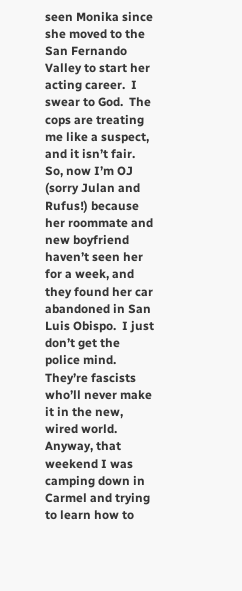seen Monika since she moved to the San Fernando Valley to start her acting career.  I swear to God.  The cops are treating me like a suspect, and it isn’t fair.  So, now I’m OJ (sorry Julan and Rufus!) because her roommate and new boyfriend haven’t seen her for a week, and they found her car abandoned in San Luis Obispo.  I just don’t get the police mind.  They’re fascists who’ll never make it in the new, wired world.  Anyway, that weekend I was camping down in Carmel and trying to learn how to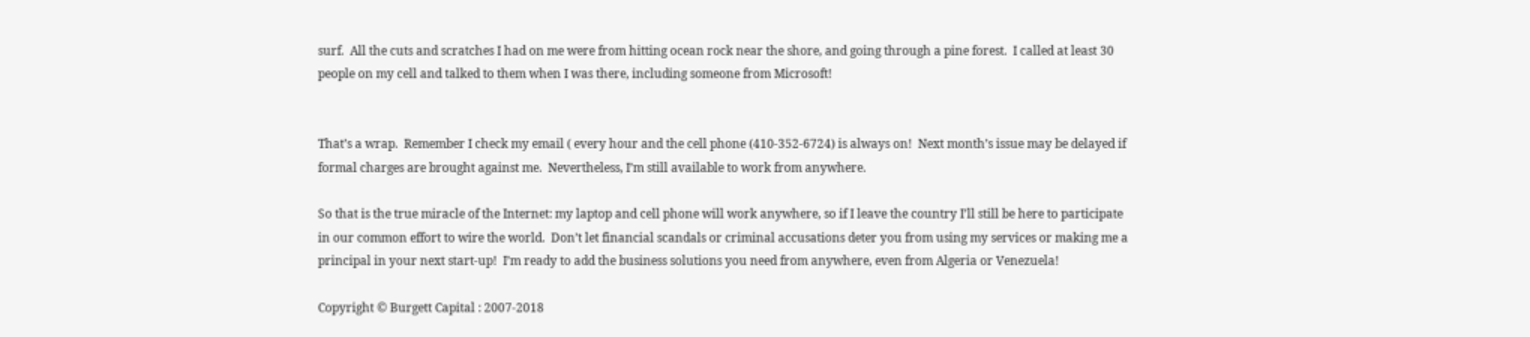surf.  All the cuts and scratches I had on me were from hitting ocean rock near the shore, and going through a pine forest.  I called at least 30 people on my cell and talked to them when I was there, including someone from Microsoft!


That’s a wrap.  Remember I check my email ( every hour and the cell phone (410-352-6724) is always on!  Next month’s issue may be delayed if formal charges are brought against me.  Nevertheless, I’m still available to work from anywhere.

So that is the true miracle of the Internet: my laptop and cell phone will work anywhere, so if I leave the country I’ll still be here to participate in our common effort to wire the world.  Don’t let financial scandals or criminal accusations deter you from using my services or making me a principal in your next start-up!  I’m ready to add the business solutions you need from anywhere, even from Algeria or Venezuela!

Copyright © Burgett Capital : 2007-2018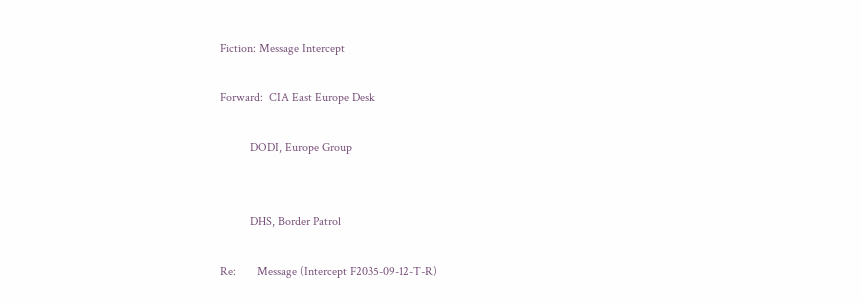Fiction: Message Intercept

Forward:  CIA East Europe Desk

          DODI, Europe Group


          DHS, Border Patrol

Re:       Message (Intercept F2035-09-12-T-R)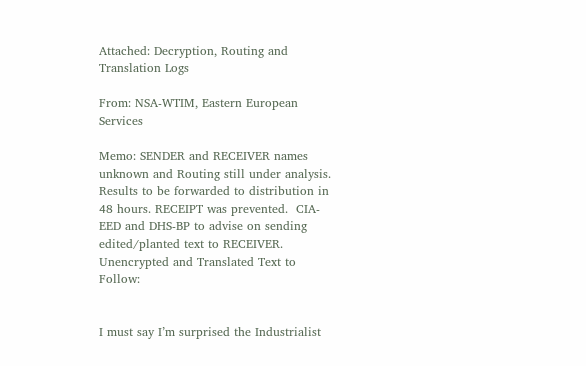Attached: Decryption, Routing and Translation Logs

From: NSA-WTIM, Eastern European Services

Memo: SENDER and RECEIVER names unknown and Routing still under analysis. Results to be forwarded to distribution in 48 hours. RECEIPT was prevented.  CIA-EED and DHS-BP to advise on sending edited/planted text to RECEIVER.  Unencrypted and Translated Text to Follow:


I must say I’m surprised the Industrialist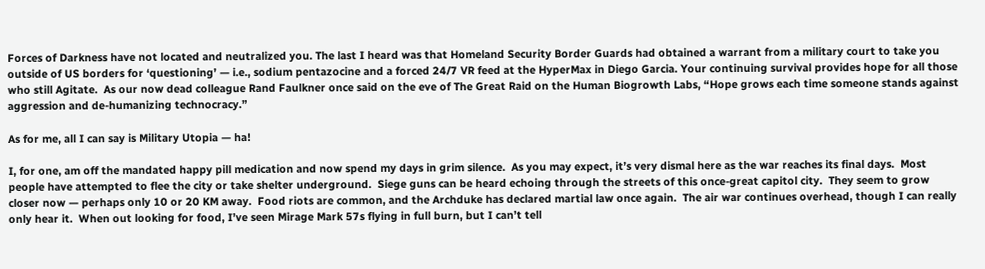Forces of Darkness have not located and neutralized you. The last I heard was that Homeland Security Border Guards had obtained a warrant from a military court to take you outside of US borders for ‘questioning’ — i.e., sodium pentazocine and a forced 24/7 VR feed at the HyperMax in Diego Garcia. Your continuing survival provides hope for all those who still Agitate.  As our now dead colleague Rand Faulkner once said on the eve of The Great Raid on the Human Biogrowth Labs, “Hope grows each time someone stands against aggression and de-humanizing technocracy.”

As for me, all I can say is Military Utopia — ha!

I, for one, am off the mandated happy pill medication and now spend my days in grim silence.  As you may expect, it’s very dismal here as the war reaches its final days.  Most people have attempted to flee the city or take shelter underground.  Siege guns can be heard echoing through the streets of this once-great capitol city.  They seem to grow closer now — perhaps only 10 or 20 KM away.  Food riots are common, and the Archduke has declared martial law once again.  The air war continues overhead, though I can really only hear it.  When out looking for food, I’ve seen Mirage Mark 57s flying in full burn, but I can’t tell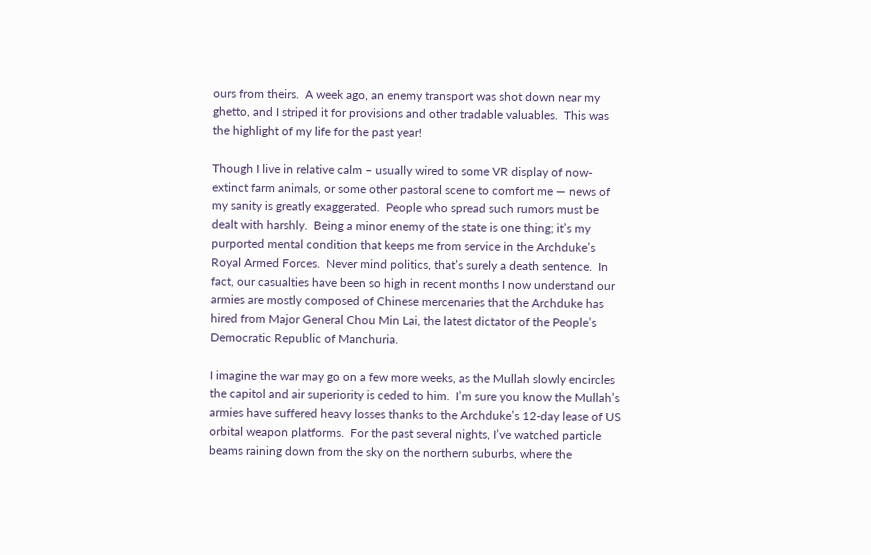ours from theirs.  A week ago, an enemy transport was shot down near my ghetto, and I striped it for provisions and other tradable valuables.  This was the highlight of my life for the past year!

Though I live in relative calm – usually wired to some VR display of now-extinct farm animals, or some other pastoral scene to comfort me — news of my sanity is greatly exaggerated.  People who spread such rumors must be dealt with harshly.  Being a minor enemy of the state is one thing; it’s my purported mental condition that keeps me from service in the Archduke’s Royal Armed Forces.  Never mind politics, that’s surely a death sentence.  In fact, our casualties have been so high in recent months I now understand our armies are mostly composed of Chinese mercenaries that the Archduke has hired from Major General Chou Min Lai, the latest dictator of the People’s Democratic Republic of Manchuria.

I imagine the war may go on a few more weeks, as the Mullah slowly encircles the capitol and air superiority is ceded to him.  I’m sure you know the Mullah’s armies have suffered heavy losses thanks to the Archduke’s 12-day lease of US orbital weapon platforms.  For the past several nights, I’ve watched particle beams raining down from the sky on the northern suburbs, where the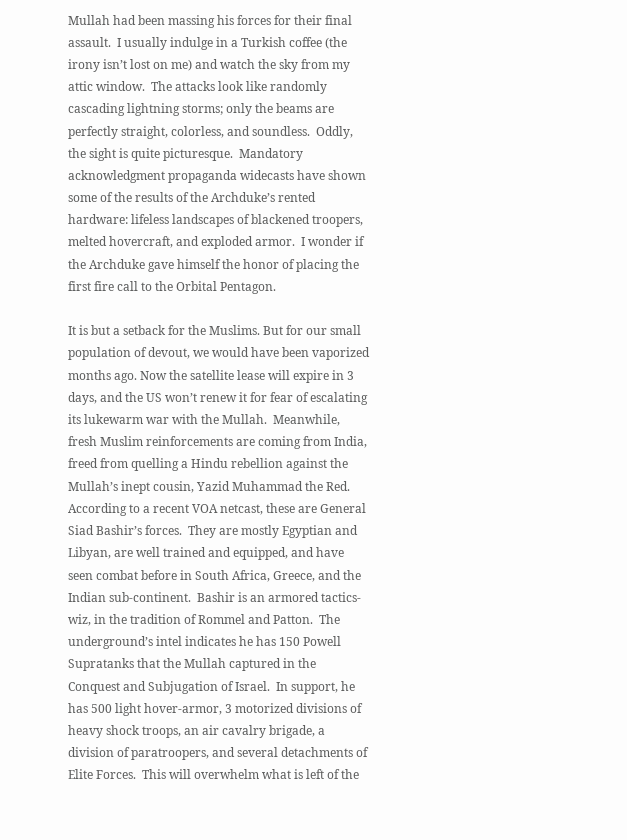Mullah had been massing his forces for their final assault.  I usually indulge in a Turkish coffee (the irony isn’t lost on me) and watch the sky from my attic window.  The attacks look like randomly cascading lightning storms; only the beams are perfectly straight, colorless, and soundless.  Oddly, the sight is quite picturesque.  Mandatory acknowledgment propaganda widecasts have shown some of the results of the Archduke’s rented hardware: lifeless landscapes of blackened troopers, melted hovercraft, and exploded armor.  I wonder if the Archduke gave himself the honor of placing the first fire call to the Orbital Pentagon.

It is but a setback for the Muslims. But for our small population of devout, we would have been vaporized months ago. Now the satellite lease will expire in 3 days, and the US won’t renew it for fear of escalating its lukewarm war with the Mullah.  Meanwhile, fresh Muslim reinforcements are coming from India, freed from quelling a Hindu rebellion against the Mullah’s inept cousin, Yazid Muhammad the Red.  According to a recent VOA netcast, these are General Siad Bashir’s forces.  They are mostly Egyptian and Libyan, are well trained and equipped, and have seen combat before in South Africa, Greece, and the Indian sub-continent.  Bashir is an armored tactics-wiz, in the tradition of Rommel and Patton.  The underground’s intel indicates he has 150 Powell Supratanks that the Mullah captured in the Conquest and Subjugation of Israel.  In support, he has 500 light hover-armor, 3 motorized divisions of heavy shock troops, an air cavalry brigade, a division of paratroopers, and several detachments of Elite Forces.  This will overwhelm what is left of the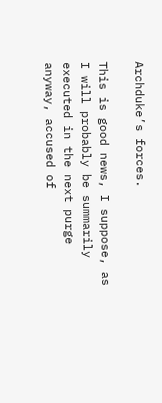Archduke’s forces.

This is good news, I suppose, as I will probably be summarily executed in the next purge anyway, accused of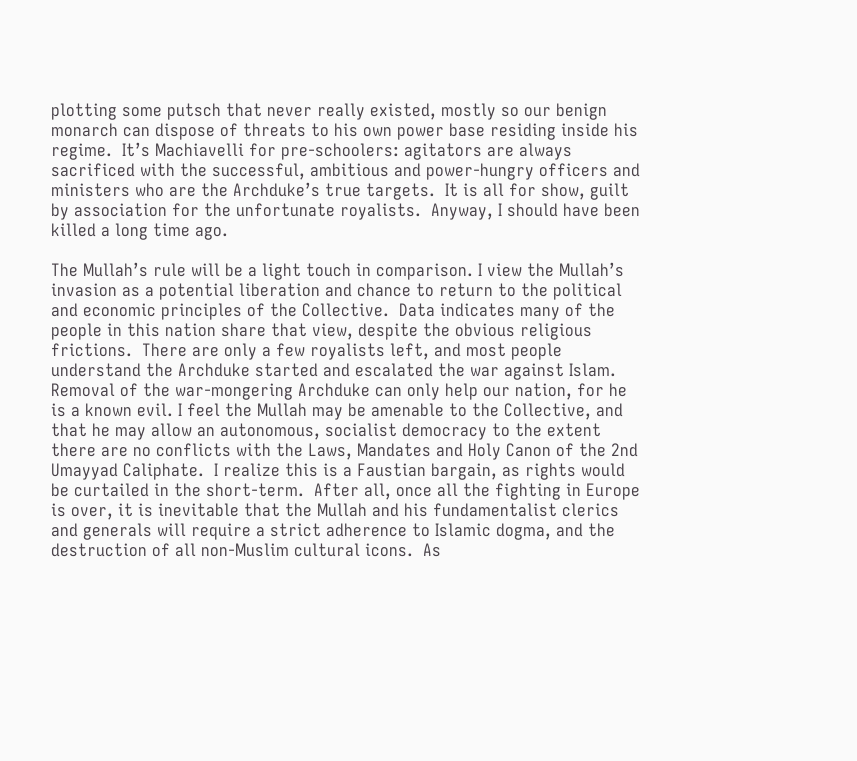plotting some putsch that never really existed, mostly so our benign monarch can dispose of threats to his own power base residing inside his regime.  It’s Machiavelli for pre-schoolers: agitators are always sacrificed with the successful, ambitious and power-hungry officers and ministers who are the Archduke’s true targets.  It is all for show, guilt by association for the unfortunate royalists.  Anyway, I should have been killed a long time ago.

The Mullah’s rule will be a light touch in comparison. I view the Mullah’s invasion as a potential liberation and chance to return to the political and economic principles of the Collective.  Data indicates many of the people in this nation share that view, despite the obvious religious frictions.  There are only a few royalists left, and most people understand the Archduke started and escalated the war against Islam.  Removal of the war-mongering Archduke can only help our nation, for he is a known evil. I feel the Mullah may be amenable to the Collective, and that he may allow an autonomous, socialist democracy to the extent there are no conflicts with the Laws, Mandates and Holy Canon of the 2nd Umayyad Caliphate.  I realize this is a Faustian bargain, as rights would be curtailed in the short-term.  After all, once all the fighting in Europe is over, it is inevitable that the Mullah and his fundamentalist clerics and generals will require a strict adherence to Islamic dogma, and the destruction of all non-Muslim cultural icons.  As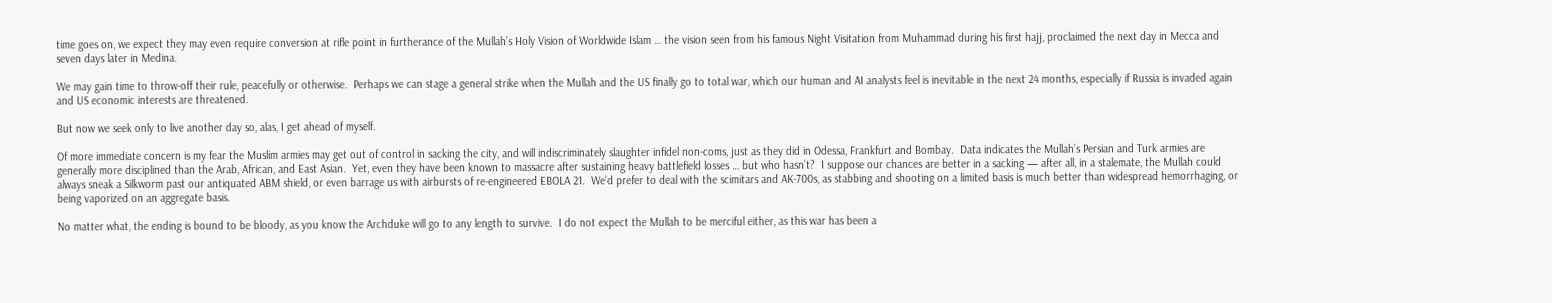time goes on, we expect they may even require conversion at rifle point in furtherance of the Mullah’s Holy Vision of Worldwide Islam … the vision seen from his famous Night Visitation from Muhammad during his first hajj, proclaimed the next day in Mecca and seven days later in Medina.

We may gain time to throw-off their rule, peacefully or otherwise.  Perhaps we can stage a general strike when the Mullah and the US finally go to total war, which our human and AI analysts feel is inevitable in the next 24 months, especially if Russia is invaded again and US economic interests are threatened.

But now we seek only to live another day so, alas, I get ahead of myself.

Of more immediate concern is my fear the Muslim armies may get out of control in sacking the city, and will indiscriminately slaughter infidel non-coms, just as they did in Odessa, Frankfurt and Bombay.  Data indicates the Mullah’s Persian and Turk armies are generally more disciplined than the Arab, African, and East Asian.  Yet, even they have been known to massacre after sustaining heavy battlefield losses … but who hasn’t?  I suppose our chances are better in a sacking — after all, in a stalemate, the Mullah could always sneak a Silkworm past our antiquated ABM shield, or even barrage us with airbursts of re-engineered EBOLA 21.  We’d prefer to deal with the scimitars and AK-700s, as stabbing and shooting on a limited basis is much better than widespread hemorrhaging, or being vaporized on an aggregate basis.

No matter what, the ending is bound to be bloody, as you know the Archduke will go to any length to survive.  I do not expect the Mullah to be merciful either, as this war has been a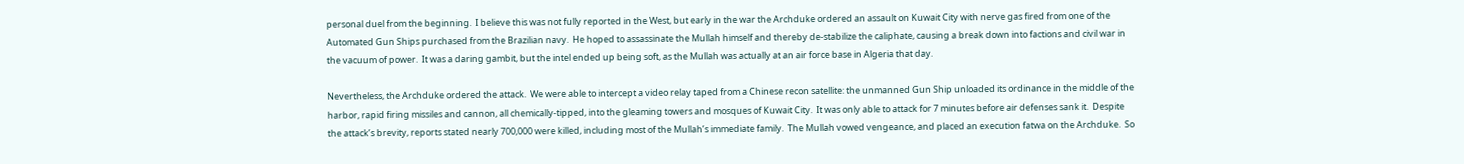personal duel from the beginning.  I believe this was not fully reported in the West, but early in the war the Archduke ordered an assault on Kuwait City with nerve gas fired from one of the Automated Gun Ships purchased from the Brazilian navy.  He hoped to assassinate the Mullah himself and thereby de-stabilize the caliphate, causing a break down into factions and civil war in the vacuum of power.  It was a daring gambit, but the intel ended up being soft, as the Mullah was actually at an air force base in Algeria that day.

Nevertheless, the Archduke ordered the attack.  We were able to intercept a video relay taped from a Chinese recon satellite: the unmanned Gun Ship unloaded its ordinance in the middle of the harbor, rapid firing missiles and cannon, all chemically-tipped, into the gleaming towers and mosques of Kuwait City.  It was only able to attack for 7 minutes before air defenses sank it.  Despite the attack’s brevity, reports stated nearly 700,000 were killed, including most of the Mullah’s immediate family.  The Mullah vowed vengeance, and placed an execution fatwa on the Archduke.  So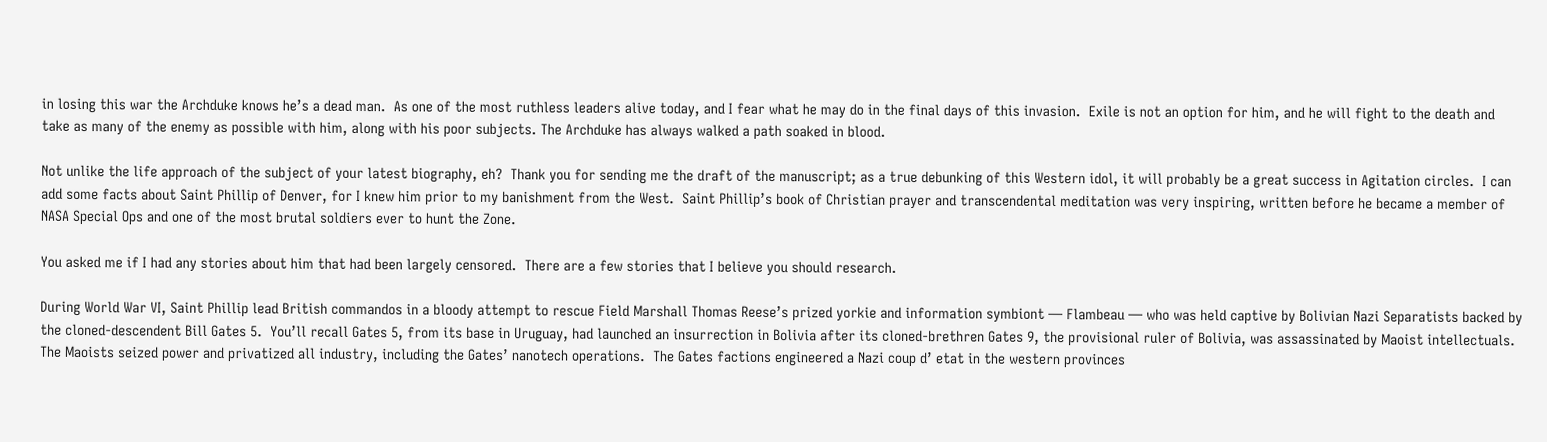in losing this war the Archduke knows he’s a dead man.  As one of the most ruthless leaders alive today, and I fear what he may do in the final days of this invasion.  Exile is not an option for him, and he will fight to the death and take as many of the enemy as possible with him, along with his poor subjects. The Archduke has always walked a path soaked in blood.

Not unlike the life approach of the subject of your latest biography, eh?  Thank you for sending me the draft of the manuscript; as a true debunking of this Western idol, it will probably be a great success in Agitation circles.  I can add some facts about Saint Phillip of Denver, for I knew him prior to my banishment from the West.  Saint Phillip’s book of Christian prayer and transcendental meditation was very inspiring, written before he became a member of NASA Special Ops and one of the most brutal soldiers ever to hunt the Zone.

You asked me if I had any stories about him that had been largely censored.  There are a few stories that I believe you should research.

During World War VI, Saint Phillip lead British commandos in a bloody attempt to rescue Field Marshall Thomas Reese’s prized yorkie and information symbiont — Flambeau — who was held captive by Bolivian Nazi Separatists backed by the cloned-descendent Bill Gates 5.  You’ll recall Gates 5, from its base in Uruguay, had launched an insurrection in Bolivia after its cloned-brethren Gates 9, the provisional ruler of Bolivia, was assassinated by Maoist intellectuals.  The Maoists seized power and privatized all industry, including the Gates’ nanotech operations.  The Gates factions engineered a Nazi coup d’ etat in the western provinces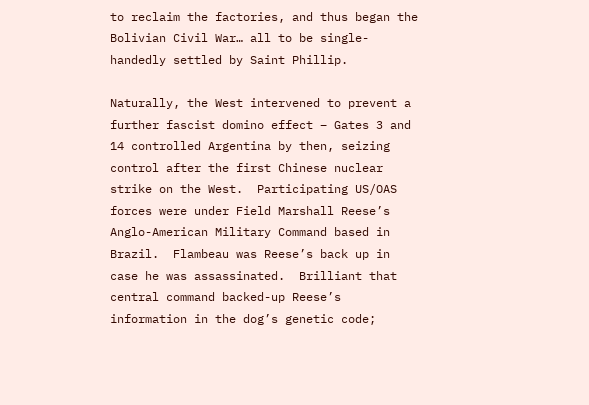to reclaim the factories, and thus began the Bolivian Civil War… all to be single-handedly settled by Saint Phillip.

Naturally, the West intervened to prevent a further fascist domino effect – Gates 3 and 14 controlled Argentina by then, seizing control after the first Chinese nuclear strike on the West.  Participating US/OAS forces were under Field Marshall Reese’s Anglo-American Military Command based in Brazil.  Flambeau was Reese’s back up in case he was assassinated.  Brilliant that central command backed-up Reese’s information in the dog’s genetic code;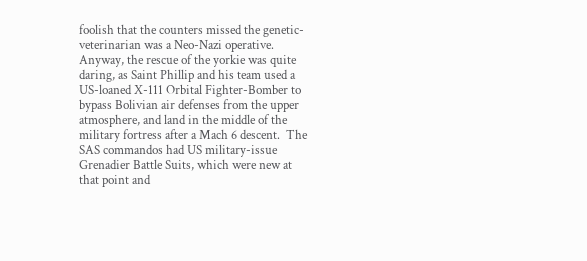foolish that the counters missed the genetic-veterinarian was a Neo-Nazi operative.  Anyway, the rescue of the yorkie was quite daring, as Saint Phillip and his team used a US-loaned X-111 Orbital Fighter-Bomber to bypass Bolivian air defenses from the upper atmosphere, and land in the middle of the military fortress after a Mach 6 descent.  The SAS commandos had US military-issue Grenadier Battle Suits, which were new at that point and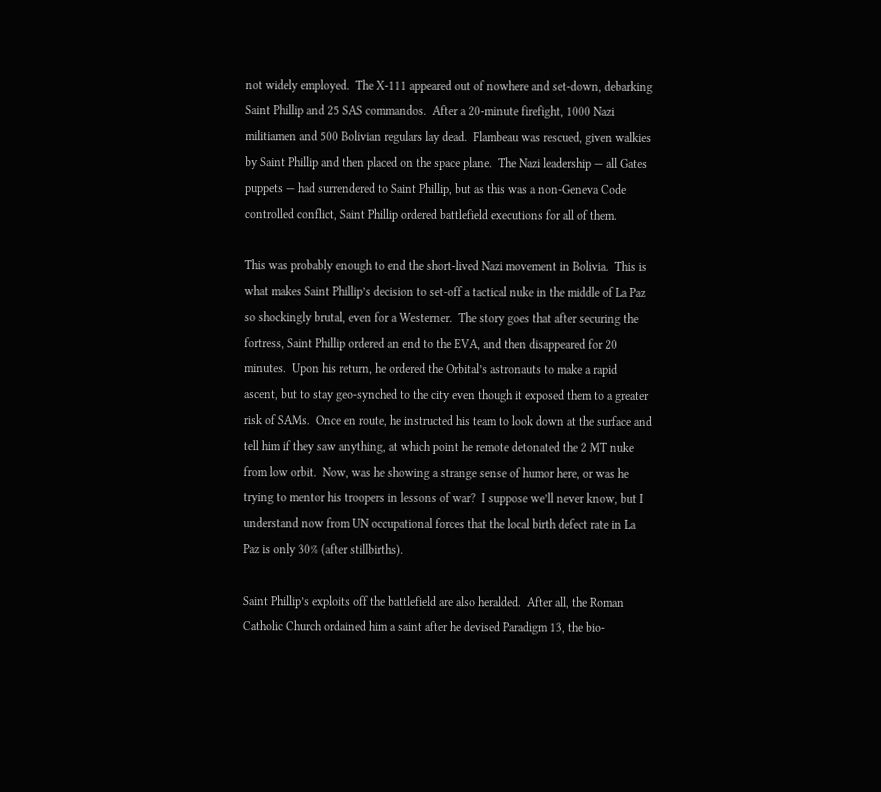not widely employed.  The X-111 appeared out of nowhere and set-down, debarking Saint Phillip and 25 SAS commandos.  After a 20-minute firefight, 1000 Nazi militiamen and 500 Bolivian regulars lay dead.  Flambeau was rescued, given walkies by Saint Phillip and then placed on the space plane.  The Nazi leadership — all Gates puppets — had surrendered to Saint Phillip, but as this was a non-Geneva Code controlled conflict, Saint Phillip ordered battlefield executions for all of them.

This was probably enough to end the short-lived Nazi movement in Bolivia.  This is what makes Saint Phillip’s decision to set-off a tactical nuke in the middle of La Paz so shockingly brutal, even for a Westerner.  The story goes that after securing the fortress, Saint Phillip ordered an end to the EVA, and then disappeared for 20 minutes.  Upon his return, he ordered the Orbital’s astronauts to make a rapid ascent, but to stay geo-synched to the city even though it exposed them to a greater risk of SAMs.  Once en route, he instructed his team to look down at the surface and tell him if they saw anything, at which point he remote detonated the 2 MT nuke from low orbit.  Now, was he showing a strange sense of humor here, or was he trying to mentor his troopers in lessons of war?  I suppose we’ll never know, but I understand now from UN occupational forces that the local birth defect rate in La Paz is only 30% (after stillbirths).

Saint Phillip’s exploits off the battlefield are also heralded.  After all, the Roman Catholic Church ordained him a saint after he devised Paradigm 13, the bio-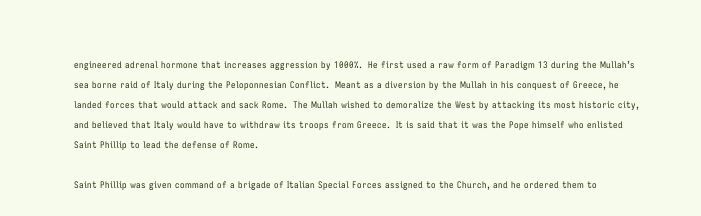engineered adrenal hormone that increases aggression by 1000%.  He first used a raw form of Paradigm 13 during the Mullah’s sea borne raid of Italy during the Peloponnesian Conflict.  Meant as a diversion by the Mullah in his conquest of Greece, he landed forces that would attack and sack Rome.  The Mullah wished to demoralize the West by attacking its most historic city, and believed that Italy would have to withdraw its troops from Greece.  It is said that it was the Pope himself who enlisted Saint Phillip to lead the defense of Rome.

Saint Phillip was given command of a brigade of Italian Special Forces assigned to the Church, and he ordered them to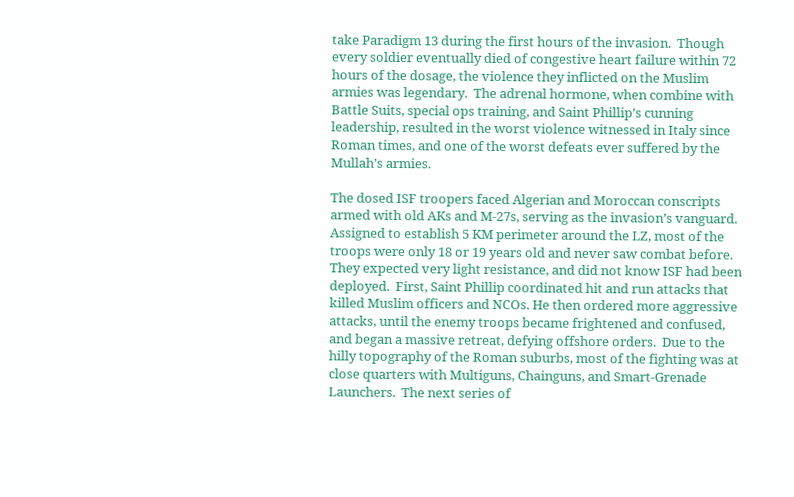take Paradigm 13 during the first hours of the invasion.  Though every soldier eventually died of congestive heart failure within 72 hours of the dosage, the violence they inflicted on the Muslim armies was legendary.  The adrenal hormone, when combine with Battle Suits, special ops training, and Saint Phillip’s cunning leadership, resulted in the worst violence witnessed in Italy since Roman times, and one of the worst defeats ever suffered by the Mullah’s armies.

The dosed ISF troopers faced Algerian and Moroccan conscripts armed with old AKs and M-27s, serving as the invasion’s vanguard.  Assigned to establish 5 KM perimeter around the LZ, most of the troops were only 18 or 19 years old and never saw combat before.  They expected very light resistance, and did not know ISF had been deployed.  First, Saint Phillip coordinated hit and run attacks that killed Muslim officers and NCOs. He then ordered more aggressive attacks, until the enemy troops became frightened and confused, and began a massive retreat, defying offshore orders.  Due to the hilly topography of the Roman suburbs, most of the fighting was at close quarters with Multiguns, Chainguns, and Smart-Grenade Launchers.  The next series of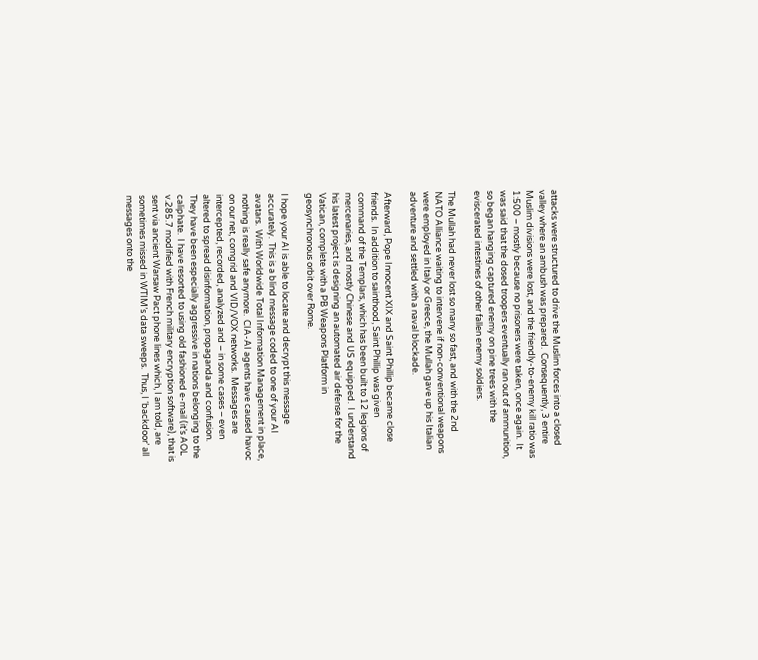attacks were structured to drive the Muslim forces into a closed valley where an ambush was prepared.  Consequently, 3 entire Muslim divisions were lost, and the friendly-to-enemy kill ratio was 1:500 – mostly because no prisoners were taken, once again.  It was said that the dosed troopers eventually ran out of ammunition, so began hanging captured enemy on pine trees with the eviscerated intestines of other fallen enemy soldiers.

The Mullah had never lost so many so fast, and with the 2nd NATO Alliance waiting to intervene if non-conventional weapons were employed in Italy or Greece, the Mullah gave up his Italian adventure and settled with a naval blockade.

Afterward, Pope Innocent XIX and Saint Phillip became close friends.  In addition to sainthood, Saint Phillip was given command of the Templars, which has been built to 12 legions of mercenaries, and mostly Chinese and US equipped.  I understand his latest project is designing an automated air defense for the Vatican, complete with a PB Weapons Platform in geosynchronous orbit over Rome.

I hope your AI is able to locate and decrypt this message accurately.  This is a blind message coded to one of your AI avatars.  With Worldwide Total Information Management in place, nothing is really safe anymore.  CIA-AI agents have caused havoc on our net, comgrid and VID/VOX networks.  Messages are intercepted, recorded, analyzed and – in some cases – even altered to spread disinformation, propaganda and confusion. They have been especially aggressive in nations belonging to the caliphate.  I have resorted to using old fashioned e-mail (it’s AOL v.285.7 modified with French military encryption software), that is sent via ancient Warsaw Pact phone lines which, I am told, are sometimes missed in WTIM’s data sweeps.  Thus, I ‘backdoor’ all messages onto the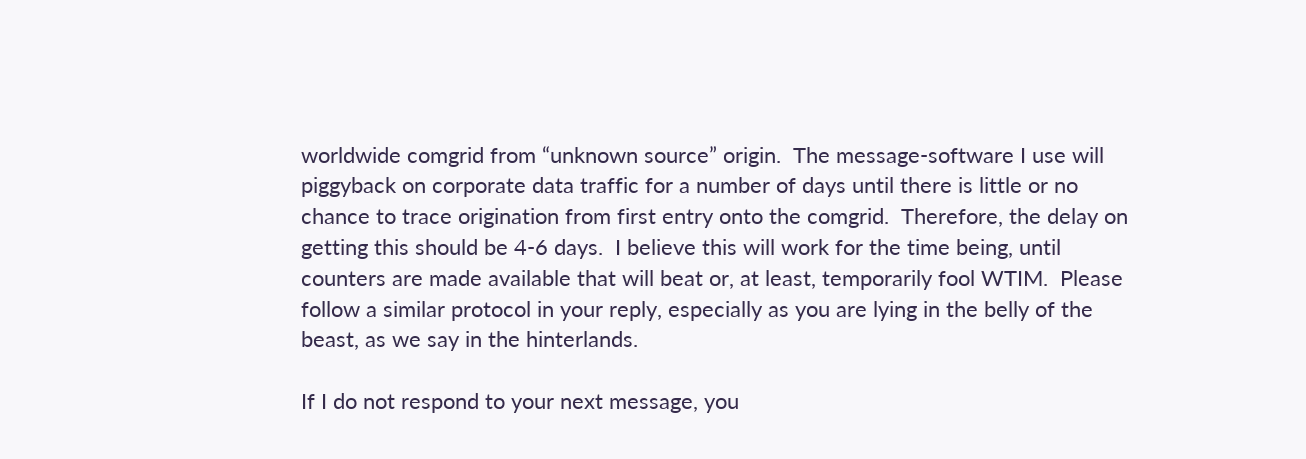worldwide comgrid from “unknown source” origin.  The message-software I use will piggyback on corporate data traffic for a number of days until there is little or no chance to trace origination from first entry onto the comgrid.  Therefore, the delay on getting this should be 4-6 days.  I believe this will work for the time being, until counters are made available that will beat or, at least, temporarily fool WTIM.  Please follow a similar protocol in your reply, especially as you are lying in the belly of the beast, as we say in the hinterlands.

If I do not respond to your next message, you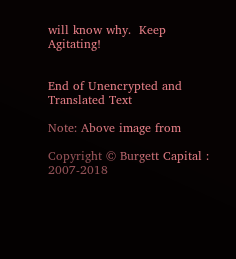will know why.  Keep Agitating!


End of Unencrypted and Translated Text

Note: Above image from

Copyright © Burgett Capital : 2007-2018